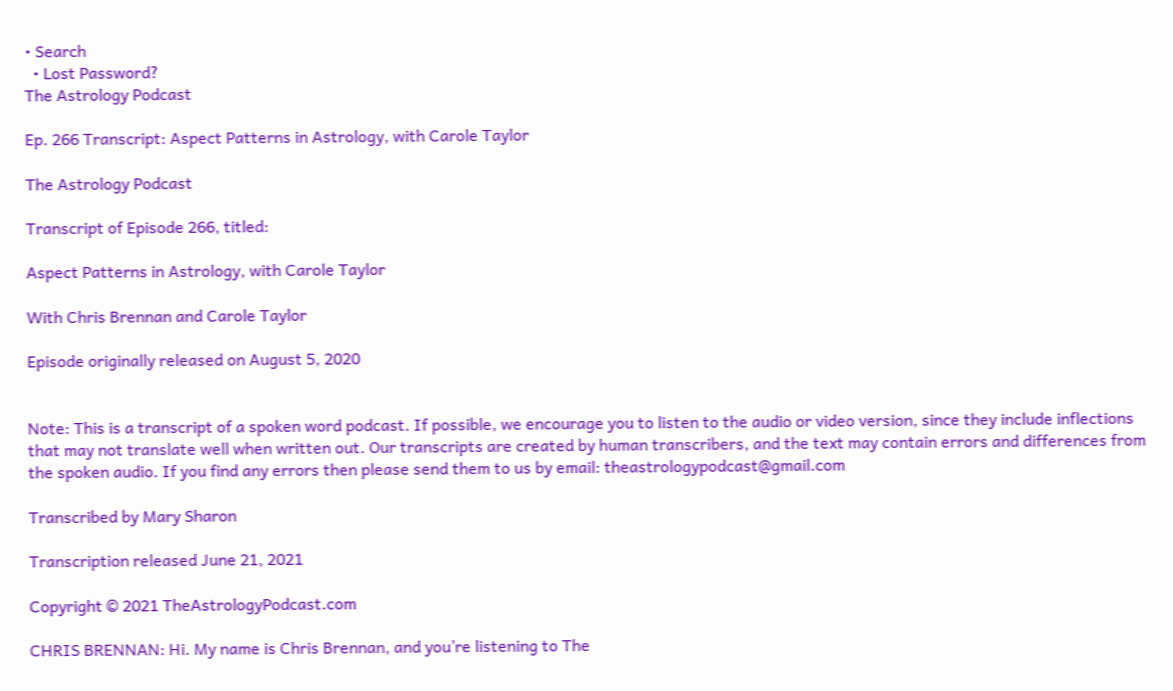• Search
  • Lost Password?
The Astrology Podcast

Ep. 266 Transcript: Aspect Patterns in Astrology, with Carole Taylor

The Astrology Podcast

Transcript of Episode 266, titled:

Aspect Patterns in Astrology, with Carole Taylor

With Chris Brennan and Carole Taylor

Episode originally released on August 5, 2020


Note: This is a transcript of a spoken word podcast. If possible, we encourage you to listen to the audio or video version, since they include inflections that may not translate well when written out. Our transcripts are created by human transcribers, and the text may contain errors and differences from the spoken audio. If you find any errors then please send them to us by email: theastrologypodcast@gmail.com

Transcribed by Mary Sharon

Transcription released June 21, 2021

Copyright © 2021 TheAstrologyPodcast.com

CHRIS BRENNAN: Hi. My name is Chris Brennan, and you’re listening to The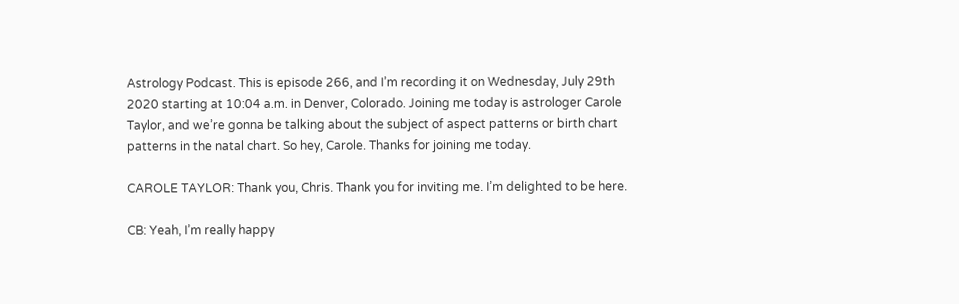Astrology Podcast. This is episode 266, and I’m recording it on Wednesday, July 29th 2020 starting at 10:04 a.m. in Denver, Colorado. Joining me today is astrologer Carole Taylor, and we’re gonna be talking about the subject of aspect patterns or birth chart patterns in the natal chart. So hey, Carole. Thanks for joining me today.

CAROLE TAYLOR: Thank you, Chris. Thank you for inviting me. I’m delighted to be here.

CB: Yeah, I’m really happy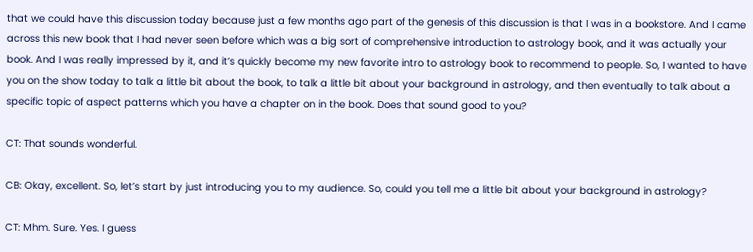that we could have this discussion today because just a few months ago part of the genesis of this discussion is that I was in a bookstore. And I came across this new book that I had never seen before which was a big sort of comprehensive introduction to astrology book, and it was actually your book. And I was really impressed by it, and it’s quickly become my new favorite intro to astrology book to recommend to people. So, I wanted to have you on the show today to talk a little bit about the book, to talk a little bit about your background in astrology, and then eventually to talk about a specific topic of aspect patterns which you have a chapter on in the book. Does that sound good to you?

CT: That sounds wonderful.

CB: Okay, excellent. So, let’s start by just introducing you to my audience. So, could you tell me a little bit about your background in astrology?

CT: Mhm. Sure. Yes. I guess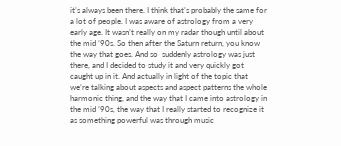it’s always been there. I think that’s probably the same for a lot of people. I was aware of astrology from a very early age. It wasn’t really on my radar though until about the mid ’90s. So then after the Saturn return, you know the way that goes. And so  suddenly astrology was just there, and I decided to study it and very quickly got caught up in it. And actually in light of the topic that we’re talking about aspects and aspect patterns the whole harmonic thing, and the way that I came into astrology in the mid ’90s, the way that I really started to recognize it as something powerful was through music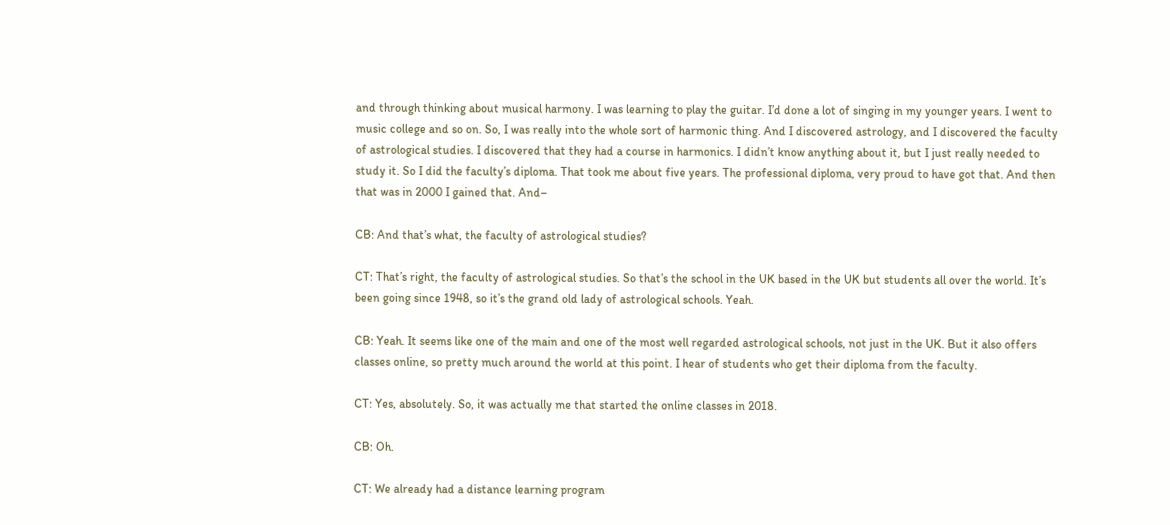and through thinking about musical harmony. I was learning to play the guitar. I’d done a lot of singing in my younger years. I went to music college and so on. So, I was really into the whole sort of harmonic thing. And I discovered astrology, and I discovered the faculty of astrological studies. I discovered that they had a course in harmonics. I didn’t know anything about it, but I just really needed to study it. So I did the faculty’s diploma. That took me about five years. The professional diploma, very proud to have got that. And then that was in 2000 I gained that. And–

CB: And that’s what, the faculty of astrological studies?

CT: That’s right, the faculty of astrological studies. So that’s the school in the UK based in the UK but students all over the world. It’s been going since 1948, so it’s the grand old lady of astrological schools. Yeah.

CB: Yeah. It seems like one of the main and one of the most well regarded astrological schools, not just in the UK. But it also offers classes online, so pretty much around the world at this point. I hear of students who get their diploma from the faculty.

CT: Yes, absolutely. So, it was actually me that started the online classes in 2018.

CB: Oh.

CT: We already had a distance learning program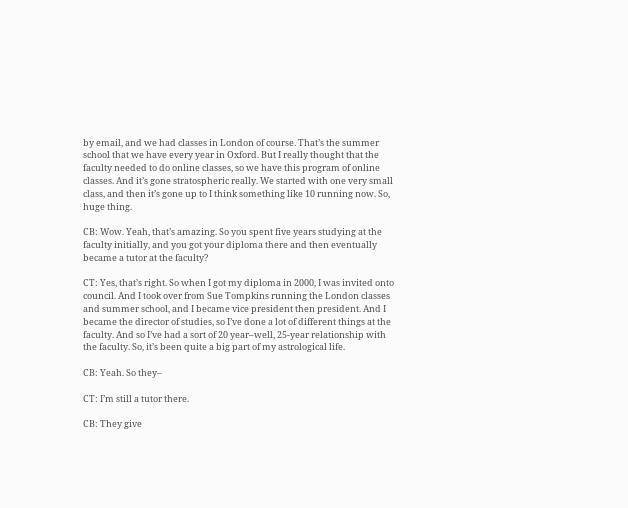by email, and we had classes in London of course. That’s the summer school that we have every year in Oxford. But I really thought that the faculty needed to do online classes, so we have this program of online classes. And it’s gone stratospheric really. We started with one very small class, and then it’s gone up to I think something like 10 running now. So, huge thing.

CB: Wow. Yeah, that’s amazing. So you spent five years studying at the faculty initially, and you got your diploma there and then eventually became a tutor at the faculty?

CT: Yes, that’s right. So when I got my diploma in 2000, I was invited onto council. And I took over from Sue Tompkins running the London classes and summer school, and I became vice president then president. And I became the director of studies, so I’ve done a lot of different things at the faculty. And so I’ve had a sort of 20 year–well, 25-year relationship with the faculty. So, it’s been quite a big part of my astrological life.

CB: Yeah. So they–

CT: I’m still a tutor there.

CB: They give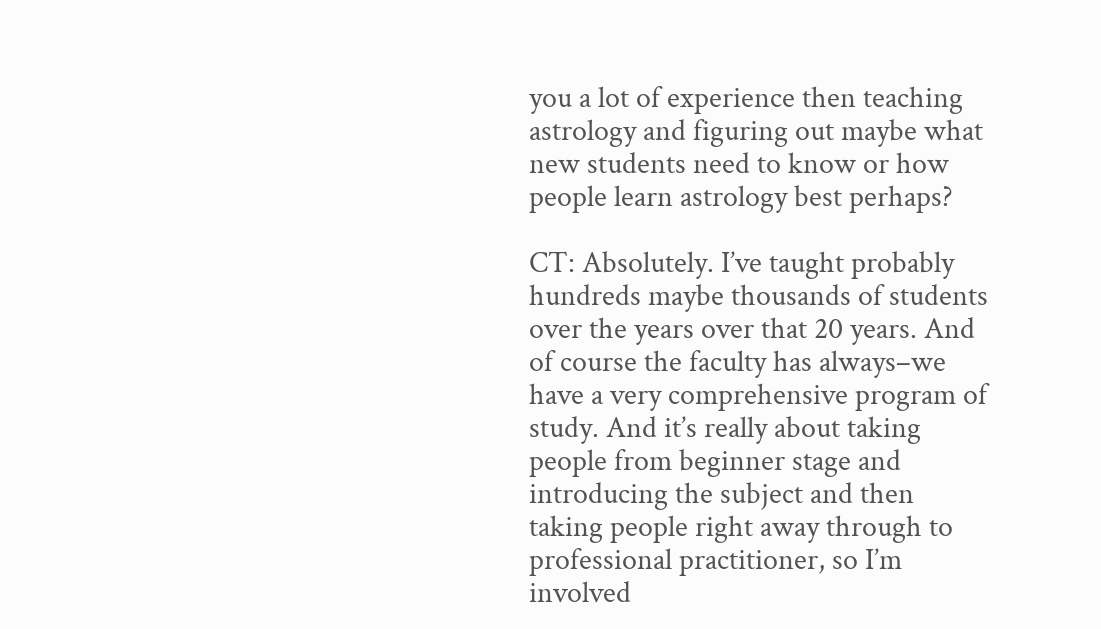you a lot of experience then teaching astrology and figuring out maybe what new students need to know or how people learn astrology best perhaps?

CT: Absolutely. I’ve taught probably hundreds maybe thousands of students over the years over that 20 years. And of course the faculty has always–we have a very comprehensive program of study. And it’s really about taking people from beginner stage and introducing the subject and then taking people right away through to professional practitioner, so I’m involved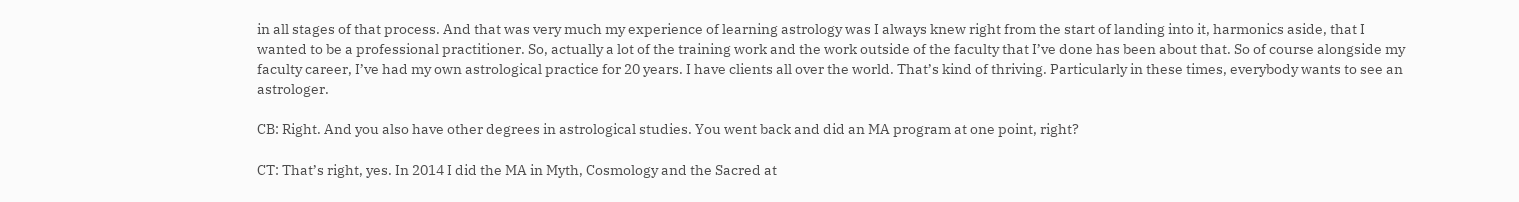in all stages of that process. And that was very much my experience of learning astrology was I always knew right from the start of landing into it, harmonics aside, that I wanted to be a professional practitioner. So, actually a lot of the training work and the work outside of the faculty that I’ve done has been about that. So of course alongside my faculty career, I’ve had my own astrological practice for 20 years. I have clients all over the world. That’s kind of thriving. Particularly in these times, everybody wants to see an astrologer.

CB: Right. And you also have other degrees in astrological studies. You went back and did an MA program at one point, right?

CT: That’s right, yes. In 2014 I did the MA in Myth, Cosmology and the Sacred at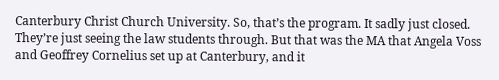Canterbury Christ Church University. So, that’s the program. It sadly just closed. They’re just seeing the law students through. But that was the MA that Angela Voss and Geoffrey Cornelius set up at Canterbury, and it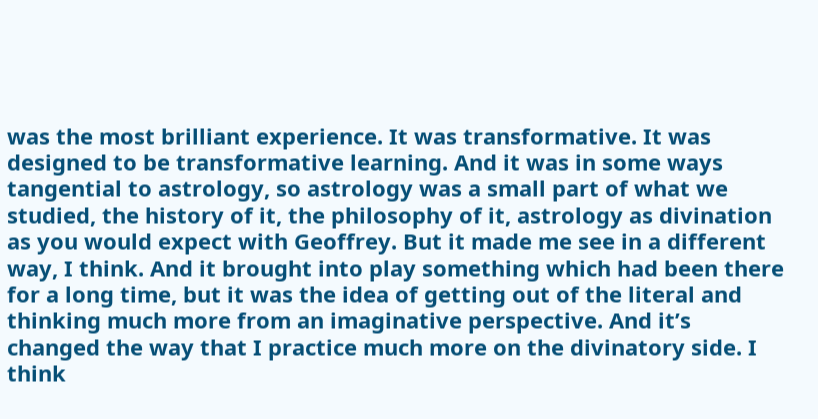was the most brilliant experience. It was transformative. It was designed to be transformative learning. And it was in some ways tangential to astrology, so astrology was a small part of what we studied, the history of it, the philosophy of it, astrology as divination as you would expect with Geoffrey. But it made me see in a different way, I think. And it brought into play something which had been there for a long time, but it was the idea of getting out of the literal and thinking much more from an imaginative perspective. And it’s changed the way that I practice much more on the divinatory side. I think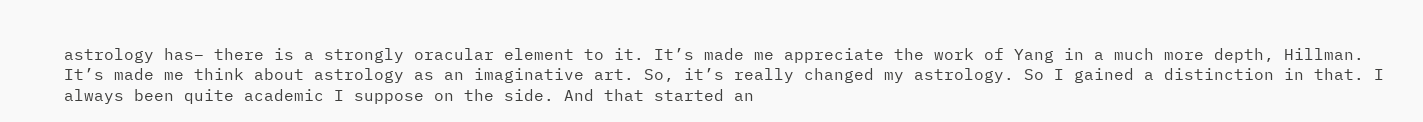astrology has– there is a strongly oracular element to it. It’s made me appreciate the work of Yang in a much more depth, Hillman. It’s made me think about astrology as an imaginative art. So, it’s really changed my astrology. So I gained a distinction in that. I always been quite academic I suppose on the side. And that started an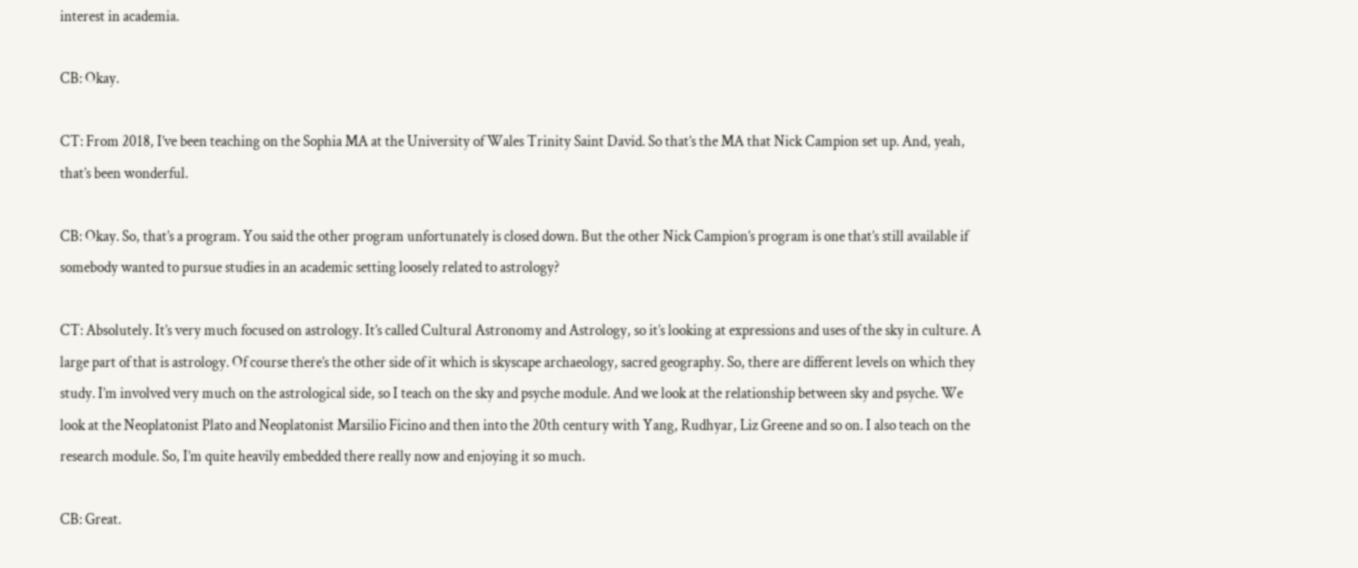interest in academia.

CB: Okay.

CT: From 2018, I’ve been teaching on the Sophia MA at the University of Wales Trinity Saint David. So that’s the MA that Nick Campion set up. And, yeah, that’s been wonderful.

CB: Okay. So, that’s a program. You said the other program unfortunately is closed down. But the other Nick Campion’s program is one that’s still available if somebody wanted to pursue studies in an academic setting loosely related to astrology?

CT: Absolutely. It’s very much focused on astrology. It’s called Cultural Astronomy and Astrology, so it’s looking at expressions and uses of the sky in culture. A large part of that is astrology. Of course there’s the other side of it which is skyscape archaeology, sacred geography. So, there are different levels on which they study. I’m involved very much on the astrological side, so I teach on the sky and psyche module. And we look at the relationship between sky and psyche. We look at the Neoplatonist Plato and Neoplatonist Marsilio Ficino and then into the 20th century with Yang, Rudhyar, Liz Greene and so on. I also teach on the research module. So, I’m quite heavily embedded there really now and enjoying it so much.

CB: Great.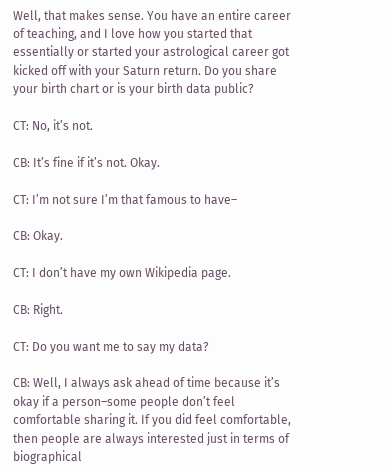Well, that makes sense. You have an entire career of teaching, and I love how you started that essentially or started your astrological career got kicked off with your Saturn return. Do you share your birth chart or is your birth data public?

CT: No, it’s not.

CB: It’s fine if it’s not. Okay.

CT: I’m not sure I’m that famous to have–

CB: Okay.

CT: I don’t have my own Wikipedia page.

CB: Right.

CT: Do you want me to say my data?

CB: Well, I always ask ahead of time because it’s okay if a person–some people don’t feel comfortable sharing it. If you did feel comfortable, then people are always interested just in terms of biographical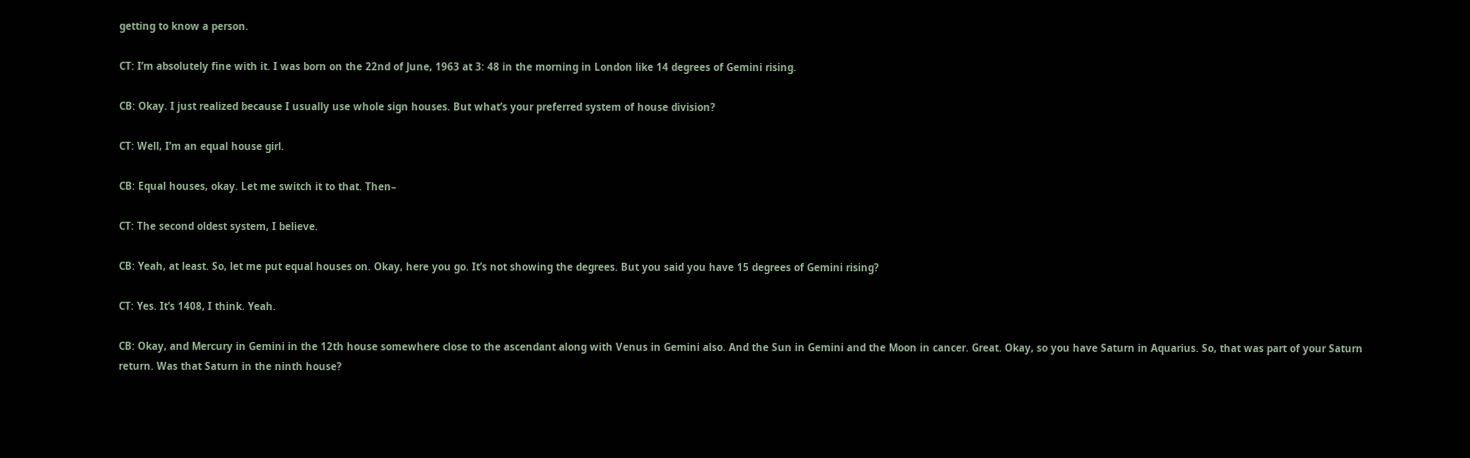getting to know a person.

CT: I’m absolutely fine with it. I was born on the 22nd of June, 1963 at 3: 48 in the morning in London like 14 degrees of Gemini rising.

CB: Okay. I just realized because I usually use whole sign houses. But what’s your preferred system of house division?

CT: Well, I’m an equal house girl.

CB: Equal houses, okay. Let me switch it to that. Then–

CT: The second oldest system, I believe.

CB: Yeah, at least. So, let me put equal houses on. Okay, here you go. It’s not showing the degrees. But you said you have 15 degrees of Gemini rising?

CT: Yes. It’s 1408, I think. Yeah.

CB: Okay, and Mercury in Gemini in the 12th house somewhere close to the ascendant along with Venus in Gemini also. And the Sun in Gemini and the Moon in cancer. Great. Okay, so you have Saturn in Aquarius. So, that was part of your Saturn return. Was that Saturn in the ninth house?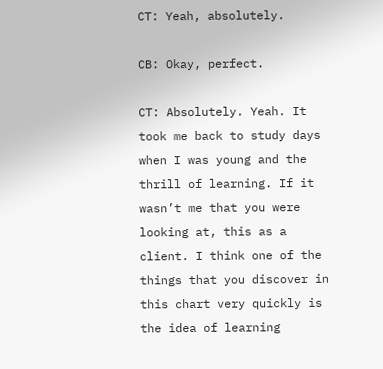CT: Yeah, absolutely.

CB: Okay, perfect.

CT: Absolutely. Yeah. It took me back to study days when I was young and the thrill of learning. If it wasn’t me that you were looking at, this as a client. I think one of the things that you discover in this chart very quickly is the idea of learning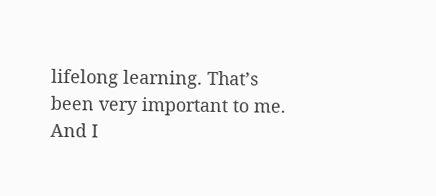lifelong learning. That’s been very important to me. And I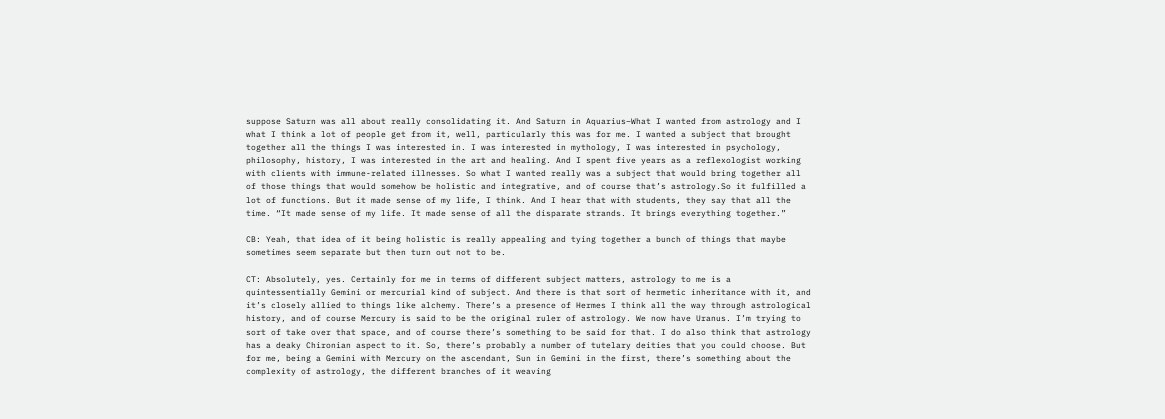suppose Saturn was all about really consolidating it. And Saturn in Aquarius–What I wanted from astrology and I what I think a lot of people get from it, well, particularly this was for me. I wanted a subject that brought together all the things I was interested in. I was interested in mythology, I was interested in psychology, philosophy, history, I was interested in the art and healing. And I spent five years as a reflexologist working with clients with immune-related illnesses. So what I wanted really was a subject that would bring together all of those things that would somehow be holistic and integrative, and of course that’s astrology.So it fulfilled a lot of functions. But it made sense of my life, I think. And I hear that with students, they say that all the time. “It made sense of my life. It made sense of all the disparate strands. It brings everything together.”

CB: Yeah, that idea of it being holistic is really appealing and tying together a bunch of things that maybe sometimes seem separate but then turn out not to be.

CT: Absolutely, yes. Certainly for me in terms of different subject matters, astrology to me is a quintessentially Gemini or mercurial kind of subject. And there is that sort of hermetic inheritance with it, and it’s closely allied to things like alchemy. There’s a presence of Hermes I think all the way through astrological history, and of course Mercury is said to be the original ruler of astrology. We now have Uranus. I’m trying to sort of take over that space, and of course there’s something to be said for that. I do also think that astrology has a deaky Chironian aspect to it. So, there’s probably a number of tutelary deities that you could choose. But for me, being a Gemini with Mercury on the ascendant, Sun in Gemini in the first, there’s something about the complexity of astrology, the different branches of it weaving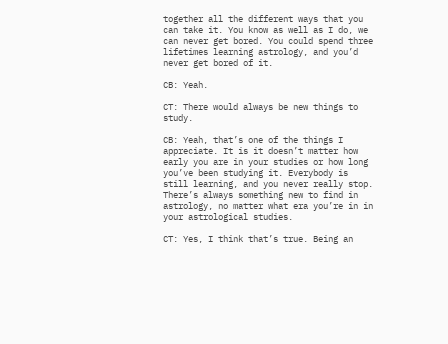together all the different ways that you can take it. You know as well as I do, we can never get bored. You could spend three lifetimes learning astrology, and you’d never get bored of it.

CB: Yeah.

CT: There would always be new things to study.

CB: Yeah, that’s one of the things I appreciate. It is it doesn’t matter how early you are in your studies or how long you’ve been studying it. Everybody is still learning, and you never really stop. There’s always something new to find in astrology, no matter what era you’re in in your astrological studies.

CT: Yes, I think that’s true. Being an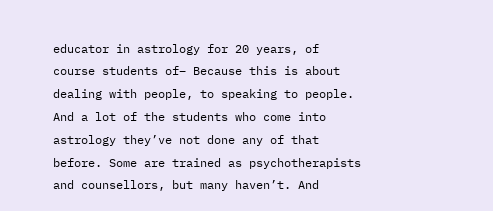educator in astrology for 20 years, of course students of– Because this is about dealing with people, to speaking to people. And a lot of the students who come into astrology they’ve not done any of that before. Some are trained as psychotherapists and counsellors, but many haven’t. And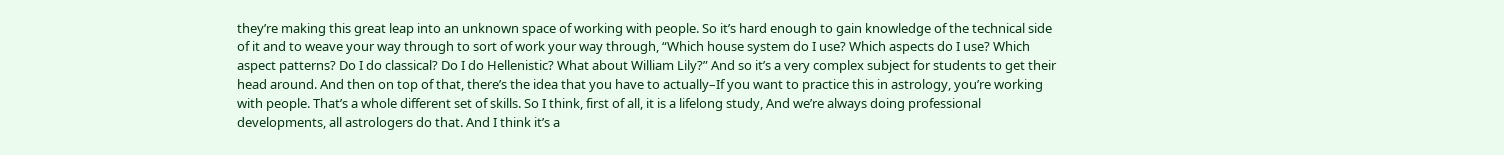they’re making this great leap into an unknown space of working with people. So it’s hard enough to gain knowledge of the technical side of it and to weave your way through to sort of work your way through, “Which house system do I use? Which aspects do I use? Which aspect patterns? Do I do classical? Do I do Hellenistic? What about William Lily?” And so it’s a very complex subject for students to get their head around. And then on top of that, there’s the idea that you have to actually–If you want to practice this in astrology, you’re working with people. That’s a whole different set of skills. So I think, first of all, it is a lifelong study, And we’re always doing professional developments, all astrologers do that. And I think it’s a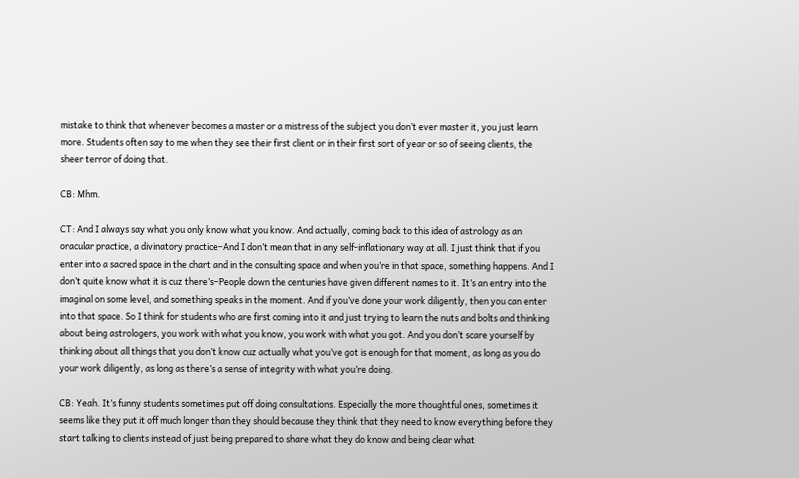mistake to think that whenever becomes a master or a mistress of the subject you don’t ever master it, you just learn more. Students often say to me when they see their first client or in their first sort of year or so of seeing clients, the sheer terror of doing that.

CB: Mhm.

CT: And I always say what you only know what you know. And actually, coming back to this idea of astrology as an oracular practice, a divinatory practice–And I don’t mean that in any self-inflationary way at all. I just think that if you enter into a sacred space in the chart and in the consulting space and when you’re in that space, something happens. And I don’t quite know what it is cuz there’s–People down the centuries have given different names to it. It’s an entry into the imaginal on some level, and something speaks in the moment. And if you’ve done your work diligently, then you can enter into that space. So I think for students who are first coming into it and just trying to learn the nuts and bolts and thinking about being astrologers, you work with what you know, you work with what you got. And you don’t scare yourself by thinking about all things that you don’t know cuz actually what you’ve got is enough for that moment, as long as you do your work diligently, as long as there’s a sense of integrity with what you’re doing.

CB: Yeah. It’s funny students sometimes put off doing consultations. Especially the more thoughtful ones, sometimes it seems like they put it off much longer than they should because they think that they need to know everything before they start talking to clients instead of just being prepared to share what they do know and being clear what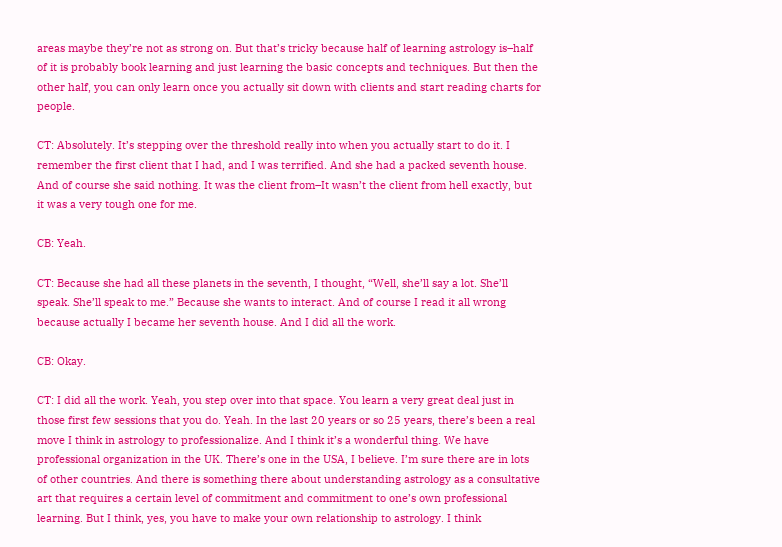areas maybe they’re not as strong on. But that’s tricky because half of learning astrology is–half of it is probably book learning and just learning the basic concepts and techniques. But then the other half, you can only learn once you actually sit down with clients and start reading charts for people.

CT: Absolutely. It’s stepping over the threshold really into when you actually start to do it. I remember the first client that I had, and I was terrified. And she had a packed seventh house. And of course she said nothing. It was the client from–It wasn’t the client from hell exactly, but it was a very tough one for me.

CB: Yeah.

CT: Because she had all these planets in the seventh, I thought, “Well, she’ll say a lot. She’ll speak. She’ll speak to me.” Because she wants to interact. And of course I read it all wrong because actually I became her seventh house. And I did all the work.

CB: Okay.

CT: I did all the work. Yeah, you step over into that space. You learn a very great deal just in those first few sessions that you do. Yeah. In the last 20 years or so 25 years, there’s been a real move I think in astrology to professionalize. And I think it’s a wonderful thing. We have professional organization in the UK. There’s one in the USA, I believe. I’m sure there are in lots of other countries. And there is something there about understanding astrology as a consultative art that requires a certain level of commitment and commitment to one’s own professional learning. But I think, yes, you have to make your own relationship to astrology. I think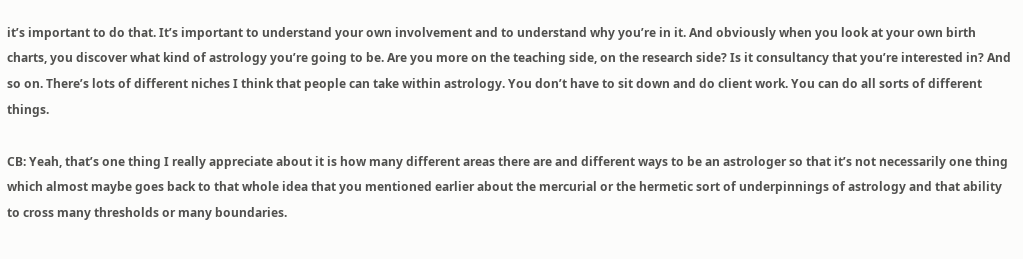it’s important to do that. It’s important to understand your own involvement and to understand why you’re in it. And obviously when you look at your own birth charts, you discover what kind of astrology you’re going to be. Are you more on the teaching side, on the research side? Is it consultancy that you’re interested in? And so on. There’s lots of different niches I think that people can take within astrology. You don’t have to sit down and do client work. You can do all sorts of different things.

CB: Yeah, that’s one thing I really appreciate about it is how many different areas there are and different ways to be an astrologer so that it’s not necessarily one thing which almost maybe goes back to that whole idea that you mentioned earlier about the mercurial or the hermetic sort of underpinnings of astrology and that ability to cross many thresholds or many boundaries.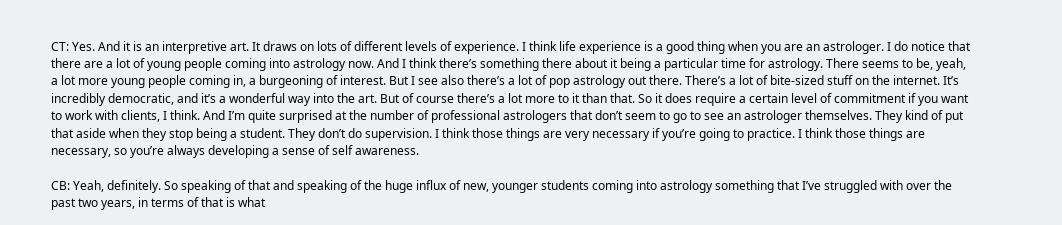CT: Yes. And it is an interpretive art. It draws on lots of different levels of experience. I think life experience is a good thing when you are an astrologer. I do notice that there are a lot of young people coming into astrology now. And I think there’s something there about it being a particular time for astrology. There seems to be, yeah, a lot more young people coming in, a burgeoning of interest. But I see also there’s a lot of pop astrology out there. There’s a lot of bite-sized stuff on the internet. It’s incredibly democratic, and it’s a wonderful way into the art. But of course there’s a lot more to it than that. So it does require a certain level of commitment if you want to work with clients, I think. And I’m quite surprised at the number of professional astrologers that don’t seem to go to see an astrologer themselves. They kind of put that aside when they stop being a student. They don’t do supervision. I think those things are very necessary if you’re going to practice. I think those things are necessary, so you’re always developing a sense of self awareness.

CB: Yeah, definitely. So speaking of that and speaking of the huge influx of new, younger students coming into astrology something that I’ve struggled with over the past two years, in terms of that is what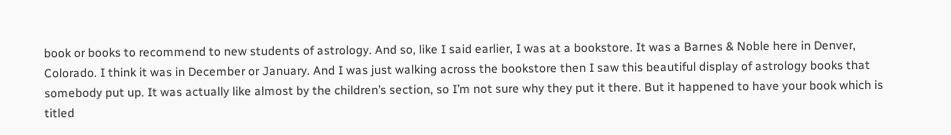book or books to recommend to new students of astrology. And so, like I said earlier, I was at a bookstore. It was a Barnes & Noble here in Denver, Colorado. I think it was in December or January. And I was just walking across the bookstore then I saw this beautiful display of astrology books that somebody put up. It was actually like almost by the children’s section, so I’m not sure why they put it there. But it happened to have your book which is titled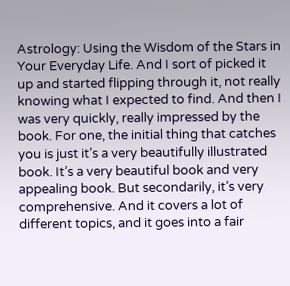Astrology: Using the Wisdom of the Stars in Your Everyday Life. And I sort of picked it up and started flipping through it, not really knowing what I expected to find. And then I was very quickly, really impressed by the book. For one, the initial thing that catches you is just it’s a very beautifully illustrated book. It’s a very beautiful book and very appealing book. But secondarily, it’s very comprehensive. And it covers a lot of different topics, and it goes into a fair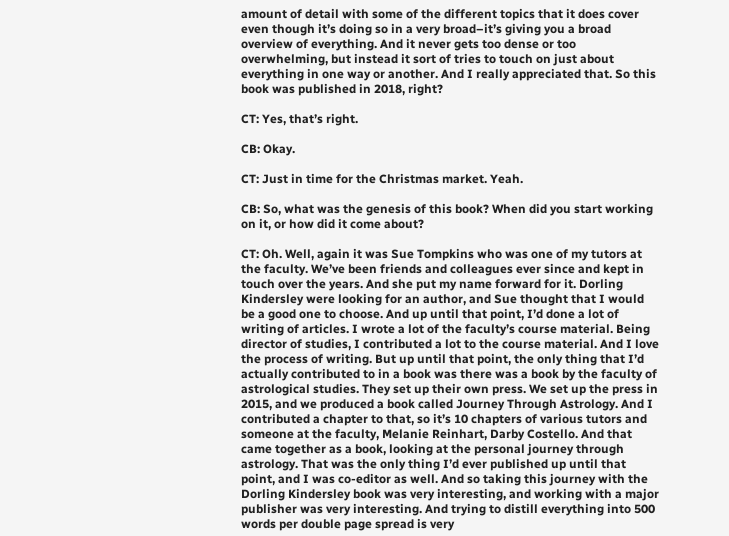amount of detail with some of the different topics that it does cover even though it’s doing so in a very broad–it’s giving you a broad overview of everything. And it never gets too dense or too overwhelming, but instead it sort of tries to touch on just about everything in one way or another. And I really appreciated that. So this book was published in 2018, right?

CT: Yes, that’s right.

CB: Okay.

CT: Just in time for the Christmas market. Yeah.

CB: So, what was the genesis of this book? When did you start working on it, or how did it come about?

CT: Oh. Well, again it was Sue Tompkins who was one of my tutors at the faculty. We’ve been friends and colleagues ever since and kept in touch over the years. And she put my name forward for it. Dorling Kindersley were looking for an author, and Sue thought that I would be a good one to choose. And up until that point, I’d done a lot of writing of articles. I wrote a lot of the faculty’s course material. Being director of studies, I contributed a lot to the course material. And I love the process of writing. But up until that point, the only thing that I’d actually contributed to in a book was there was a book by the faculty of astrological studies. They set up their own press. We set up the press in 2015, and we produced a book called Journey Through Astrology. And I contributed a chapter to that, so it’s 10 chapters of various tutors and someone at the faculty, Melanie Reinhart, Darby Costello. And that came together as a book, looking at the personal journey through astrology. That was the only thing I’d ever published up until that point, and I was co-editor as well. And so taking this journey with the Dorling Kindersley book was very interesting, and working with a major publisher was very interesting. And trying to distill everything into 500 words per double page spread is very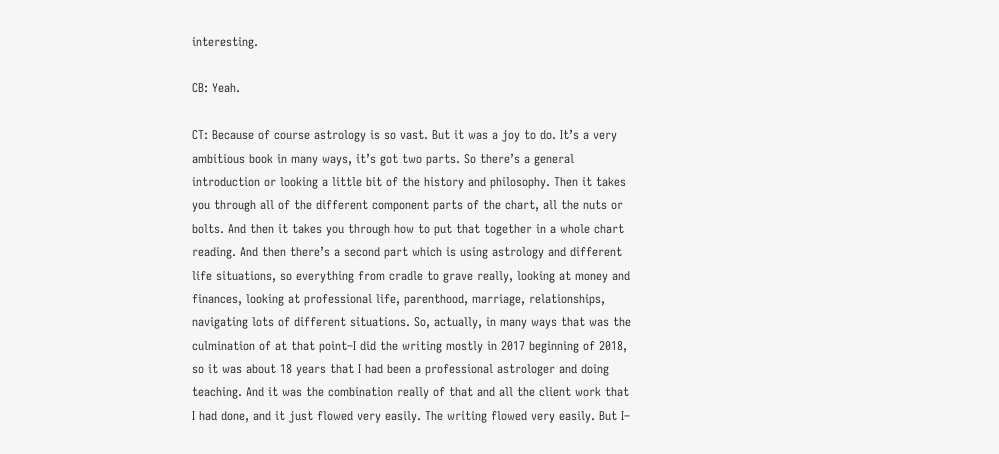interesting.

CB: Yeah.

CT: Because of course astrology is so vast. But it was a joy to do. It’s a very ambitious book in many ways, it’s got two parts. So there’s a general introduction or looking a little bit of the history and philosophy. Then it takes you through all of the different component parts of the chart, all the nuts or bolts. And then it takes you through how to put that together in a whole chart reading. And then there’s a second part which is using astrology and different life situations, so everything from cradle to grave really, looking at money and finances, looking at professional life, parenthood, marriage, relationships, navigating lots of different situations. So, actually, in many ways that was the culmination of at that point–I did the writing mostly in 2017 beginning of 2018, so it was about 18 years that I had been a professional astrologer and doing teaching. And it was the combination really of that and all the client work that I had done, and it just flowed very easily. The writing flowed very easily. But I–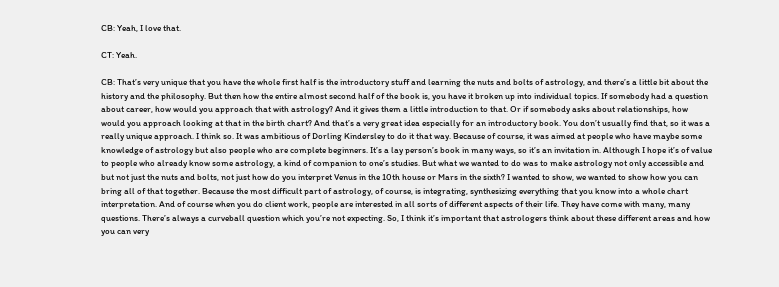CB: Yeah, I love that.

CT: Yeah.

CB: That’s very unique that you have the whole first half is the introductory stuff and learning the nuts and bolts of astrology, and there’s a little bit about the history and the philosophy. But then how the entire almost second half of the book is, you have it broken up into individual topics. If somebody had a question about career, how would you approach that with astrology? And it gives them a little introduction to that. Or if somebody asks about relationships, how would you approach looking at that in the birth chart? And that’s a very great idea especially for an introductory book. You don’t usually find that, so it was a really unique approach. I think so. It was ambitious of Dorling Kindersley to do it that way. Because of course, it was aimed at people who have maybe some knowledge of astrology but also people who are complete beginners. It’s a lay person’s book in many ways, so it’s an invitation in. Although I hope it’s of value to people who already know some astrology, a kind of companion to one’s studies. But what we wanted to do was to make astrology not only accessible and but not just the nuts and bolts, not just how do you interpret Venus in the 10th house or Mars in the sixth? I wanted to show, we wanted to show how you can bring all of that together. Because the most difficult part of astrology, of course, is integrating, synthesizing everything that you know into a whole chart interpretation. And of course when you do client work, people are interested in all sorts of different aspects of their life. They have come with many, many questions. There’s always a curveball question which you’re not expecting. So, I think it’s important that astrologers think about these different areas and how you can very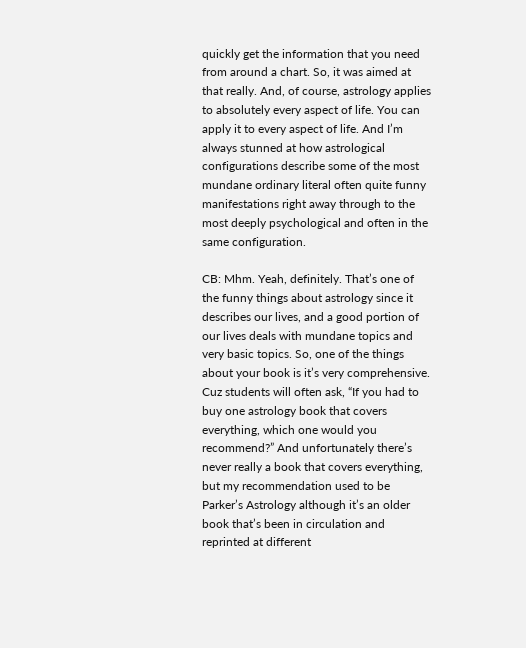quickly get the information that you need from around a chart. So, it was aimed at that really. And, of course, astrology applies to absolutely every aspect of life. You can apply it to every aspect of life. And I’m always stunned at how astrological configurations describe some of the most mundane ordinary literal often quite funny manifestations right away through to the most deeply psychological and often in the same configuration.

CB: Mhm. Yeah, definitely. That’s one of the funny things about astrology since it describes our lives, and a good portion of our lives deals with mundane topics and very basic topics. So, one of the things about your book is it’s very comprehensive. Cuz students will often ask, “If you had to buy one astrology book that covers everything, which one would you recommend?” And unfortunately there’s never really a book that covers everything, but my recommendation used to be Parker’s Astrology although it’s an older book that’s been in circulation and reprinted at different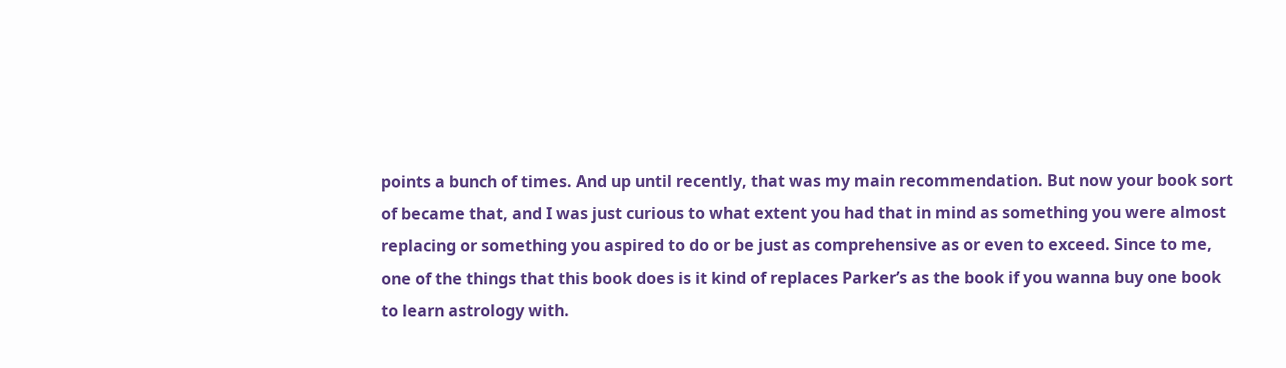points a bunch of times. And up until recently, that was my main recommendation. But now your book sort of became that, and I was just curious to what extent you had that in mind as something you were almost replacing or something you aspired to do or be just as comprehensive as or even to exceed. Since to me, one of the things that this book does is it kind of replaces Parker’s as the book if you wanna buy one book to learn astrology with.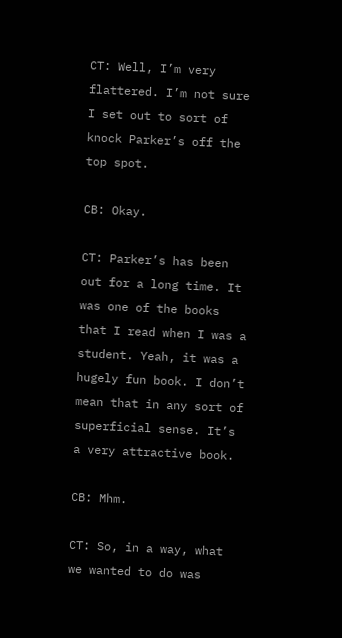CT: Well, I’m very flattered. I’m not sure I set out to sort of knock Parker’s off the top spot.

CB: Okay.

CT: Parker’s has been out for a long time. It was one of the books that I read when I was a student. Yeah, it was a hugely fun book. I don’t mean that in any sort of superficial sense. It’s a very attractive book.

CB: Mhm.

CT: So, in a way, what we wanted to do was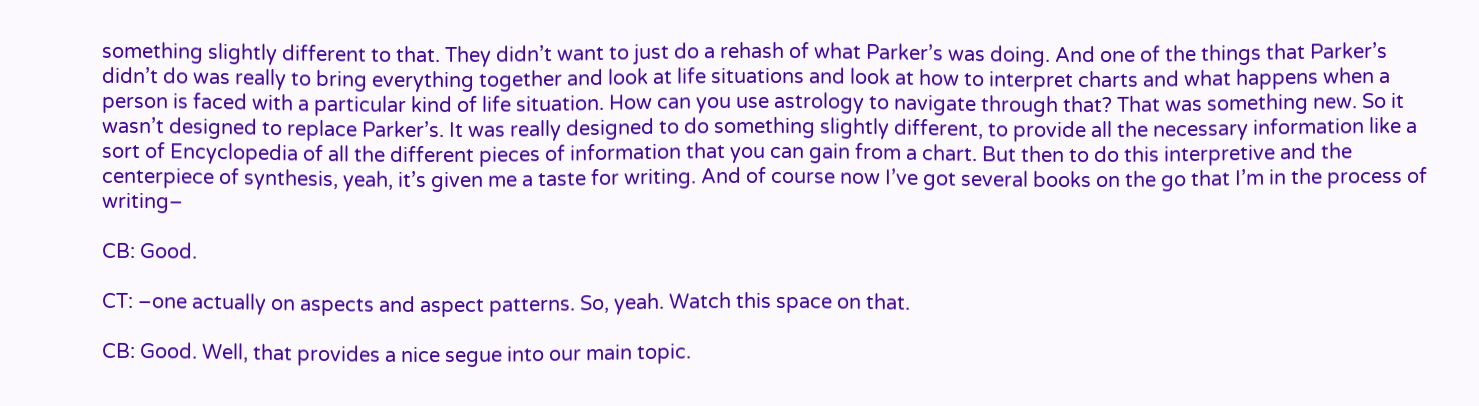something slightly different to that. They didn’t want to just do a rehash of what Parker’s was doing. And one of the things that Parker’s didn’t do was really to bring everything together and look at life situations and look at how to interpret charts and what happens when a person is faced with a particular kind of life situation. How can you use astrology to navigate through that? That was something new. So it wasn’t designed to replace Parker’s. It was really designed to do something slightly different, to provide all the necessary information like a sort of Encyclopedia of all the different pieces of information that you can gain from a chart. But then to do this interpretive and the centerpiece of synthesis, yeah, it’s given me a taste for writing. And of course now I’ve got several books on the go that I’m in the process of writing–

CB: Good.

CT: –one actually on aspects and aspect patterns. So, yeah. Watch this space on that.

CB: Good. Well, that provides a nice segue into our main topic.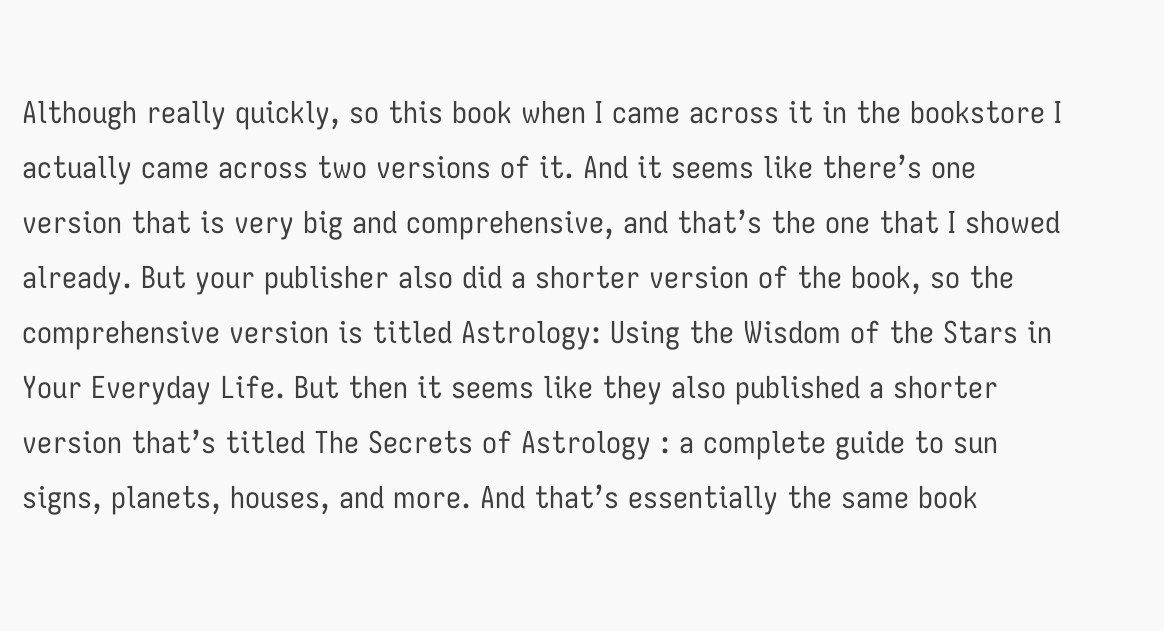Although really quickly, so this book when I came across it in the bookstore I actually came across two versions of it. And it seems like there’s one version that is very big and comprehensive, and that’s the one that I showed already. But your publisher also did a shorter version of the book, so the comprehensive version is titled Astrology: Using the Wisdom of the Stars in Your Everyday Life. But then it seems like they also published a shorter version that’s titled The Secrets of Astrology : a complete guide to sun signs, planets, houses, and more. And that’s essentially the same book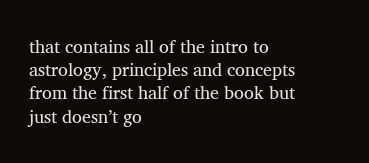that contains all of the intro to astrology, principles and concepts from the first half of the book but just doesn’t go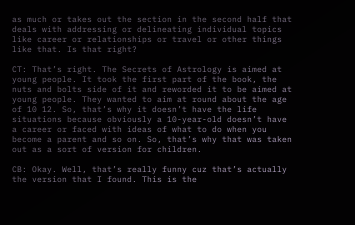as much or takes out the section in the second half that deals with addressing or delineating individual topics like career or relationships or travel or other things like that. Is that right?

CT: That’s right. The Secrets of Astrology is aimed at young people. It took the first part of the book, the nuts and bolts side of it and reworded it to be aimed at young people. They wanted to aim at round about the age of 10 12. So, that’s why it doesn’t have the life situations because obviously a 10-year-old doesn’t have a career or faced with ideas of what to do when you become a parent and so on. So, that’s why that was taken out as a sort of version for children.

CB: Okay. Well, that’s really funny cuz that’s actually the version that I found. This is the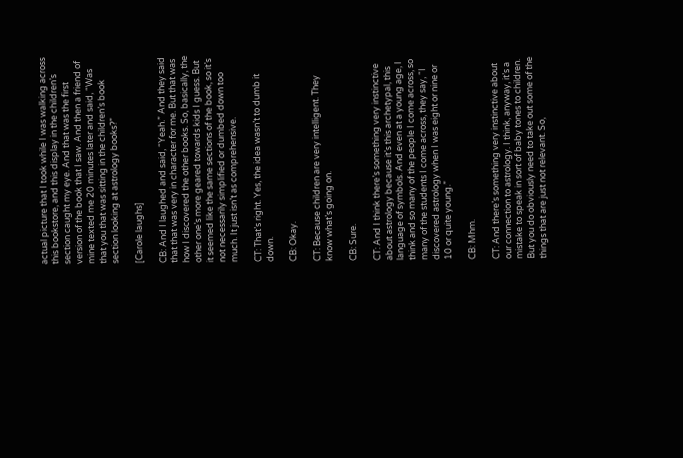actual picture that I took while I was walking across this bookstore, and this display in the children’s section caught my eye. And that was the first version of the book that I saw. And then a friend of mine texted me 20 minutes later and said, “Was that you that was sitting in the children’s book section looking at astrology books?”

[Carole laughs]

CB: And I laughed and said, “Yeah.” And they said that that was very in character for me. But that was how I discovered the other books. So, basically, the other one’s more geared towards kids I guess. But it seemed like the same sections of the book, so it’s not necessarily simplified or dumbed down too much. It just isn’t as comprehensive.

CT: That’s right. Yes, the idea wasn’t to dumb it down.

CB: Okay.

CT: Because children are very intelligent. They know what’s going on.

CB: Sure.

CT: And I think there’s something very instinctive about astrology because it’s this archetypal, this language of symbols. And even at a young age, I think and so many of the people I come across, so many of the students I come across, they say, “I discovered astrology when I was eight or nine or 10 or quite young.”

CB: Mhm.

CT: And there’s something very instinctive about our connection to astrology. I think, anyway, it’s a mistake to speak in sort of baby tones to children. But you do obviously need to take out some of the things that are just not relevant. So,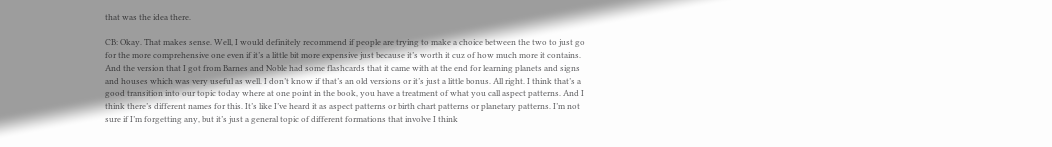that was the idea there.

CB: Okay. That makes sense. Well, I would definitely recommend if people are trying to make a choice between the two to just go for the more comprehensive one even if it’s a little bit more expensive just because it’s worth it cuz of how much more it contains. And the version that I got from Barnes and Noble had some flashcards that it came with at the end for learning planets and signs and houses which was very useful as well. I don’t know if that’s an old versions or it’s just a little bonus. All right. I think that’s a good transition into our topic today where at one point in the book, you have a treatment of what you call aspect patterns. And I think there’s different names for this. It’s like I’ve heard it as aspect patterns or birth chart patterns or planetary patterns. I’m not sure if I’m forgetting any, but it’s just a general topic of different formations that involve I think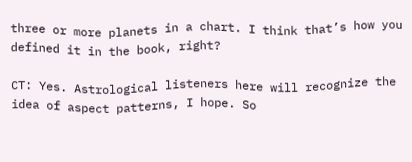three or more planets in a chart. I think that’s how you defined it in the book, right?

CT: Yes. Astrological listeners here will recognize the idea of aspect patterns, I hope. So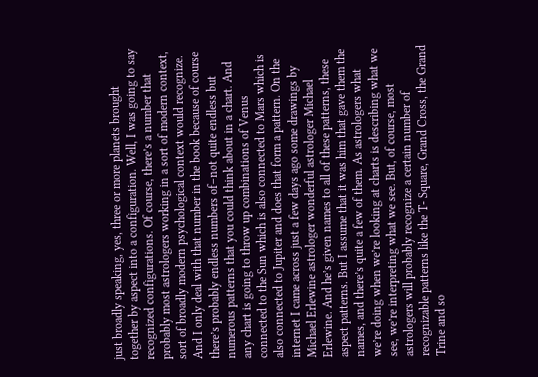just broadly speaking, yes, three or more planets brought together by aspect into a configuration. Well, I was going to say recognized configurations. Of course, there’s a number that probably most astrologers working in a sort of modern context, sort of broadly modern psychological context would recognize. And I only deal with that number in the book because of course there’s probably endless numbers of–not quite endless but numerous patterns that you could think about in a chart. And any chart is going to throw up combinations of Venus connected to the Sun which is also connected to Mars which is also connected to Jupiter and does that form a pattern. On the internet I came across just a few days ago some drawings by Michael Erlewine astrologer wonderful astrologer Michael Erlewine. And he’s given names to all of these patterns, these aspect patterns. But I assume that it was him that gave them the names, and there’s quite a few of them. As astrologers what we’re doing when we’re looking at charts is describing what we see, we’re interpreting what we see. But, of course, most astrologers will probably recognize a certain number of recognizable patterns like the T- Square, Grand Cross, the Grand Trine and so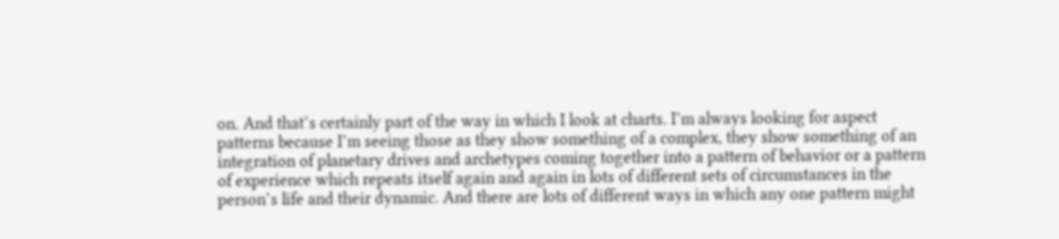on. And that’s certainly part of the way in which I look at charts. I’m always looking for aspect patterns because I’m seeing those as they show something of a complex, they show something of an integration of planetary drives and archetypes coming together into a pattern of behavior or a pattern of experience which repeats itself again and again in lots of different sets of circumstances in the person’s life and their dynamic. And there are lots of different ways in which any one pattern might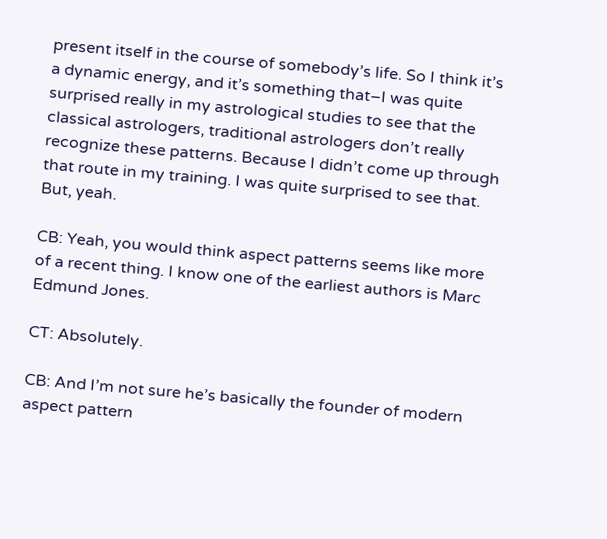present itself in the course of somebody’s life. So I think it’s a dynamic energy, and it’s something that–I was quite surprised really in my astrological studies to see that the classical astrologers, traditional astrologers don’t really recognize these patterns. Because I didn’t come up through that route in my training. I was quite surprised to see that. But, yeah.

CB: Yeah, you would think aspect patterns seems like more of a recent thing. I know one of the earliest authors is Marc Edmund Jones.

CT: Absolutely.

CB: And I’m not sure he’s basically the founder of modern aspect pattern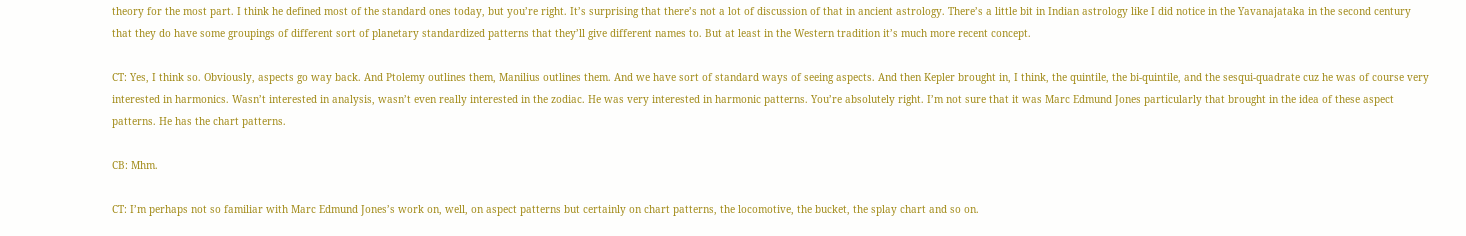theory for the most part. I think he defined most of the standard ones today, but you’re right. It’s surprising that there’s not a lot of discussion of that in ancient astrology. There’s a little bit in Indian astrology like I did notice in the Yavanajataka in the second century that they do have some groupings of different sort of planetary standardized patterns that they’ll give different names to. But at least in the Western tradition it’s much more recent concept.

CT: Yes, I think so. Obviously, aspects go way back. And Ptolemy outlines them, Manilius outlines them. And we have sort of standard ways of seeing aspects. And then Kepler brought in, I think, the quintile, the bi-quintile, and the sesqui-quadrate cuz he was of course very interested in harmonics. Wasn’t interested in analysis, wasn’t even really interested in the zodiac. He was very interested in harmonic patterns. You’re absolutely right. I’m not sure that it was Marc Edmund Jones particularly that brought in the idea of these aspect patterns. He has the chart patterns.

CB: Mhm.

CT: I’m perhaps not so familiar with Marc Edmund Jones’s work on, well, on aspect patterns but certainly on chart patterns, the locomotive, the bucket, the splay chart and so on.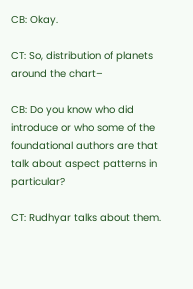CB: Okay.

CT: So, distribution of planets around the chart–

CB: Do you know who did introduce or who some of the foundational authors are that talk about aspect patterns in particular?

CT: Rudhyar talks about them.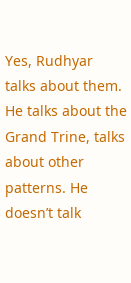Yes, Rudhyar talks about them. He talks about the Grand Trine, talks about other patterns. He doesn’t talk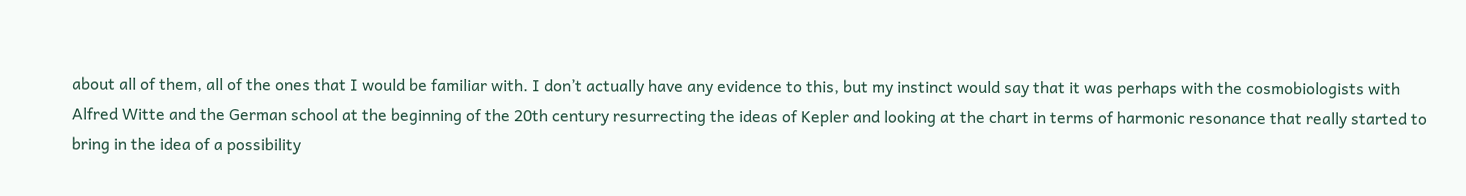about all of them, all of the ones that I would be familiar with. I don’t actually have any evidence to this, but my instinct would say that it was perhaps with the cosmobiologists with Alfred Witte and the German school at the beginning of the 20th century resurrecting the ideas of Kepler and looking at the chart in terms of harmonic resonance that really started to bring in the idea of a possibility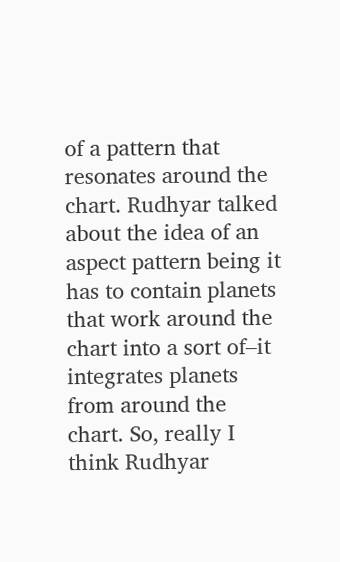of a pattern that resonates around the chart. Rudhyar talked about the idea of an aspect pattern being it has to contain planets that work around the chart into a sort of–it integrates planets from around the chart. So, really I think Rudhyar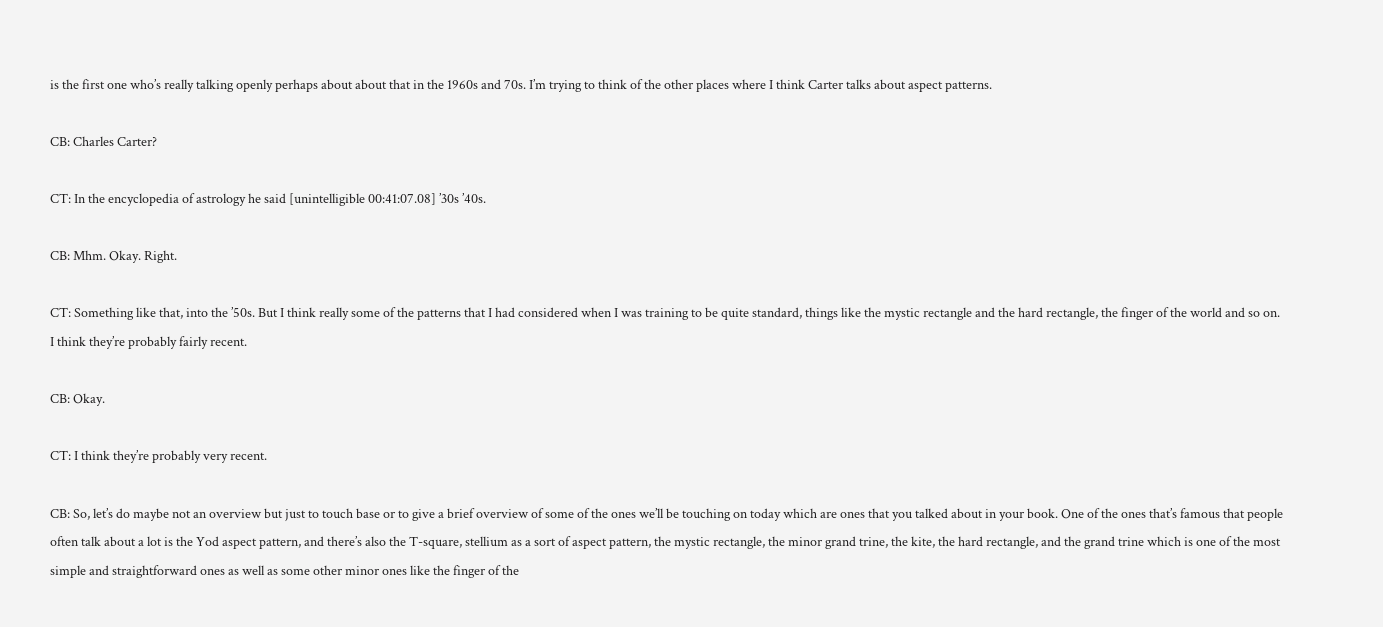is the first one who’s really talking openly perhaps about about that in the 1960s and 70s. I’m trying to think of the other places where I think Carter talks about aspect patterns.

CB: Charles Carter?

CT: In the encyclopedia of astrology he said [unintelligible 00:41:07.08] ’30s ’40s.

CB: Mhm. Okay. Right.

CT: Something like that, into the ’50s. But I think really some of the patterns that I had considered when I was training to be quite standard, things like the mystic rectangle and the hard rectangle, the finger of the world and so on. I think they’re probably fairly recent.

CB: Okay.

CT: I think they’re probably very recent.

CB: So, let’s do maybe not an overview but just to touch base or to give a brief overview of some of the ones we’ll be touching on today which are ones that you talked about in your book. One of the ones that’s famous that people often talk about a lot is the Yod aspect pattern, and there’s also the T-square, stellium as a sort of aspect pattern, the mystic rectangle, the minor grand trine, the kite, the hard rectangle, and the grand trine which is one of the most simple and straightforward ones as well as some other minor ones like the finger of the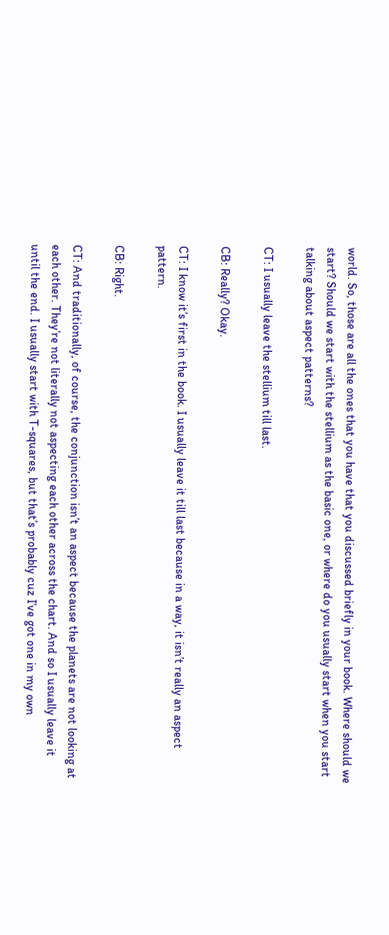world. So, those are all the ones that you have that you discussed briefly in your book. Where should we start? Should we start with the stellium as the basic one, or where do you usually start when you start talking about aspect patterns?

CT: I usually leave the stellium till last.

CB: Really? Okay.

CT: I know it’s first in the book. I usually leave it till last because in a way, it isn’t really an aspect pattern.

CB: Right.

CT: And traditionally, of course, the conjunction isn’t an aspect because the planets are not looking at each other. They’re not literally not aspecting each other across the chart. And so I usually leave it until the end. I usually start with T-squares, but that’s probably cuz I’ve got one in my own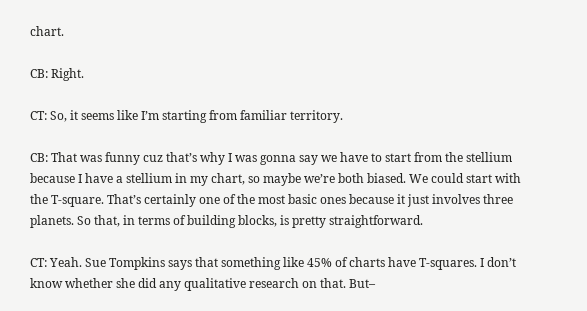chart.

CB: Right.

CT: So, it seems like I’m starting from familiar territory.

CB: That was funny cuz that’s why I was gonna say we have to start from the stellium because I have a stellium in my chart, so maybe we’re both biased. We could start with the T-square. That’s certainly one of the most basic ones because it just involves three planets. So that, in terms of building blocks, is pretty straightforward.

CT: Yeah. Sue Tompkins says that something like 45% of charts have T-squares. I don’t know whether she did any qualitative research on that. But–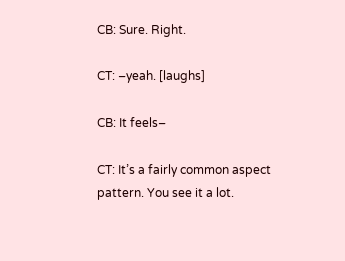CB: Sure. Right.

CT: –yeah. [laughs]

CB: It feels–

CT: It’s a fairly common aspect pattern. You see it a lot.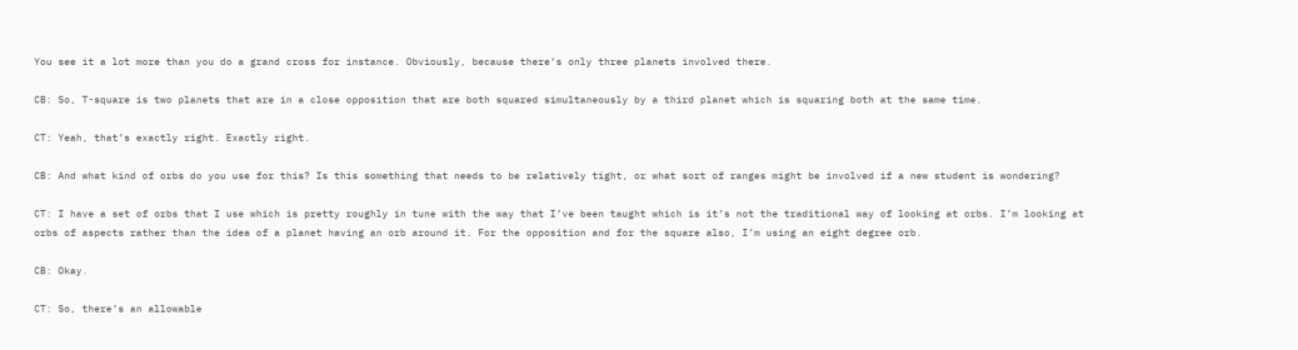You see it a lot more than you do a grand cross for instance. Obviously, because there’s only three planets involved there.

CB: So, T-square is two planets that are in a close opposition that are both squared simultaneously by a third planet which is squaring both at the same time.

CT: Yeah, that’s exactly right. Exactly right.

CB: And what kind of orbs do you use for this? Is this something that needs to be relatively tight, or what sort of ranges might be involved if a new student is wondering?

CT: I have a set of orbs that I use which is pretty roughly in tune with the way that I’ve been taught which is it’s not the traditional way of looking at orbs. I’m looking at orbs of aspects rather than the idea of a planet having an orb around it. For the opposition and for the square also, I’m using an eight degree orb.

CB: Okay.

CT: So, there’s an allowable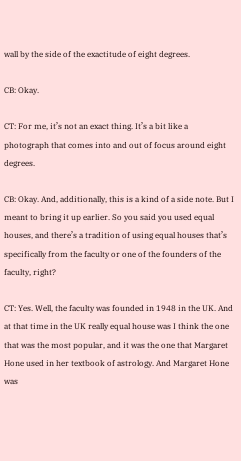wall by the side of the exactitude of eight degrees.

CB: Okay.

CT: For me, it’s not an exact thing. It’s a bit like a photograph that comes into and out of focus around eight degrees.

CB: Okay. And, additionally, this is a kind of a side note. But I meant to bring it up earlier. So you said you used equal houses, and there’s a tradition of using equal houses that’s specifically from the faculty or one of the founders of the faculty, right?

CT: Yes. Well, the faculty was founded in 1948 in the UK. And at that time in the UK really equal house was I think the one that was the most popular, and it was the one that Margaret Hone used in her textbook of astrology. And Margaret Hone was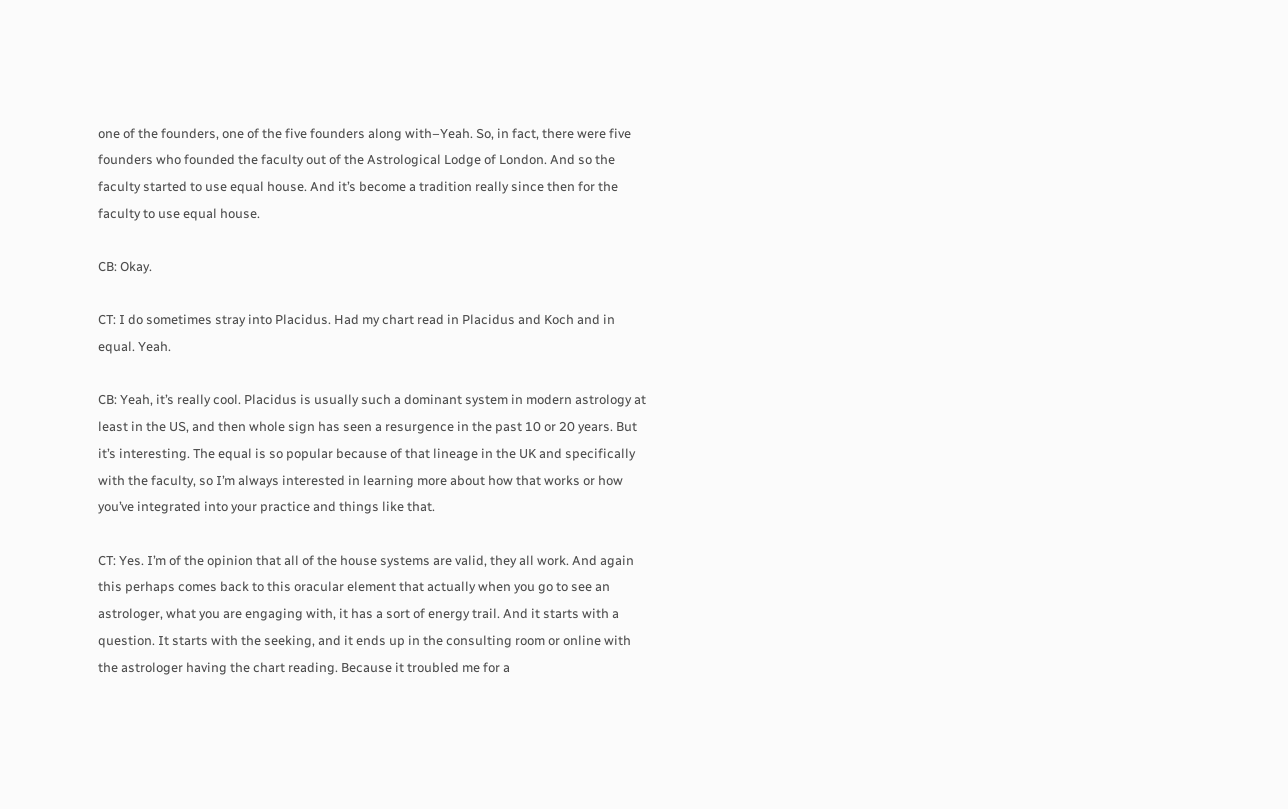one of the founders, one of the five founders along with–Yeah. So, in fact, there were five founders who founded the faculty out of the Astrological Lodge of London. And so the faculty started to use equal house. And it’s become a tradition really since then for the faculty to use equal house.

CB: Okay.

CT: I do sometimes stray into Placidus. Had my chart read in Placidus and Koch and in equal. Yeah.

CB: Yeah, it’s really cool. Placidus is usually such a dominant system in modern astrology at least in the US, and then whole sign has seen a resurgence in the past 10 or 20 years. But it’s interesting. The equal is so popular because of that lineage in the UK and specifically with the faculty, so I’m always interested in learning more about how that works or how you’ve integrated into your practice and things like that.

CT: Yes. I’m of the opinion that all of the house systems are valid, they all work. And again this perhaps comes back to this oracular element that actually when you go to see an astrologer, what you are engaging with, it has a sort of energy trail. And it starts with a question. It starts with the seeking, and it ends up in the consulting room or online with the astrologer having the chart reading. Because it troubled me for a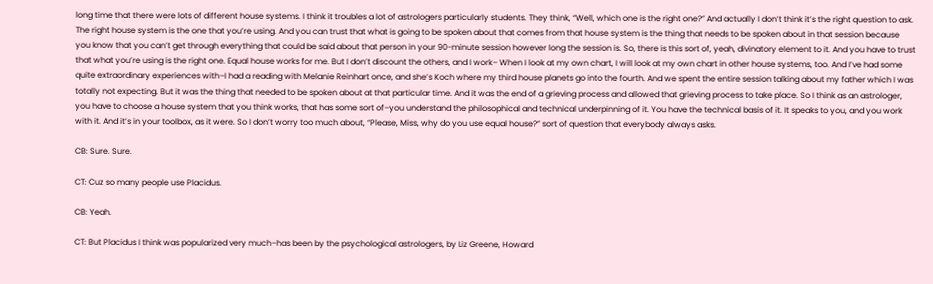long time that there were lots of different house systems. I think it troubles a lot of astrologers particularly students. They think, “Well, which one is the right one?” And actually I don’t think it’s the right question to ask. The right house system is the one that you’re using. And you can trust that what is going to be spoken about that comes from that house system is the thing that needs to be spoken about in that session because you know that you can’t get through everything that could be said about that person in your 90-minute session however long the session is. So, there is this sort of, yeah, divinatory element to it. And you have to trust that what you’re using is the right one. Equal house works for me. But I don’t discount the others, and I work– When I look at my own chart, I will look at my own chart in other house systems, too. And I’ve had some quite extraordinary experiences with–I had a reading with Melanie Reinhart once, and she’s Koch where my third house planets go into the fourth. And we spent the entire session talking about my father which I was totally not expecting. But it was the thing that needed to be spoken about at that particular time. And it was the end of a grieving process and allowed that grieving process to take place. So I think as an astrologer, you have to choose a house system that you think works, that has some sort of–you understand the philosophical and technical underpinning of it. You have the technical basis of it. It speaks to you, and you work with it. And it’s in your toolbox, as it were. So I don’t worry too much about, “Please, Miss, why do you use equal house?” sort of question that everybody always asks.

CB: Sure. Sure.

CT: Cuz so many people use Placidus.

CB: Yeah.

CT: But Placidus I think was popularized very much–has been by the psychological astrologers, by Liz Greene, Howard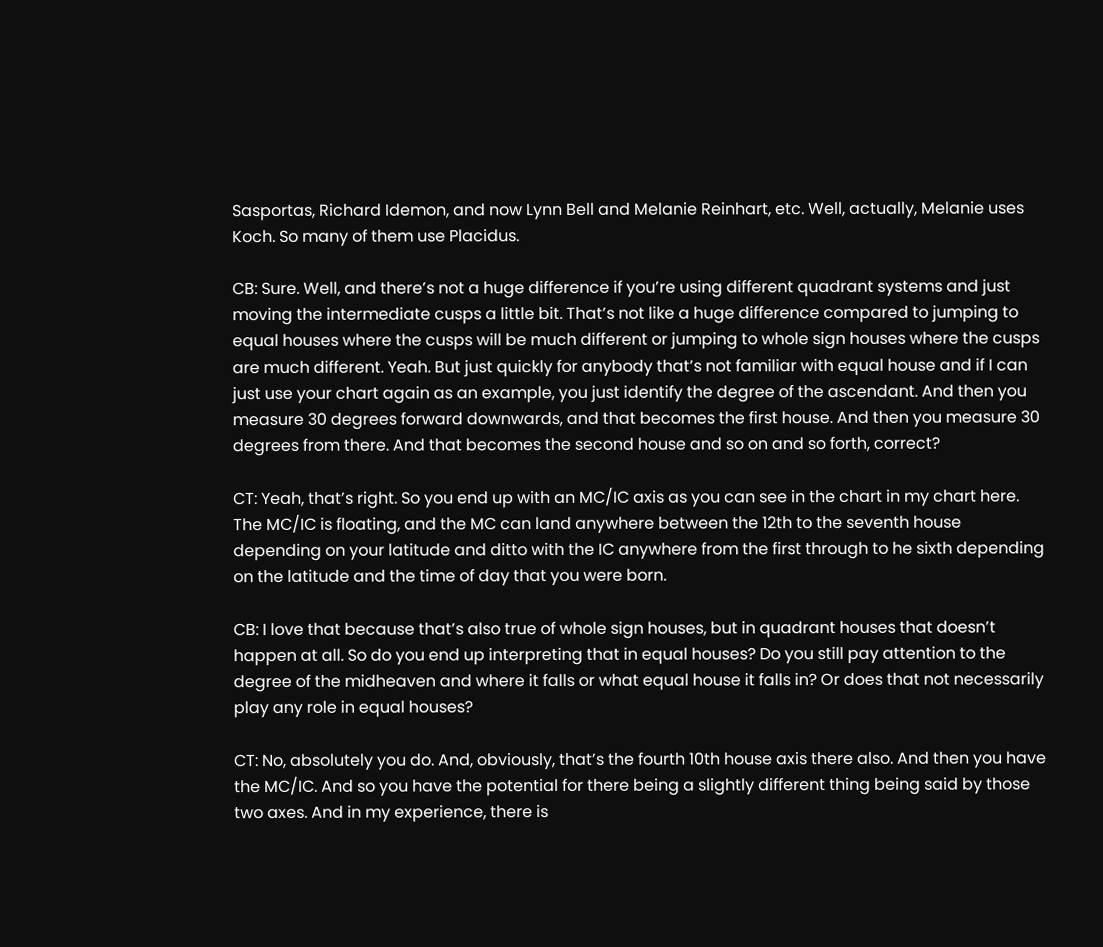Sasportas, Richard Idemon, and now Lynn Bell and Melanie Reinhart, etc. Well, actually, Melanie uses Koch. So many of them use Placidus.

CB: Sure. Well, and there’s not a huge difference if you’re using different quadrant systems and just moving the intermediate cusps a little bit. That’s not like a huge difference compared to jumping to equal houses where the cusps will be much different or jumping to whole sign houses where the cusps are much different. Yeah. But just quickly for anybody that’s not familiar with equal house and if I can just use your chart again as an example, you just identify the degree of the ascendant. And then you measure 30 degrees forward downwards, and that becomes the first house. And then you measure 30 degrees from there. And that becomes the second house and so on and so forth, correct?

CT: Yeah, that’s right. So you end up with an MC/IC axis as you can see in the chart in my chart here. The MC/IC is floating, and the MC can land anywhere between the 12th to the seventh house depending on your latitude and ditto with the IC anywhere from the first through to he sixth depending on the latitude and the time of day that you were born.

CB: I love that because that’s also true of whole sign houses, but in quadrant houses that doesn’t happen at all. So do you end up interpreting that in equal houses? Do you still pay attention to the degree of the midheaven and where it falls or what equal house it falls in? Or does that not necessarily play any role in equal houses?

CT: No, absolutely you do. And, obviously, that’s the fourth 10th house axis there also. And then you have the MC/IC. And so you have the potential for there being a slightly different thing being said by those two axes. And in my experience, there is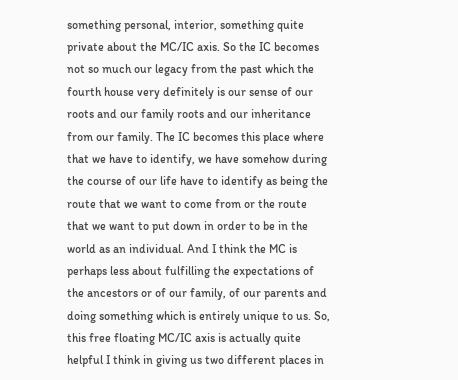something personal, interior, something quite private about the MC/IC axis. So the IC becomes not so much our legacy from the past which the fourth house very definitely is our sense of our roots and our family roots and our inheritance from our family. The IC becomes this place where that we have to identify, we have somehow during the course of our life have to identify as being the route that we want to come from or the route that we want to put down in order to be in the world as an individual. And I think the MC is perhaps less about fulfilling the expectations of the ancestors or of our family, of our parents and doing something which is entirely unique to us. So, this free floating MC/IC axis is actually quite helpful I think in giving us two different places in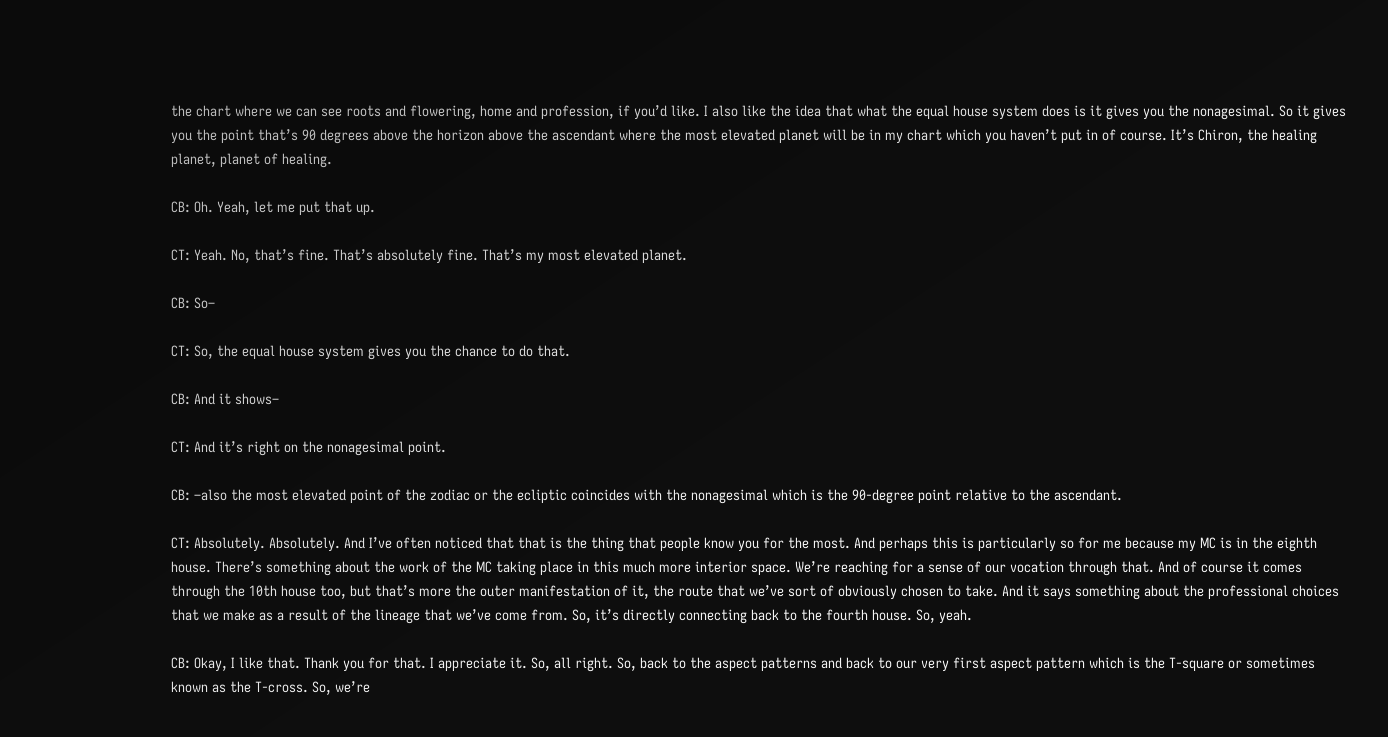the chart where we can see roots and flowering, home and profession, if you’d like. I also like the idea that what the equal house system does is it gives you the nonagesimal. So it gives you the point that’s 90 degrees above the horizon above the ascendant where the most elevated planet will be in my chart which you haven’t put in of course. It’s Chiron, the healing planet, planet of healing.

CB: Oh. Yeah, let me put that up.

CT: Yeah. No, that’s fine. That’s absolutely fine. That’s my most elevated planet.

CB: So–

CT: So, the equal house system gives you the chance to do that.

CB: And it shows–

CT: And it’s right on the nonagesimal point.

CB: –also the most elevated point of the zodiac or the ecliptic coincides with the nonagesimal which is the 90-degree point relative to the ascendant.

CT: Absolutely. Absolutely. And I’ve often noticed that that is the thing that people know you for the most. And perhaps this is particularly so for me because my MC is in the eighth house. There’s something about the work of the MC taking place in this much more interior space. We’re reaching for a sense of our vocation through that. And of course it comes through the 10th house too, but that’s more the outer manifestation of it, the route that we’ve sort of obviously chosen to take. And it says something about the professional choices that we make as a result of the lineage that we’ve come from. So, it’s directly connecting back to the fourth house. So, yeah.

CB: Okay, I like that. Thank you for that. I appreciate it. So, all right. So, back to the aspect patterns and back to our very first aspect pattern which is the T-square or sometimes known as the T-cross. So, we’re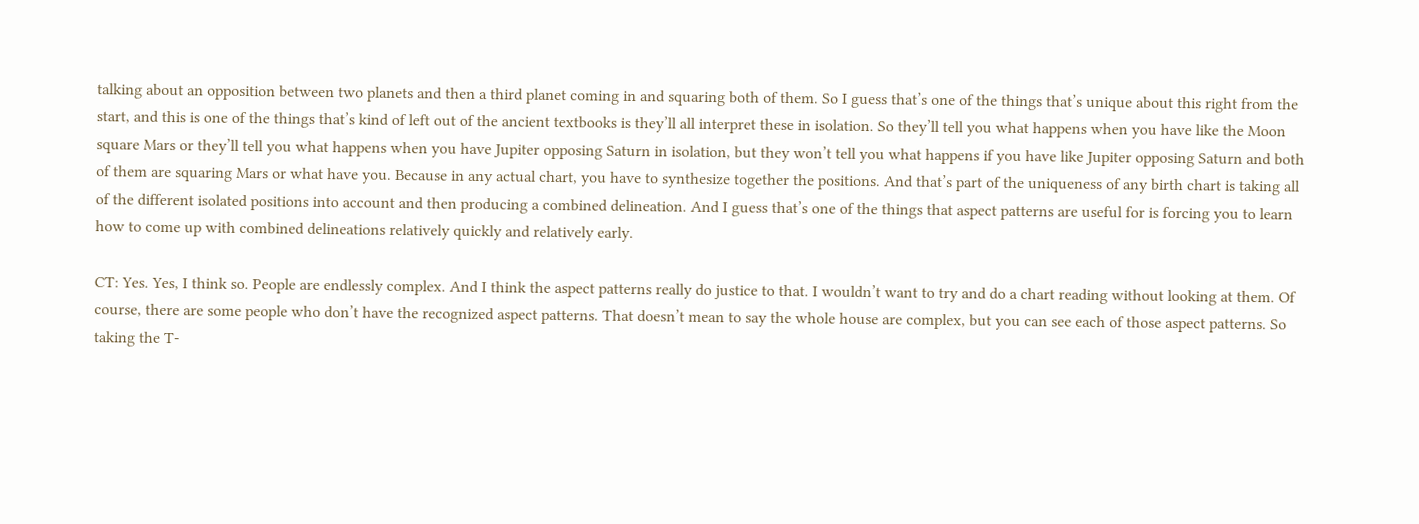talking about an opposition between two planets and then a third planet coming in and squaring both of them. So I guess that’s one of the things that’s unique about this right from the start, and this is one of the things that’s kind of left out of the ancient textbooks is they’ll all interpret these in isolation. So they’ll tell you what happens when you have like the Moon square Mars or they’ll tell you what happens when you have Jupiter opposing Saturn in isolation, but they won’t tell you what happens if you have like Jupiter opposing Saturn and both of them are squaring Mars or what have you. Because in any actual chart, you have to synthesize together the positions. And that’s part of the uniqueness of any birth chart is taking all of the different isolated positions into account and then producing a combined delineation. And I guess that’s one of the things that aspect patterns are useful for is forcing you to learn how to come up with combined delineations relatively quickly and relatively early.

CT: Yes. Yes, I think so. People are endlessly complex. And I think the aspect patterns really do justice to that. I wouldn’t want to try and do a chart reading without looking at them. Of course, there are some people who don’t have the recognized aspect patterns. That doesn’t mean to say the whole house are complex, but you can see each of those aspect patterns. So taking the T-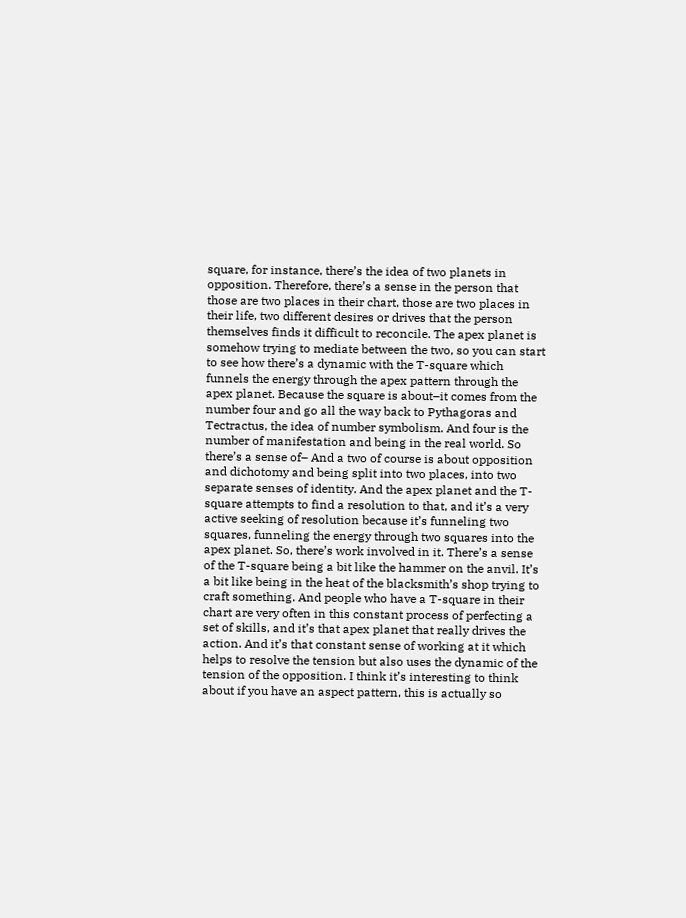square, for instance, there’s the idea of two planets in opposition. Therefore, there’s a sense in the person that those are two places in their chart, those are two places in their life, two different desires or drives that the person themselves finds it difficult to reconcile. The apex planet is somehow trying to mediate between the two, so you can start to see how there’s a dynamic with the T-square which funnels the energy through the apex pattern through the apex planet. Because the square is about–it comes from the number four and go all the way back to Pythagoras and Tectractus, the idea of number symbolism. And four is the number of manifestation and being in the real world. So there’s a sense of– And a two of course is about opposition and dichotomy and being split into two places, into two separate senses of identity. And the apex planet and the T-square attempts to find a resolution to that, and it’s a very active seeking of resolution because it’s funneling two squares, funneling the energy through two squares into the apex planet. So, there’s work involved in it. There’s a sense of the T-square being a bit like the hammer on the anvil. It’s a bit like being in the heat of the blacksmith’s shop trying to craft something. And people who have a T-square in their chart are very often in this constant process of perfecting a set of skills, and it’s that apex planet that really drives the action. And it’s that constant sense of working at it which helps to resolve the tension but also uses the dynamic of the tension of the opposition. I think it’s interesting to think about if you have an aspect pattern, this is actually so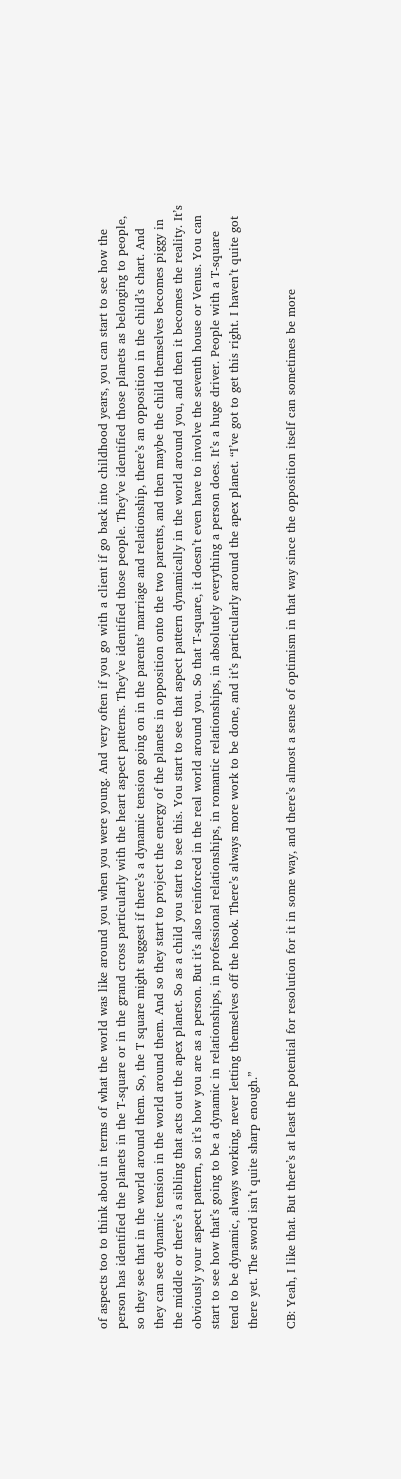of aspects too to think about in terms of what the world was like around you when you were young. And very often if you go with a client if go back into childhood years, you can start to see how the person has identified the planets in the T-square or in the grand cross particularly with the heart aspect patterns. They’ve identified those people. They’ve identified those planets as belonging to people, so they see that in the world around them. So, the T square might suggest if there’s a dynamic tension going on in the parents’ marriage and relationship, there’s an opposition in the child’s chart. And they can see dynamic tension in the world around them. And so they start to project the energy of the planets in opposition onto the two parents, and then maybe the child themselves becomes piggy in the middle or there’s a sibling that acts out the apex planet. So as a child you start to see this. You start to see that aspect pattern dynamically in the world around you, and then it becomes the reality. It’s obviously your aspect pattern, so it’s how you are as a person. But it’s also reinforced in the real world around you. So that T-square, it doesn’t even have to involve the seventh house or Venus. You can start to see how that’s going to be a dynamic in relationships, in professional relationships, in romantic relationships, in absolutely everything a person does. It’s a huge driver. People with a T-square tend to be dynamic, always working, never letting themselves off the hook. There’s always more work to be done, and it’s particularly around the apex planet. “I’ve got to get this right. I haven’t quite got there yet. The sword isn’t quite sharp enough.”

CB: Yeah, I like that. But there’s at least the potential for resolution for it in some way, and there’s almost a sense of optimism in that way since the opposition itself can sometimes be more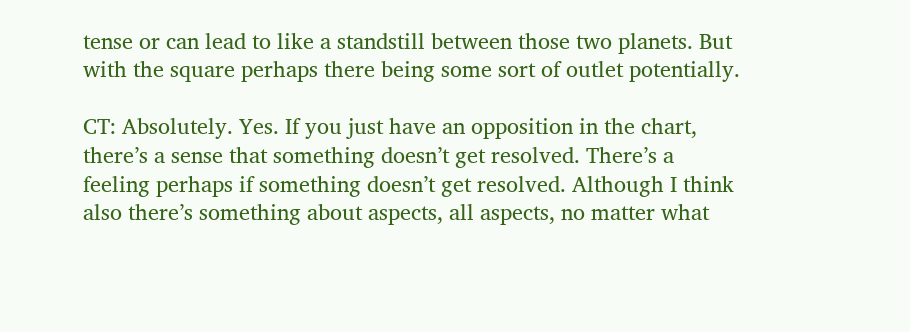tense or can lead to like a standstill between those two planets. But with the square perhaps there being some sort of outlet potentially.

CT: Absolutely. Yes. If you just have an opposition in the chart, there’s a sense that something doesn’t get resolved. There’s a feeling perhaps if something doesn’t get resolved. Although I think also there’s something about aspects, all aspects, no matter what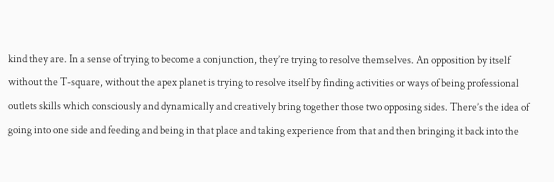kind they are. In a sense of trying to become a conjunction, they’re trying to resolve themselves. An opposition by itself without the T-square, without the apex planet is trying to resolve itself by finding activities or ways of being professional outlets skills which consciously and dynamically and creatively bring together those two opposing sides. There’s the idea of going into one side and feeding and being in that place and taking experience from that and then bringing it back into the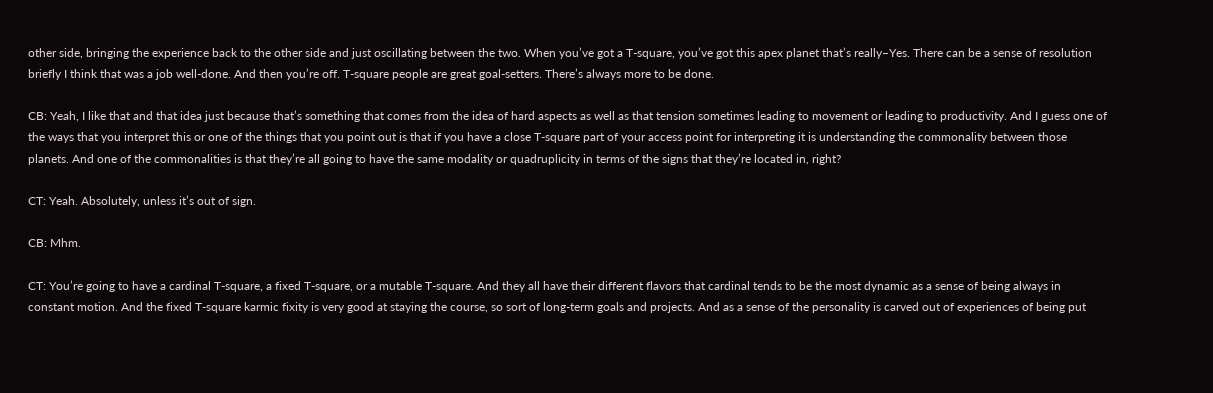other side, bringing the experience back to the other side and just oscillating between the two. When you’ve got a T-square, you’ve got this apex planet that’s really–Yes. There can be a sense of resolution briefly I think that was a job well-done. And then you’re off. T-square people are great goal-setters. There’s always more to be done.

CB: Yeah, I like that and that idea just because that’s something that comes from the idea of hard aspects as well as that tension sometimes leading to movement or leading to productivity. And I guess one of the ways that you interpret this or one of the things that you point out is that if you have a close T-square part of your access point for interpreting it is understanding the commonality between those planets. And one of the commonalities is that they’re all going to have the same modality or quadruplicity in terms of the signs that they’re located in, right?

CT: Yeah. Absolutely, unless it’s out of sign.

CB: Mhm.

CT: You’re going to have a cardinal T-square, a fixed T-square, or a mutable T-square. And they all have their different flavors that cardinal tends to be the most dynamic as a sense of being always in constant motion. And the fixed T-square karmic fixity is very good at staying the course, so sort of long-term goals and projects. And as a sense of the personality is carved out of experiences of being put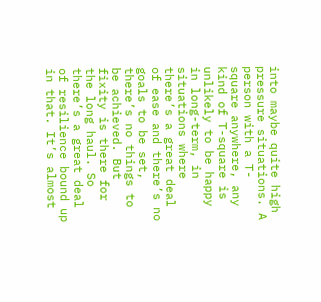into maybe quite high pressure situations. A person with a T- square anywhere, any kind of T-square is unlikely to be happy in long-term, in situations where there’s a great deal of ease and there’s no goals to be set, there’s no things to be achieved. But fixity is there for the long haul. So there’s a great deal of resilience bound up in that. It’s almost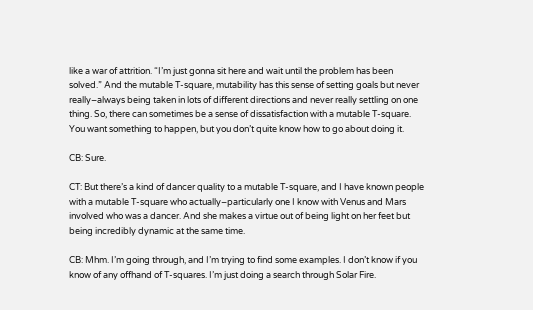like a war of attrition. “I’m just gonna sit here and wait until the problem has been solved.” And the mutable T-square, mutability has this sense of setting goals but never really–always being taken in lots of different directions and never really settling on one thing. So, there can sometimes be a sense of dissatisfaction with a mutable T-square. You want something to happen, but you don’t quite know how to go about doing it.

CB: Sure.

CT: But there’s a kind of dancer quality to a mutable T-square, and I have known people with a mutable T-square who actually–particularly one I know with Venus and Mars involved who was a dancer. And she makes a virtue out of being light on her feet but being incredibly dynamic at the same time.

CB: Mhm. I’m going through, and I’m trying to find some examples. I don’t know if you know of any offhand of T-squares. I’m just doing a search through Solar Fire.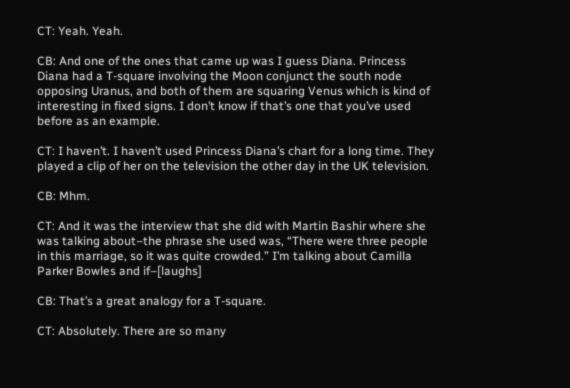CT: Yeah. Yeah.

CB: And one of the ones that came up was I guess Diana. Princess Diana had a T-square involving the Moon conjunct the south node opposing Uranus, and both of them are squaring Venus which is kind of interesting in fixed signs. I don’t know if that’s one that you’ve used before as an example.

CT: I haven’t. I haven’t used Princess Diana’s chart for a long time. They played a clip of her on the television the other day in the UK television.

CB: Mhm.

CT: And it was the interview that she did with Martin Bashir where she was talking about–the phrase she used was, “There were three people in this marriage, so it was quite crowded.” I’m talking about Camilla Parker Bowles and if–[laughs]

CB: That’s a great analogy for a T-square.

CT: Absolutely. There are so many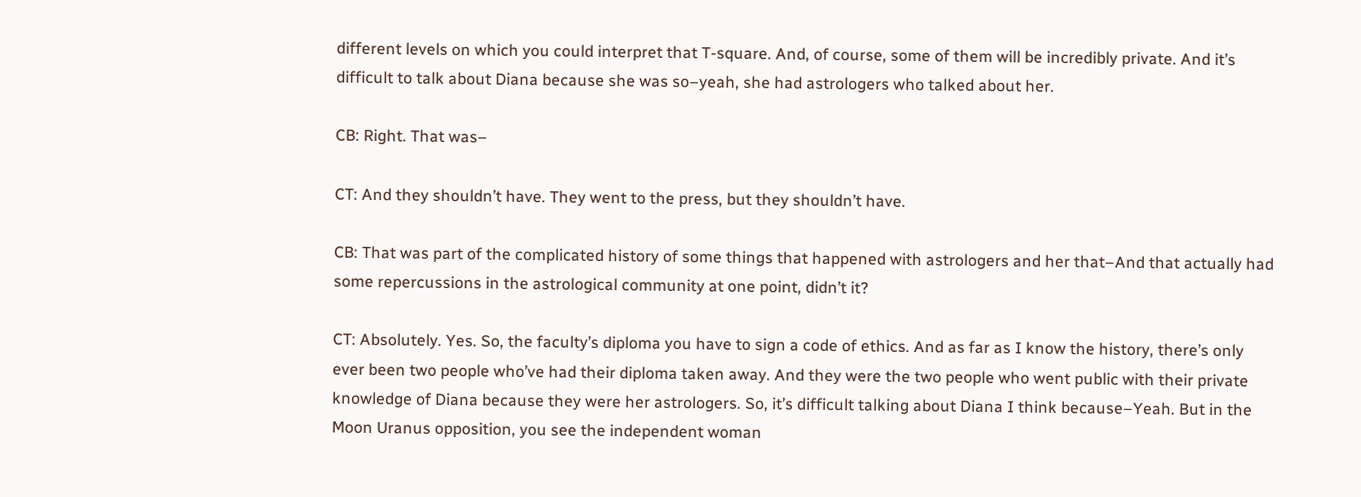different levels on which you could interpret that T-square. And, of course, some of them will be incredibly private. And it’s difficult to talk about Diana because she was so–yeah, she had astrologers who talked about her.

CB: Right. That was–

CT: And they shouldn’t have. They went to the press, but they shouldn’t have.

CB: That was part of the complicated history of some things that happened with astrologers and her that–And that actually had some repercussions in the astrological community at one point, didn’t it?

CT: Absolutely. Yes. So, the faculty’s diploma you have to sign a code of ethics. And as far as I know the history, there’s only ever been two people who’ve had their diploma taken away. And they were the two people who went public with their private knowledge of Diana because they were her astrologers. So, it’s difficult talking about Diana I think because–Yeah. But in the Moon Uranus opposition, you see the independent woman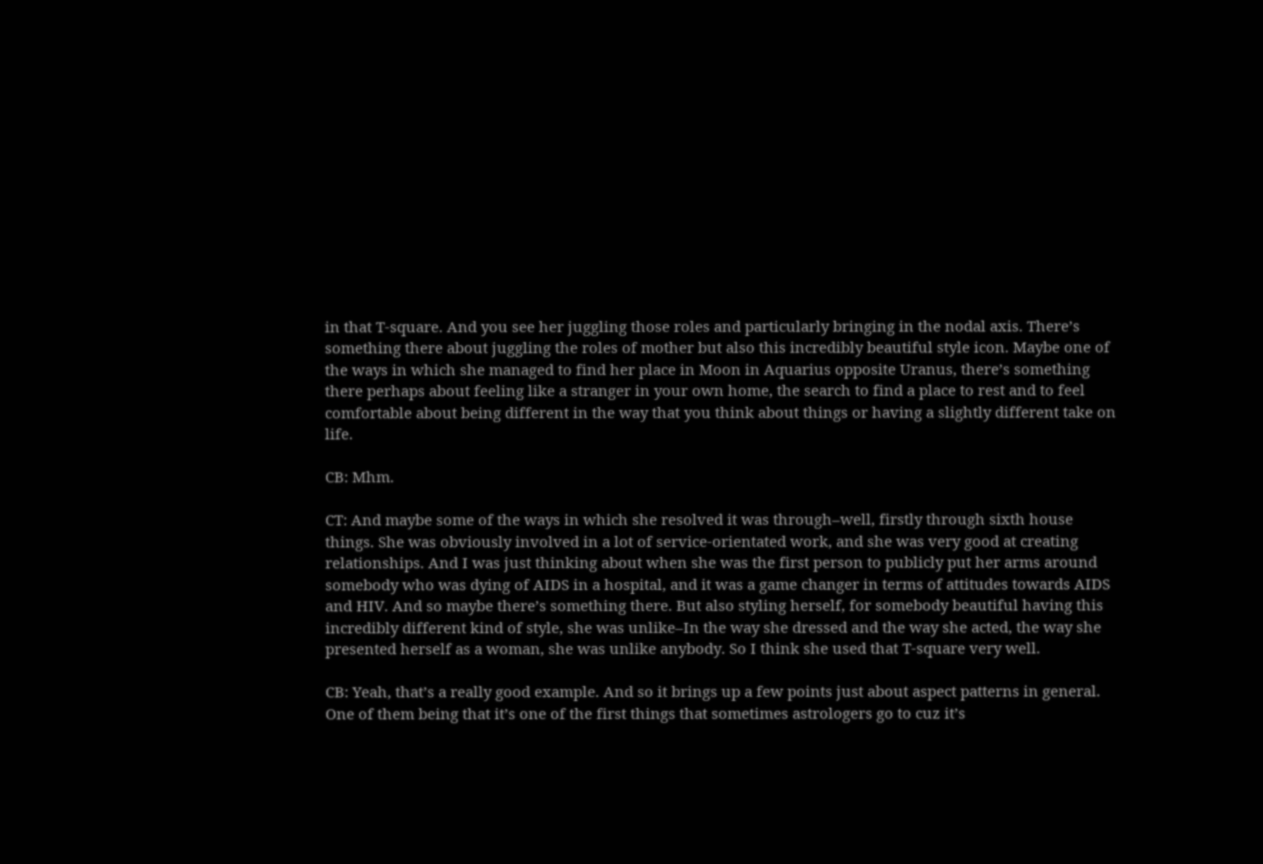in that T-square. And you see her juggling those roles and particularly bringing in the nodal axis. There’s something there about juggling the roles of mother but also this incredibly beautiful style icon. Maybe one of the ways in which she managed to find her place in Moon in Aquarius opposite Uranus, there’s something there perhaps about feeling like a stranger in your own home, the search to find a place to rest and to feel comfortable about being different in the way that you think about things or having a slightly different take on life.

CB: Mhm.

CT: And maybe some of the ways in which she resolved it was through–well, firstly through sixth house things. She was obviously involved in a lot of service-orientated work, and she was very good at creating relationships. And I was just thinking about when she was the first person to publicly put her arms around somebody who was dying of AIDS in a hospital, and it was a game changer in terms of attitudes towards AIDS and HIV. And so maybe there’s something there. But also styling herself, for somebody beautiful having this incredibly different kind of style, she was unlike–In the way she dressed and the way she acted, the way she presented herself as a woman, she was unlike anybody. So I think she used that T-square very well.

CB: Yeah, that’s a really good example. And so it brings up a few points just about aspect patterns in general. One of them being that it’s one of the first things that sometimes astrologers go to cuz it’s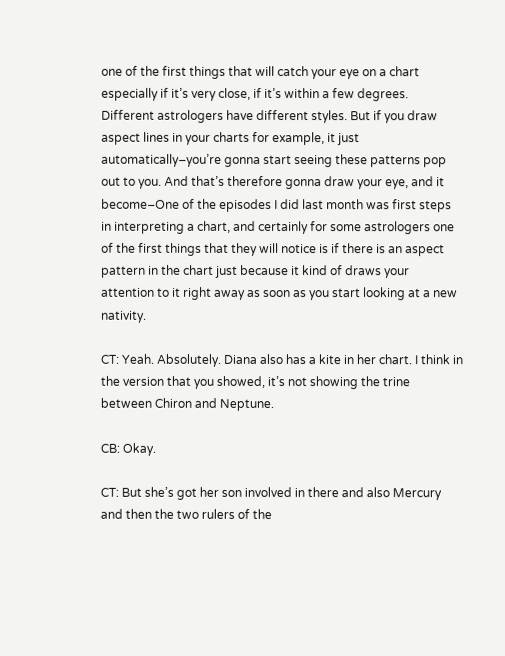one of the first things that will catch your eye on a chart especially if it’s very close, if it’s within a few degrees. Different astrologers have different styles. But if you draw aspect lines in your charts for example, it just automatically–you’re gonna start seeing these patterns pop out to you. And that’s therefore gonna draw your eye, and it become–One of the episodes I did last month was first steps in interpreting a chart, and certainly for some astrologers one of the first things that they will notice is if there is an aspect pattern in the chart just because it kind of draws your attention to it right away as soon as you start looking at a new nativity.

CT: Yeah. Absolutely. Diana also has a kite in her chart. I think in the version that you showed, it’s not showing the trine between Chiron and Neptune.

CB: Okay.

CT: But she’s got her son involved in there and also Mercury and then the two rulers of the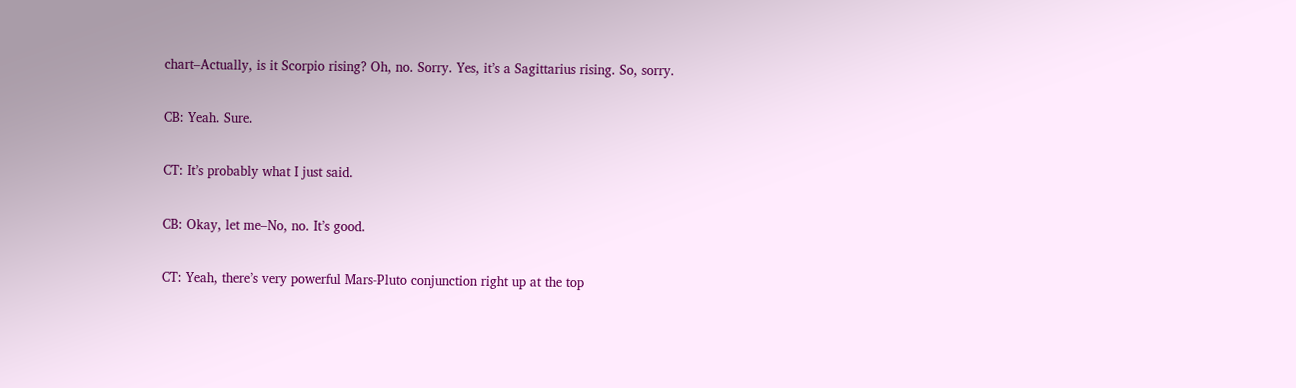chart–Actually, is it Scorpio rising? Oh, no. Sorry. Yes, it’s a Sagittarius rising. So, sorry.

CB: Yeah. Sure.

CT: It’s probably what I just said.

CB: Okay, let me–No, no. It’s good.

CT: Yeah, there’s very powerful Mars-Pluto conjunction right up at the top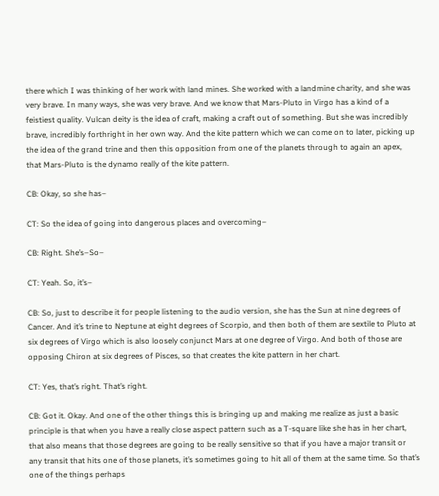there which I was thinking of her work with land mines. She worked with a landmine charity, and she was very brave. In many ways, she was very brave. And we know that Mars-Pluto in Virgo has a kind of a feistiest quality. Vulcan deity is the idea of craft, making a craft out of something. But she was incredibly brave, incredibly forthright in her own way. And the kite pattern which we can come on to later, picking up the idea of the grand trine and then this opposition from one of the planets through to again an apex, that Mars-Pluto is the dynamo really of the kite pattern.

CB: Okay, so she has–

CT: So the idea of going into dangerous places and overcoming–

CB: Right. She’s–So–

CT: Yeah. So, it’s–

CB: So, just to describe it for people listening to the audio version, she has the Sun at nine degrees of Cancer. And it’s trine to Neptune at eight degrees of Scorpio, and then both of them are sextile to Pluto at six degrees of Virgo which is also loosely conjunct Mars at one degree of Virgo. And both of those are opposing Chiron at six degrees of Pisces, so that creates the kite pattern in her chart.

CT: Yes, that’s right. That’s right.

CB: Got it. Okay. And one of the other things this is bringing up and making me realize as just a basic principle is that when you have a really close aspect pattern such as a T-square like she has in her chart, that also means that those degrees are going to be really sensitive so that if you have a major transit or any transit that hits one of those planets, it’s sometimes going to hit all of them at the same time. So that’s one of the things perhaps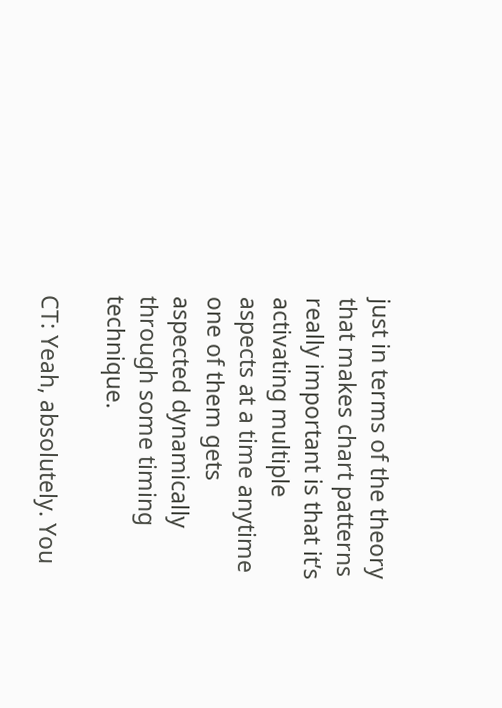just in terms of the theory that makes chart patterns really important is that it’s activating multiple aspects at a time anytime one of them gets aspected dynamically through some timing technique.

CT: Yeah, absolutely. You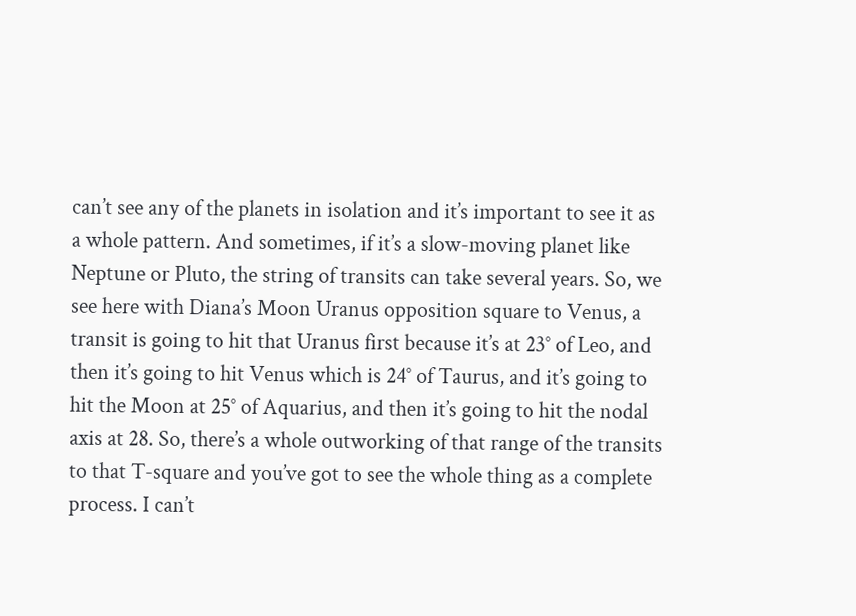can’t see any of the planets in isolation and it’s important to see it as a whole pattern. And sometimes, if it’s a slow-moving planet like Neptune or Pluto, the string of transits can take several years. So, we see here with Diana’s Moon Uranus opposition square to Venus, a transit is going to hit that Uranus first because it’s at 23° of Leo, and then it’s going to hit Venus which is 24° of Taurus, and it’s going to hit the Moon at 25° of Aquarius, and then it’s going to hit the nodal axis at 28. So, there’s a whole outworking of that range of the transits to that T-square and you’ve got to see the whole thing as a complete process. I can’t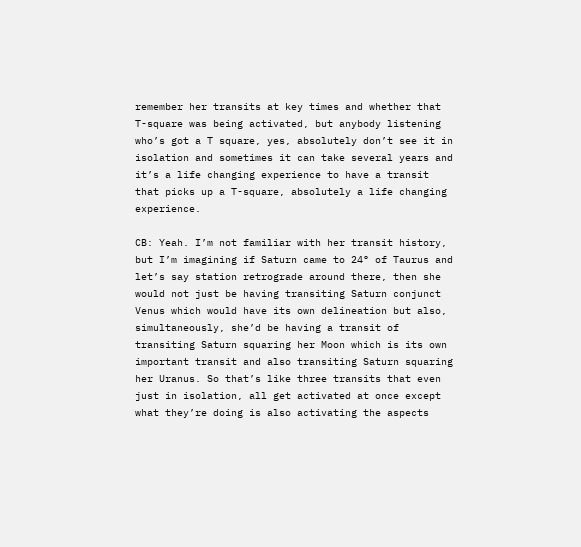remember her transits at key times and whether that T-square was being activated, but anybody listening who’s got a T square, yes, absolutely don’t see it in isolation and sometimes it can take several years and it’s a life changing experience to have a transit that picks up a T-square, absolutely a life changing experience.

CB: Yeah. I’m not familiar with her transit history, but I’m imagining if Saturn came to 24° of Taurus and let’s say station retrograde around there, then she would not just be having transiting Saturn conjunct Venus which would have its own delineation but also, simultaneously, she’d be having a transit of transiting Saturn squaring her Moon which is its own important transit and also transiting Saturn squaring her Uranus. So that’s like three transits that even just in isolation, all get activated at once except what they’re doing is also activating the aspects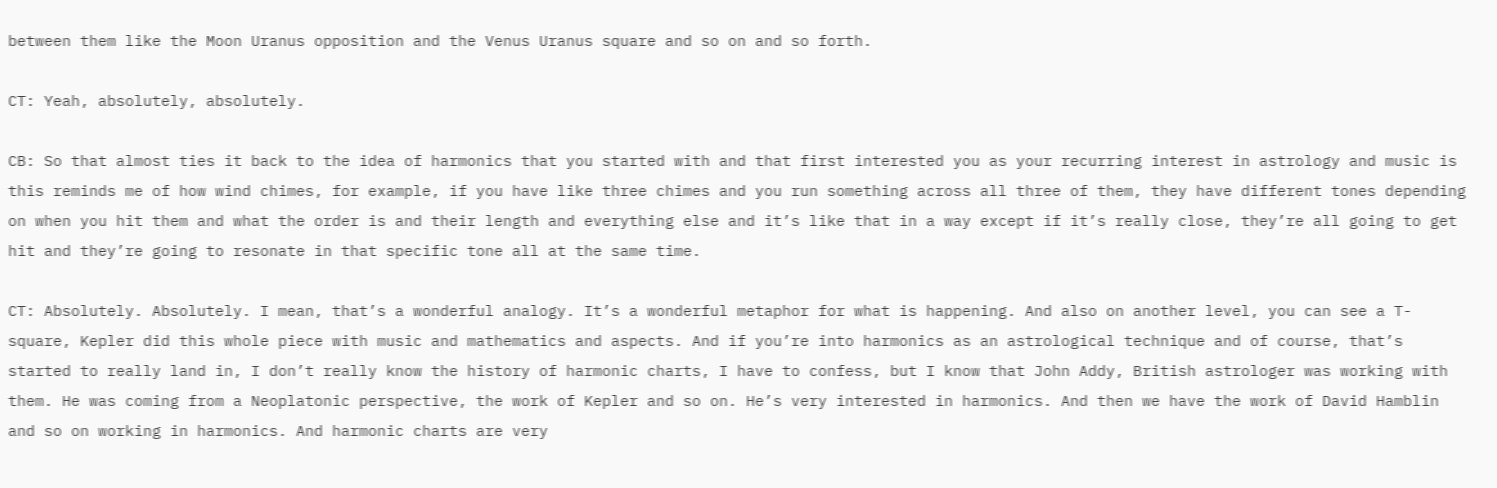between them like the Moon Uranus opposition and the Venus Uranus square and so on and so forth.

CT: Yeah, absolutely, absolutely.

CB: So that almost ties it back to the idea of harmonics that you started with and that first interested you as your recurring interest in astrology and music is this reminds me of how wind chimes, for example, if you have like three chimes and you run something across all three of them, they have different tones depending on when you hit them and what the order is and their length and everything else and it’s like that in a way except if it’s really close, they’re all going to get hit and they’re going to resonate in that specific tone all at the same time.

CT: Absolutely. Absolutely. I mean, that’s a wonderful analogy. It’s a wonderful metaphor for what is happening. And also on another level, you can see a T-square, Kepler did this whole piece with music and mathematics and aspects. And if you’re into harmonics as an astrological technique and of course, that’s started to really land in, I don’t really know the history of harmonic charts, I have to confess, but I know that John Addy, British astrologer was working with them. He was coming from a Neoplatonic perspective, the work of Kepler and so on. He’s very interested in harmonics. And then we have the work of David Hamblin and so on working in harmonics. And harmonic charts are very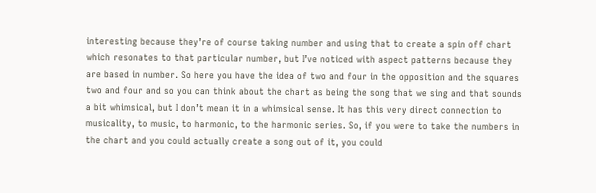interesting because they’re of course taking number and using that to create a spin off chart which resonates to that particular number, but I’ve noticed with aspect patterns because they are based in number. So here you have the idea of two and four in the opposition and the squares two and four and so you can think about the chart as being the song that we sing and that sounds a bit whimsical, but I don’t mean it in a whimsical sense. It has this very direct connection to musicality, to music, to harmonic, to the harmonic series. So, if you were to take the numbers in the chart and you could actually create a song out of it, you could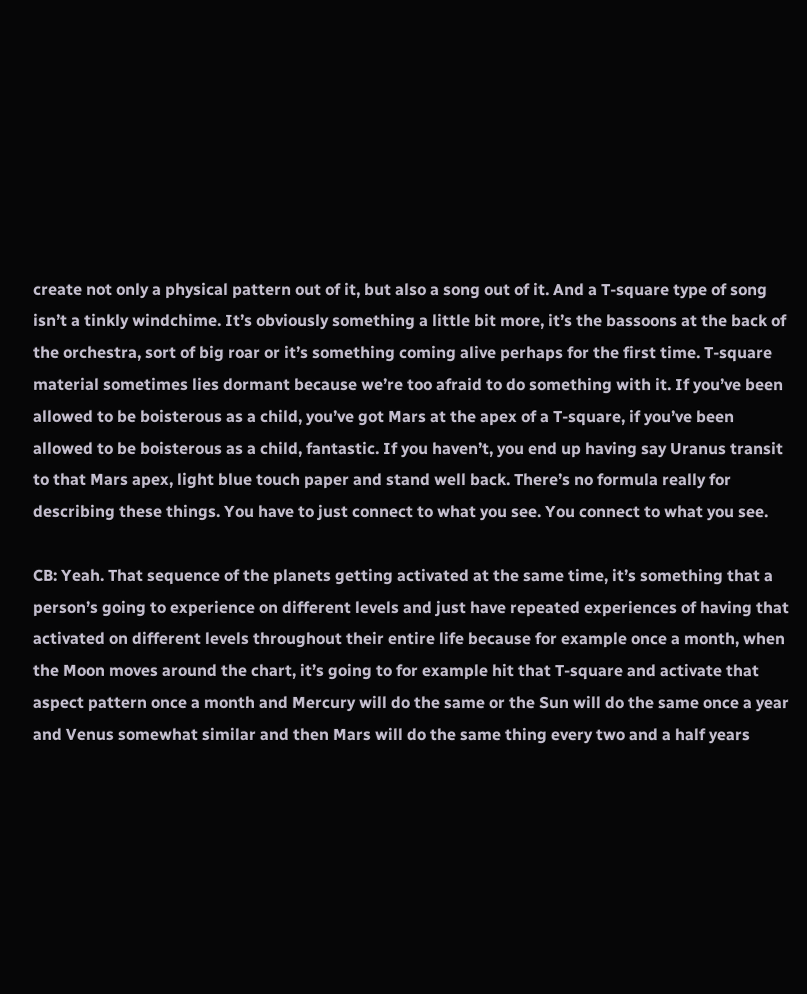create not only a physical pattern out of it, but also a song out of it. And a T-square type of song isn’t a tinkly windchime. It’s obviously something a little bit more, it’s the bassoons at the back of the orchestra, sort of big roar or it’s something coming alive perhaps for the first time. T-square material sometimes lies dormant because we’re too afraid to do something with it. If you’ve been allowed to be boisterous as a child, you’ve got Mars at the apex of a T-square, if you’ve been allowed to be boisterous as a child, fantastic. If you haven’t, you end up having say Uranus transit to that Mars apex, light blue touch paper and stand well back. There’s no formula really for describing these things. You have to just connect to what you see. You connect to what you see.

CB: Yeah. That sequence of the planets getting activated at the same time, it’s something that a person’s going to experience on different levels and just have repeated experiences of having that activated on different levels throughout their entire life because for example once a month, when the Moon moves around the chart, it’s going to for example hit that T-square and activate that aspect pattern once a month and Mercury will do the same or the Sun will do the same once a year and Venus somewhat similar and then Mars will do the same thing every two and a half years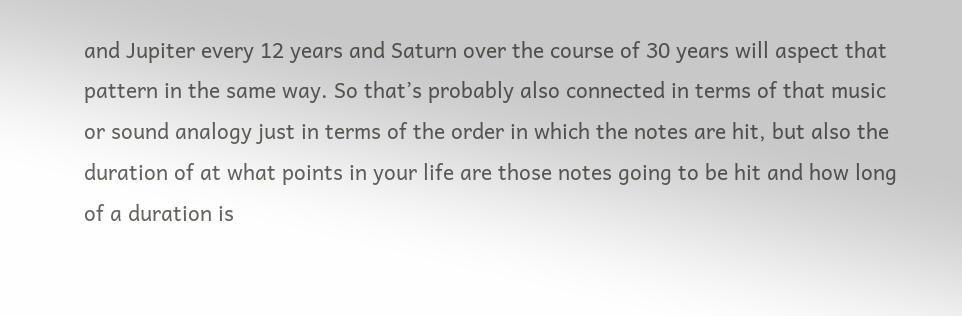and Jupiter every 12 years and Saturn over the course of 30 years will aspect that pattern in the same way. So that’s probably also connected in terms of that music or sound analogy just in terms of the order in which the notes are hit, but also the duration of at what points in your life are those notes going to be hit and how long of a duration is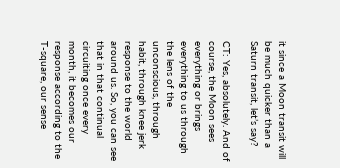it since a Moon transit will be much quicker than a Saturn transit, let’s say?

CT: Yes, absolutely. And of course, the Moon sees everything or brings everything to us through the lens of the unconscious, through habit, through knee jerk response to the world around us. So, you can see that in that continual circuiting once every month, it becomes our response according to the T-square, our sense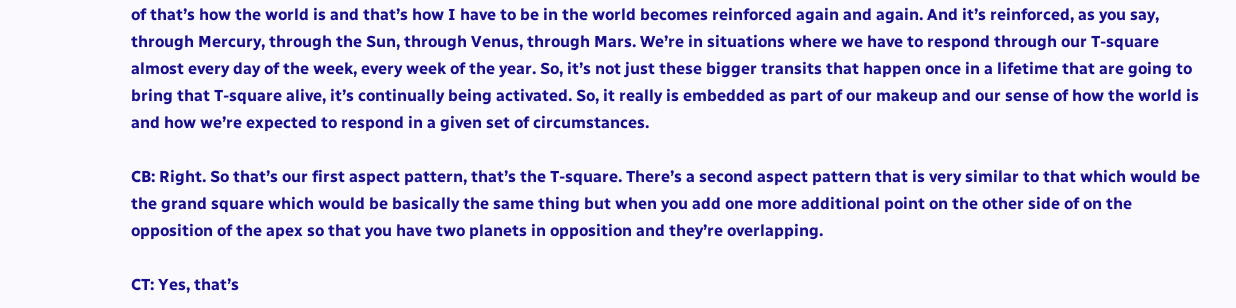of that’s how the world is and that’s how I have to be in the world becomes reinforced again and again. And it’s reinforced, as you say, through Mercury, through the Sun, through Venus, through Mars. We’re in situations where we have to respond through our T-square almost every day of the week, every week of the year. So, it’s not just these bigger transits that happen once in a lifetime that are going to bring that T-square alive, it’s continually being activated. So, it really is embedded as part of our makeup and our sense of how the world is and how we’re expected to respond in a given set of circumstances.

CB: Right. So that’s our first aspect pattern, that’s the T-square. There’s a second aspect pattern that is very similar to that which would be the grand square which would be basically the same thing but when you add one more additional point on the other side of on the opposition of the apex so that you have two planets in opposition and they’re overlapping.

CT: Yes, that’s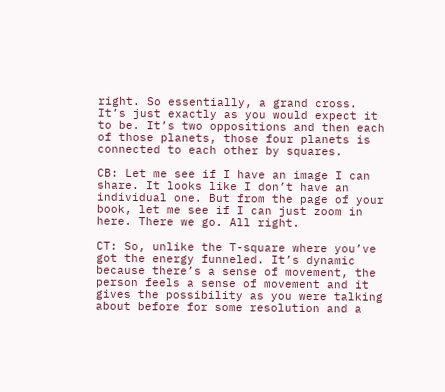right. So essentially, a grand cross. It’s just exactly as you would expect it to be. It’s two oppositions and then each of those planets, those four planets is connected to each other by squares.

CB: Let me see if I have an image I can share. It looks like I don’t have an individual one. But from the page of your book, let me see if I can just zoom in here. There we go. All right.

CT: So, unlike the T-square where you’ve got the energy funneled. It’s dynamic because there’s a sense of movement, the person feels a sense of movement and it gives the possibility as you were talking about before for some resolution and a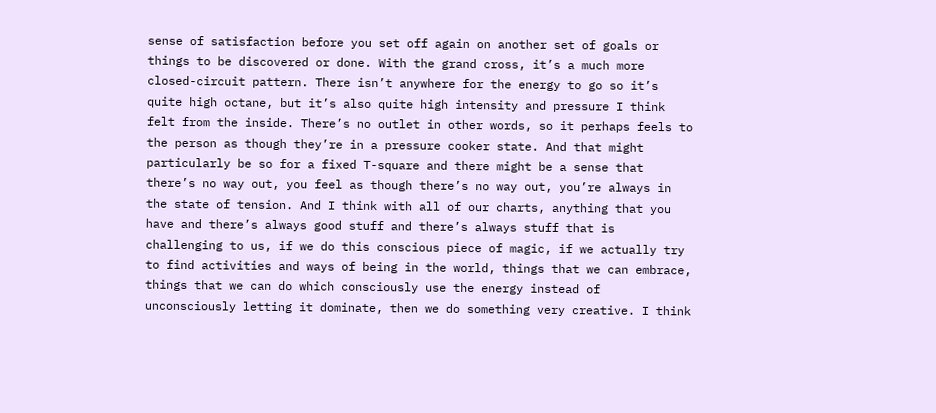sense of satisfaction before you set off again on another set of goals or things to be discovered or done. With the grand cross, it’s a much more closed-circuit pattern. There isn’t anywhere for the energy to go so it’s quite high octane, but it’s also quite high intensity and pressure I think felt from the inside. There’s no outlet in other words, so it perhaps feels to the person as though they’re in a pressure cooker state. And that might particularly be so for a fixed T-square and there might be a sense that there’s no way out, you feel as though there’s no way out, you’re always in the state of tension. And I think with all of our charts, anything that you have and there’s always good stuff and there’s always stuff that is challenging to us, if we do this conscious piece of magic, if we actually try to find activities and ways of being in the world, things that we can embrace, things that we can do which consciously use the energy instead of unconsciously letting it dominate, then we do something very creative. I think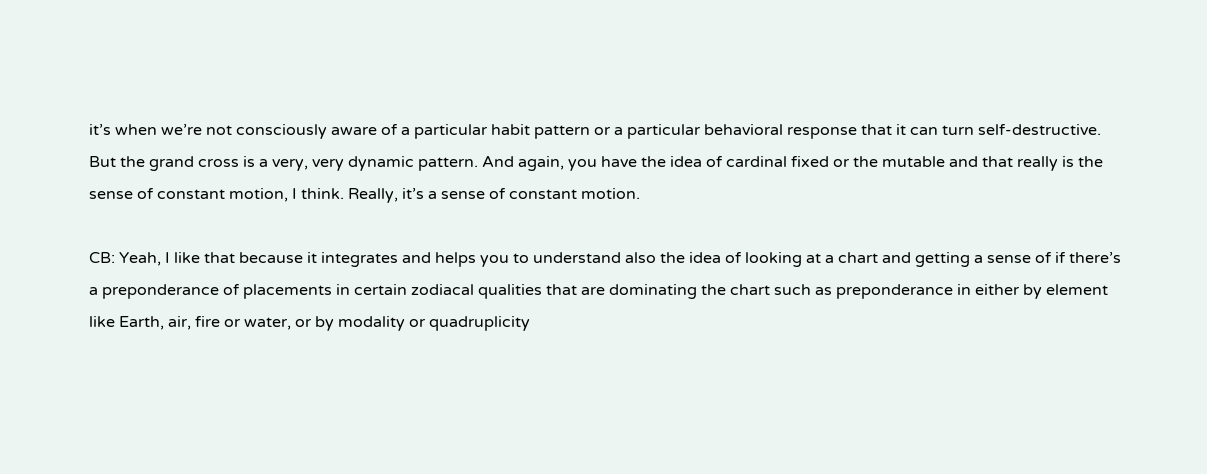it’s when we’re not consciously aware of a particular habit pattern or a particular behavioral response that it can turn self-destructive. But the grand cross is a very, very dynamic pattern. And again, you have the idea of cardinal fixed or the mutable and that really is the sense of constant motion, I think. Really, it’s a sense of constant motion.

CB: Yeah, I like that because it integrates and helps you to understand also the idea of looking at a chart and getting a sense of if there’s a preponderance of placements in certain zodiacal qualities that are dominating the chart such as preponderance in either by element like Earth, air, fire or water, or by modality or quadruplicity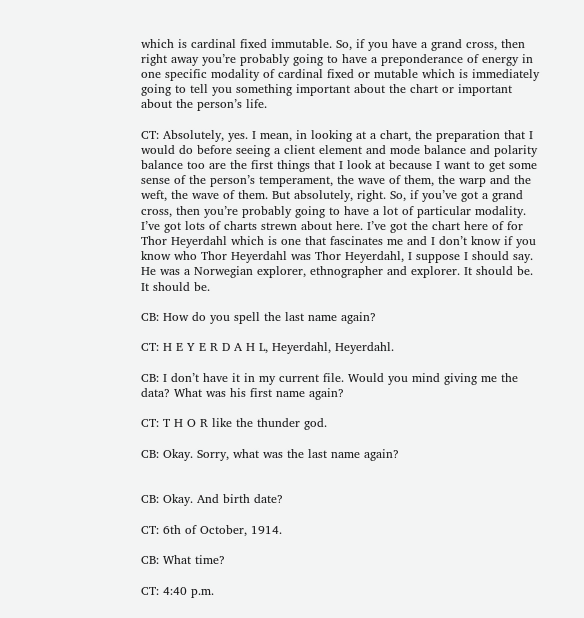which is cardinal fixed immutable. So, if you have a grand cross, then right away you’re probably going to have a preponderance of energy in one specific modality of cardinal fixed or mutable which is immediately going to tell you something important about the chart or important about the person’s life.

CT: Absolutely, yes. I mean, in looking at a chart, the preparation that I would do before seeing a client element and mode balance and polarity balance too are the first things that I look at because I want to get some sense of the person’s temperament, the wave of them, the warp and the weft, the wave of them. But absolutely, right. So, if you’ve got a grand cross, then you’re probably going to have a lot of particular modality. I’ve got lots of charts strewn about here. I’ve got the chart here of for Thor Heyerdahl which is one that fascinates me and I don’t know if you know who Thor Heyerdahl was Thor Heyerdahl, I suppose I should say. He was a Norwegian explorer, ethnographer and explorer. It should be. It should be.

CB: How do you spell the last name again?

CT: H E Y E R D A H L, Heyerdahl, Heyerdahl.

CB: I don’t have it in my current file. Would you mind giving me the data? What was his first name again?

CT: T H O R like the thunder god.

CB: Okay. Sorry, what was the last name again?


CB: Okay. And birth date?

CT: 6th of October, 1914.

CB: What time?

CT: 4:40 p.m.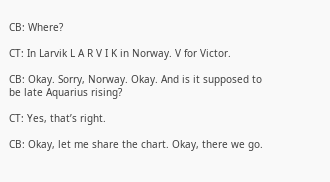CB: Where?

CT: In Larvik L A R V I K in Norway. V for Victor.

CB: Okay. Sorry, Norway. Okay. And is it supposed to be late Aquarius rising?

CT: Yes, that’s right.

CB: Okay, let me share the chart. Okay, there we go.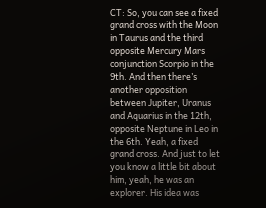CT: So, you can see a fixed grand cross with the Moon in Taurus and the third opposite Mercury Mars conjunction Scorpio in the 9th. And then there’s another opposition between Jupiter, Uranus and Aquarius in the 12th, opposite Neptune in Leo in the 6th. Yeah, a fixed grand cross. And just to let you know a little bit about him, yeah, he was an explorer. His idea was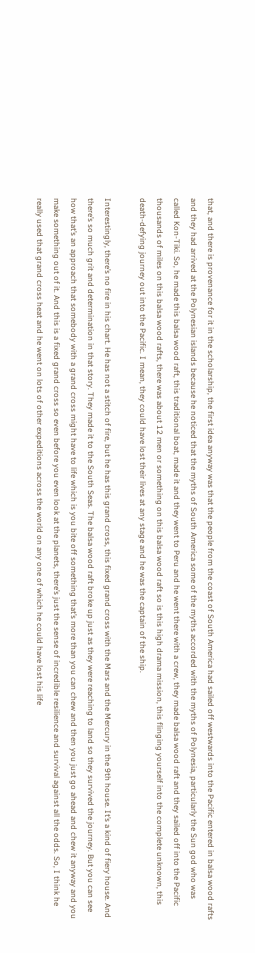that, and there is provenance for it in the scholarship, the first idea anyway was that the people from the coast of South America had sailed off westwards into the Pacific entered in balsa wood rafts and they had arrived at the Polynesian islands because he noticed that the myths of South America some of the myths accorded with the myths of Polynesia, particularly the Sun god who was called Kon-Tiki. So, he made this balsa wood raft, this traditional boat, made it and they went to Peru and he went there with a crew, they made balsa wood raft and they sailed off into the Pacific thousands of miles on this balsa wood rafts, there was about 12 men or something on this balsa wood raft so is this high drama mission, this flinging yourself into the complete unknown, this death-defying journey out into the Pacific. I mean, they could have lost their lives at any stage and he was the captain of the ship.

Interestingly, there’s no fire in his chart. He has not a stitch of fire, but he has this grand cross, this fixed grand cross with the Mars and the Mercury in the 9th house. It’s a kind of fiery house. And there’s so much grit and determination in that story. They made it to the South Seas. The balsa wood raft broke up just as they were reaching to land so they survived the journey. But you can see how that’s an approach that somebody with a grand cross might have to life which is you bite off something that’s more than you can chew and then you just go ahead and chew it anyway and you make something out of it. And this is a fixed grand cross so even before you even look at the planets, there’s just the sense of incredible resilience and survival against all the odds. So, I think he really used that grand cross heat and he went on lots of other expeditions across the world on any one of which he could have lost his life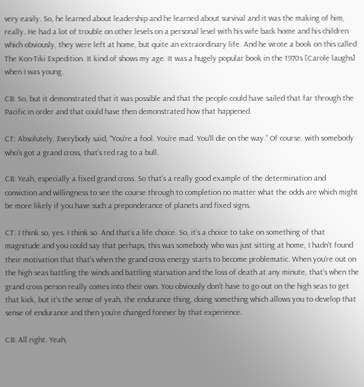very easily. So, he learned about leadership and he learned about survival and it was the making of him, really. He had a lot of trouble on other levels on a personal level with his wife back home and his children which obviously, they were left at home, but quite an extraordinary life. And he wrote a book on this called The Kon-Tiki Expedition. It kind of shows my age. It was a hugely popular book in the 1970s [Carole laughs] when I was young.

CB: So, but it demonstrated that it was possible and that the people could have sailed that far through the Pacific in order and that could have then demonstrated how that happened.

CT: Absolutely. Everybody said, “You’re a fool. You’re mad. You’ll die on the way.” Of course, with somebody who’s got a grand cross, that’s red rag to a bull.

CB: Yeah, especially a fixed grand cross. So that’s a really good example of the determination and conviction and willingness to see the course through to completion no matter what the odds are which might be more likely if you have such a preponderance of planets and fixed signs.

CT: I think so, yes. I think so. And that’s a life choice. So, it’s a choice to take on something of that magnitude and you could say that perhaps, this was somebody who was just sitting at home, I hadn’t found their motivation that that’s when the grand cross energy starts to become problematic. When you’re out on the high seas battling the winds and battling starvation and the loss of death at any minute, that’s when the grand cross person really comes into their own. You obviously don’t have to go out on the high seas to get that kick, but it’s the sense of yeah, the endurance thing, doing something which allows you to develop that sense of endurance and then you’re changed forever by that experience.

CB: All right. Yeah,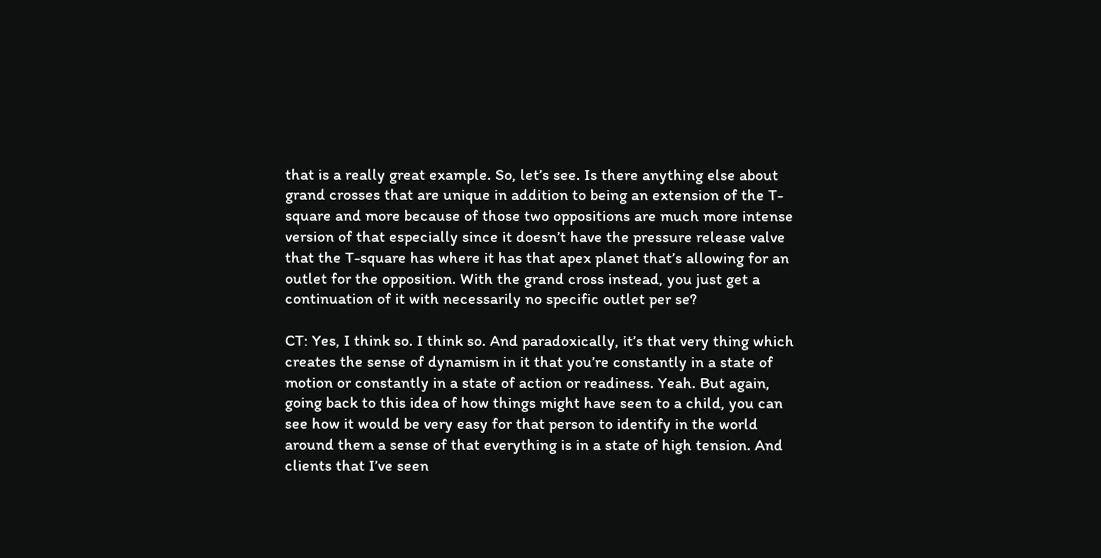that is a really great example. So, let’s see. Is there anything else about grand crosses that are unique in addition to being an extension of the T-square and more because of those two oppositions are much more intense version of that especially since it doesn’t have the pressure release valve that the T-square has where it has that apex planet that’s allowing for an outlet for the opposition. With the grand cross instead, you just get a continuation of it with necessarily no specific outlet per se?

CT: Yes, I think so. I think so. And paradoxically, it’s that very thing which creates the sense of dynamism in it that you’re constantly in a state of motion or constantly in a state of action or readiness. Yeah. But again, going back to this idea of how things might have seen to a child, you can see how it would be very easy for that person to identify in the world around them a sense of that everything is in a state of high tension. And clients that I’ve seen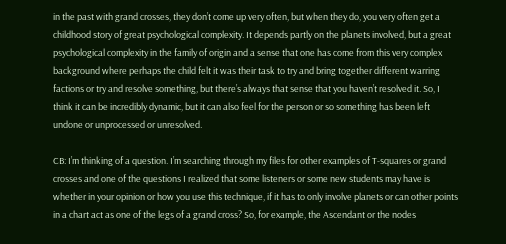in the past with grand crosses, they don’t come up very often, but when they do, you very often get a childhood story of great psychological complexity. It depends partly on the planets involved, but a great psychological complexity in the family of origin and a sense that one has come from this very complex background where perhaps the child felt it was their task to try and bring together different warring factions or try and resolve something, but there’s always that sense that you haven’t resolved it. So, I think it can be incredibly dynamic, but it can also feel for the person or so something has been left undone or unprocessed or unresolved.

CB: I’m thinking of a question. I’m searching through my files for other examples of T-squares or grand crosses and one of the questions I realized that some listeners or some new students may have is whether in your opinion or how you use this technique, if it has to only involve planets or can other points in a chart act as one of the legs of a grand cross? So, for example, the Ascendant or the nodes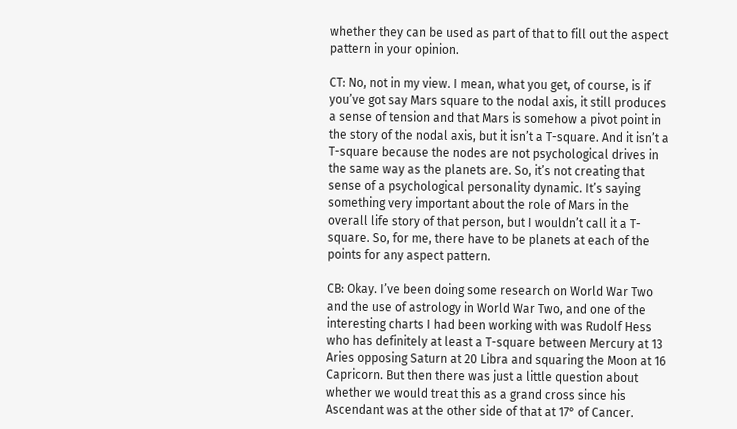whether they can be used as part of that to fill out the aspect pattern in your opinion.

CT: No, not in my view. I mean, what you get, of course, is if you’ve got say Mars square to the nodal axis, it still produces a sense of tension and that Mars is somehow a pivot point in the story of the nodal axis, but it isn’t a T-square. And it isn’t a T-square because the nodes are not psychological drives in the same way as the planets are. So, it’s not creating that sense of a psychological personality dynamic. It’s saying something very important about the role of Mars in the overall life story of that person, but I wouldn’t call it a T-square. So, for me, there have to be planets at each of the points for any aspect pattern.

CB: Okay. I’ve been doing some research on World War Two and the use of astrology in World War Two, and one of the interesting charts I had been working with was Rudolf Hess who has definitely at least a T-square between Mercury at 13 Aries opposing Saturn at 20 Libra and squaring the Moon at 16 Capricorn. But then there was just a little question about whether we would treat this as a grand cross since his Ascendant was at the other side of that at 17° of Cancer.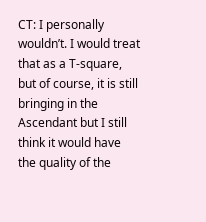CT: I personally wouldn’t. I would treat that as a T-square, but of course, it is still bringing in the Ascendant but I still think it would have the quality of the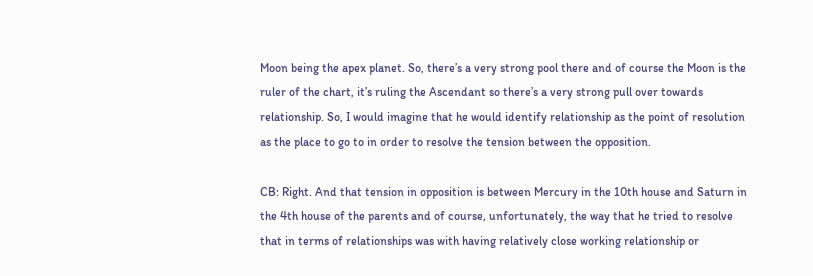Moon being the apex planet. So, there’s a very strong pool there and of course the Moon is the ruler of the chart, it’s ruling the Ascendant so there’s a very strong pull over towards relationship. So, I would imagine that he would identify relationship as the point of resolution as the place to go to in order to resolve the tension between the opposition.

CB: Right. And that tension in opposition is between Mercury in the 10th house and Saturn in the 4th house of the parents and of course, unfortunately, the way that he tried to resolve that in terms of relationships was with having relatively close working relationship or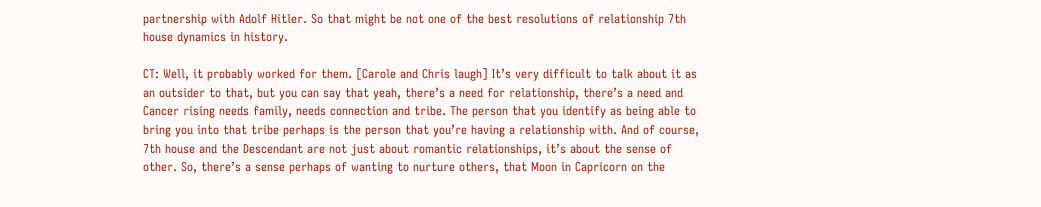partnership with Adolf Hitler. So that might be not one of the best resolutions of relationship 7th house dynamics in history.

CT: Well, it probably worked for them. [Carole and Chris laugh] It’s very difficult to talk about it as an outsider to that, but you can say that yeah, there’s a need for relationship, there’s a need and Cancer rising needs family, needs connection and tribe. The person that you identify as being able to bring you into that tribe perhaps is the person that you’re having a relationship with. And of course, 7th house and the Descendant are not just about romantic relationships, it’s about the sense of other. So, there’s a sense perhaps of wanting to nurture others, that Moon in Capricorn on the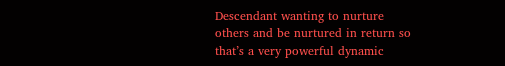Descendant wanting to nurture others and be nurtured in return so that’s a very powerful dynamic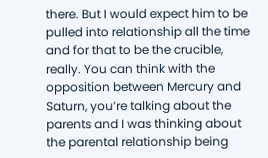there. But I would expect him to be pulled into relationship all the time and for that to be the crucible, really. You can think with the opposition between Mercury and Saturn, you’re talking about the parents and I was thinking about the parental relationship being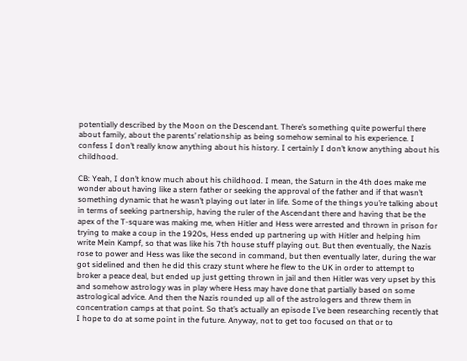potentially described by the Moon on the Descendant. There’s something quite powerful there about family, about the parents’ relationship as being somehow seminal to his experience. I confess I don’t really know anything about his history. I certainly I don’t know anything about his childhood.

CB: Yeah, I don’t know much about his childhood. I mean, the Saturn in the 4th does make me wonder about having like a stern father or seeking the approval of the father and if that wasn’t something dynamic that he wasn’t playing out later in life. Some of the things you’re talking about in terms of seeking partnership, having the ruler of the Ascendant there and having that be the apex of the T-square was making me, when Hitler and Hess were arrested and thrown in prison for trying to make a coup in the 1920s, Hess ended up partnering up with Hitler and helping him write Mein Kampf, so that was like his 7th house stuff playing out. But then eventually, the Nazis rose to power and Hess was like the second in command, but then eventually later, during the war got sidelined and then he did this crazy stunt where he flew to the UK in order to attempt to broker a peace deal, but ended up just getting thrown in jail and then Hitler was very upset by this and somehow astrology was in play where Hess may have done that partially based on some astrological advice. And then the Nazis rounded up all of the astrologers and threw them in concentration camps at that point. So that’s actually an episode I’ve been researching recently that I hope to do at some point in the future. Anyway, not to get too focused on that or to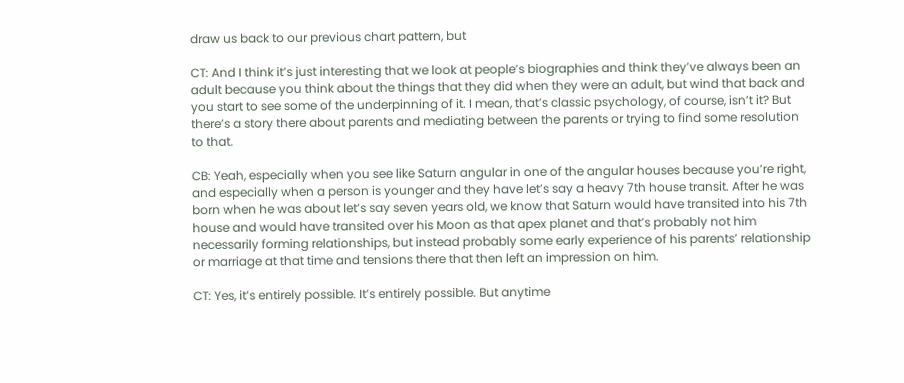draw us back to our previous chart pattern, but

CT: And I think it’s just interesting that we look at people’s biographies and think they’ve always been an adult because you think about the things that they did when they were an adult, but wind that back and you start to see some of the underpinning of it. I mean, that’s classic psychology, of course, isn’t it? But there’s a story there about parents and mediating between the parents or trying to find some resolution to that.

CB: Yeah, especially when you see like Saturn angular in one of the angular houses because you’re right, and especially when a person is younger and they have let’s say a heavy 7th house transit. After he was born when he was about let’s say seven years old, we know that Saturn would have transited into his 7th house and would have transited over his Moon as that apex planet and that’s probably not him necessarily forming relationships, but instead probably some early experience of his parents’ relationship or marriage at that time and tensions there that then left an impression on him.

CT: Yes, it’s entirely possible. It’s entirely possible. But anytime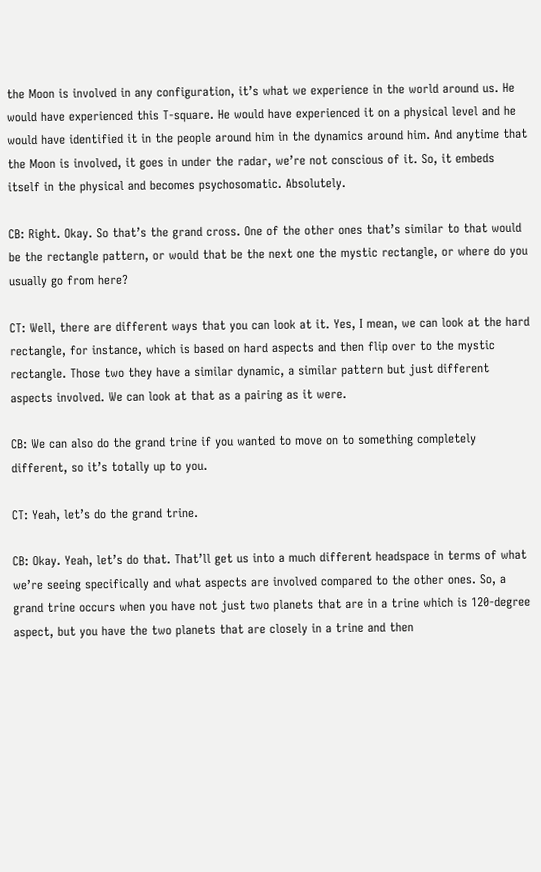the Moon is involved in any configuration, it’s what we experience in the world around us. He would have experienced this T-square. He would have experienced it on a physical level and he would have identified it in the people around him in the dynamics around him. And anytime that the Moon is involved, it goes in under the radar, we’re not conscious of it. So, it embeds itself in the physical and becomes psychosomatic. Absolutely.

CB: Right. Okay. So that’s the grand cross. One of the other ones that’s similar to that would be the rectangle pattern, or would that be the next one the mystic rectangle, or where do you usually go from here?

CT: Well, there are different ways that you can look at it. Yes, I mean, we can look at the hard rectangle, for instance, which is based on hard aspects and then flip over to the mystic rectangle. Those two they have a similar dynamic, a similar pattern but just different aspects involved. We can look at that as a pairing as it were.

CB: We can also do the grand trine if you wanted to move on to something completely different, so it’s totally up to you.

CT: Yeah, let’s do the grand trine.

CB: Okay. Yeah, let’s do that. That’ll get us into a much different headspace in terms of what we’re seeing specifically and what aspects are involved compared to the other ones. So, a grand trine occurs when you have not just two planets that are in a trine which is 120-degree aspect, but you have the two planets that are closely in a trine and then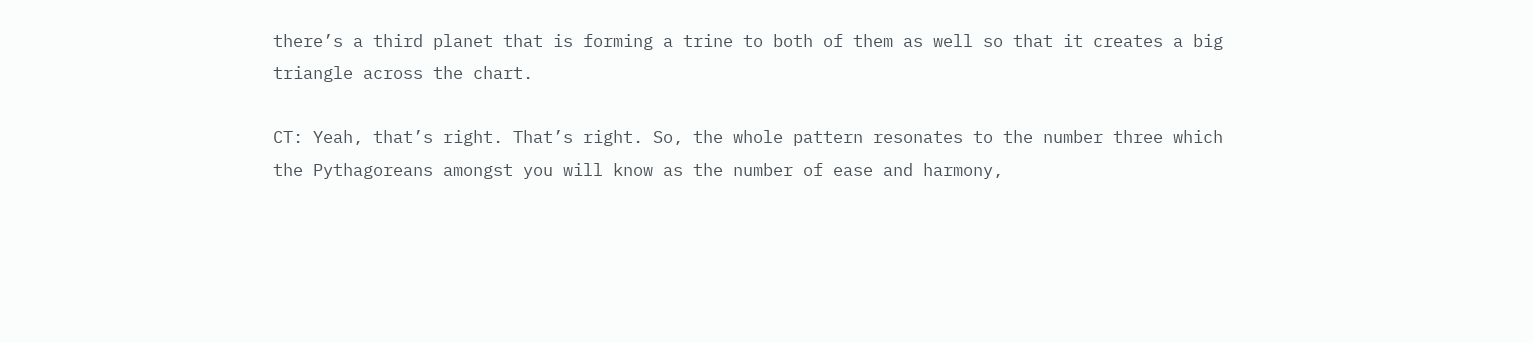there’s a third planet that is forming a trine to both of them as well so that it creates a big triangle across the chart.

CT: Yeah, that’s right. That’s right. So, the whole pattern resonates to the number three which the Pythagoreans amongst you will know as the number of ease and harmony,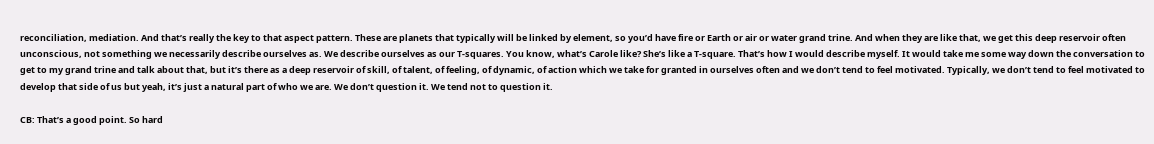reconciliation, mediation. And that’s really the key to that aspect pattern. These are planets that typically will be linked by element, so you’d have fire or Earth or air or water grand trine. And when they are like that, we get this deep reservoir often unconscious, not something we necessarily describe ourselves as. We describe ourselves as our T-squares. You know, what’s Carole like? She’s like a T-square. That’s how I would describe myself. It would take me some way down the conversation to get to my grand trine and talk about that, but it’s there as a deep reservoir of skill, of talent, of feeling, of dynamic, of action which we take for granted in ourselves often and we don’t tend to feel motivated. Typically, we don’t tend to feel motivated to develop that side of us but yeah, it’s just a natural part of who we are. We don’t question it. We tend not to question it.

CB: That’s a good point. So hard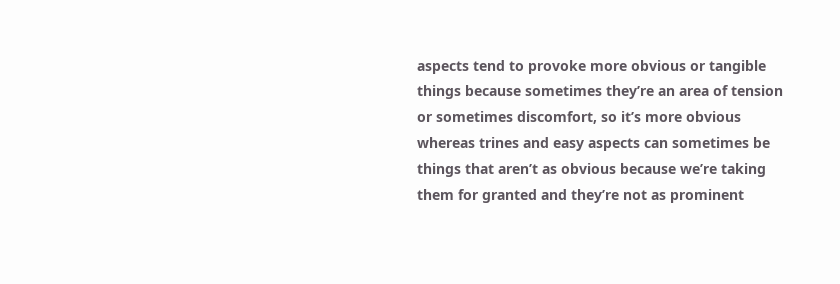aspects tend to provoke more obvious or tangible things because sometimes they’re an area of tension or sometimes discomfort, so it’s more obvious whereas trines and easy aspects can sometimes be things that aren’t as obvious because we’re taking them for granted and they’re not as prominent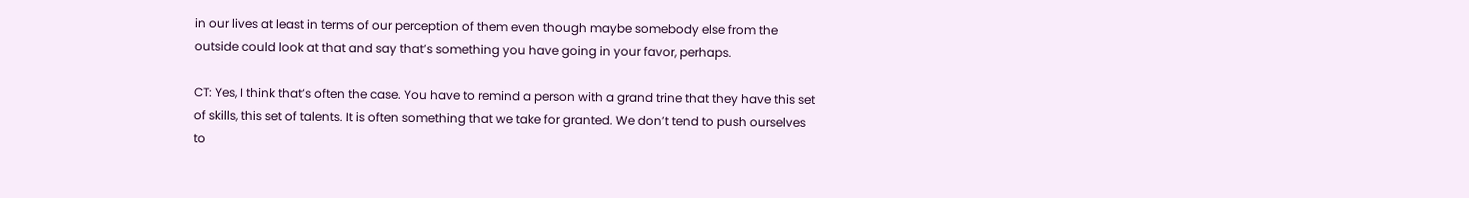in our lives at least in terms of our perception of them even though maybe somebody else from the outside could look at that and say that’s something you have going in your favor, perhaps.

CT: Yes, I think that’s often the case. You have to remind a person with a grand trine that they have this set of skills, this set of talents. It is often something that we take for granted. We don’t tend to push ourselves to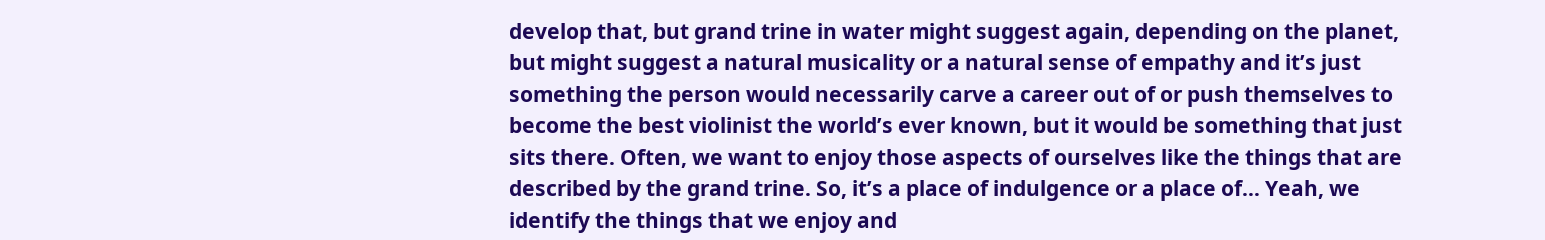develop that, but grand trine in water might suggest again, depending on the planet, but might suggest a natural musicality or a natural sense of empathy and it’s just something the person would necessarily carve a career out of or push themselves to become the best violinist the world’s ever known, but it would be something that just sits there. Often, we want to enjoy those aspects of ourselves like the things that are described by the grand trine. So, it’s a place of indulgence or a place of… Yeah, we identify the things that we enjoy and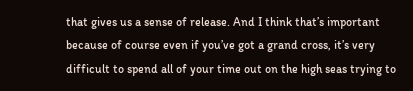that gives us a sense of release. And I think that’s important because of course even if you’ve got a grand cross, it’s very difficult to spend all of your time out on the high seas trying to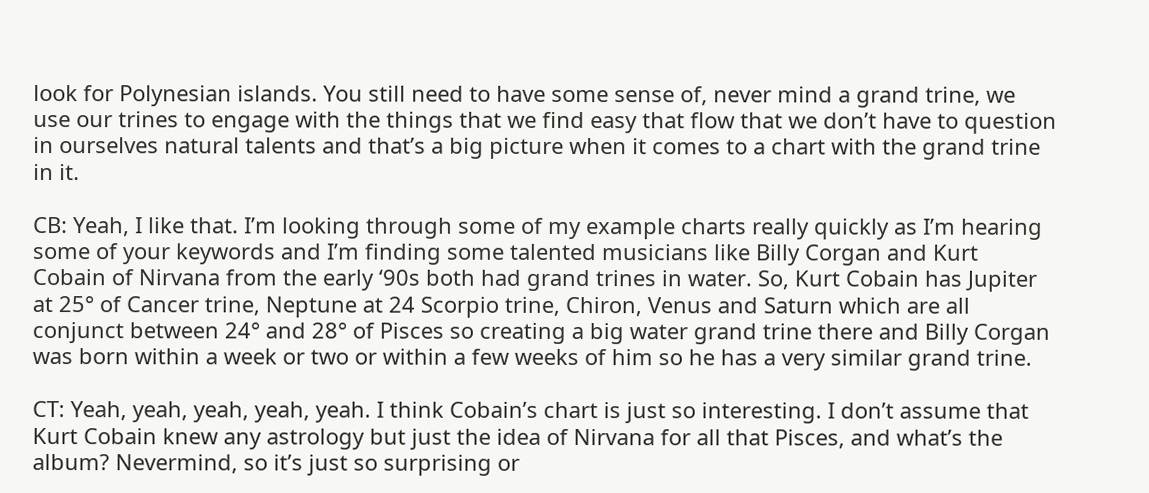look for Polynesian islands. You still need to have some sense of, never mind a grand trine, we use our trines to engage with the things that we find easy that flow that we don’t have to question in ourselves natural talents and that’s a big picture when it comes to a chart with the grand trine in it.

CB: Yeah, I like that. I’m looking through some of my example charts really quickly as I’m hearing some of your keywords and I’m finding some talented musicians like Billy Corgan and Kurt Cobain of Nirvana from the early ‘90s both had grand trines in water. So, Kurt Cobain has Jupiter at 25° of Cancer trine, Neptune at 24 Scorpio trine, Chiron, Venus and Saturn which are all conjunct between 24° and 28° of Pisces so creating a big water grand trine there and Billy Corgan was born within a week or two or within a few weeks of him so he has a very similar grand trine.

CT: Yeah, yeah, yeah, yeah, yeah. I think Cobain’s chart is just so interesting. I don’t assume that Kurt Cobain knew any astrology but just the idea of Nirvana for all that Pisces, and what’s the album? Nevermind, so it’s just so surprising or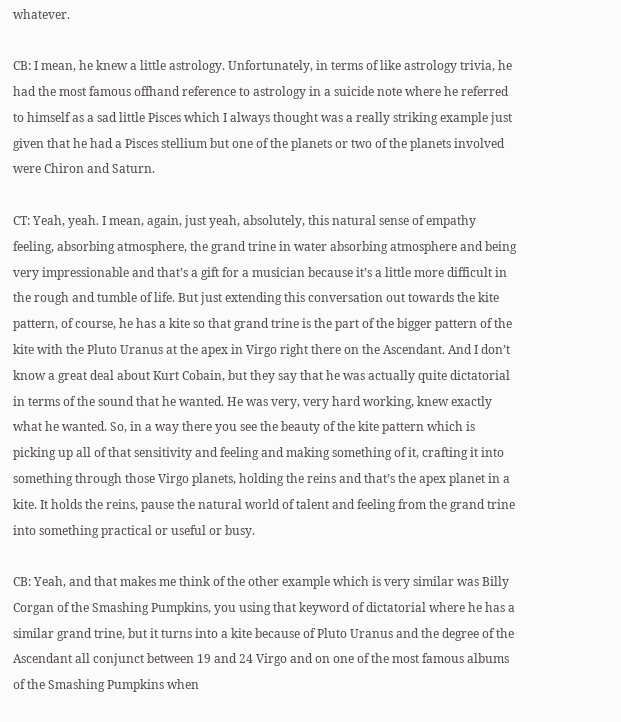whatever.

CB: I mean, he knew a little astrology. Unfortunately, in terms of like astrology trivia, he had the most famous offhand reference to astrology in a suicide note where he referred to himself as a sad little Pisces which I always thought was a really striking example just given that he had a Pisces stellium but one of the planets or two of the planets involved were Chiron and Saturn.

CT: Yeah, yeah. I mean, again, just yeah, absolutely, this natural sense of empathy feeling, absorbing atmosphere, the grand trine in water absorbing atmosphere and being very impressionable and that’s a gift for a musician because it’s a little more difficult in the rough and tumble of life. But just extending this conversation out towards the kite pattern, of course, he has a kite so that grand trine is the part of the bigger pattern of the kite with the Pluto Uranus at the apex in Virgo right there on the Ascendant. And I don’t know a great deal about Kurt Cobain, but they say that he was actually quite dictatorial in terms of the sound that he wanted. He was very, very hard working, knew exactly what he wanted. So, in a way there you see the beauty of the kite pattern which is picking up all of that sensitivity and feeling and making something of it, crafting it into something through those Virgo planets, holding the reins and that’s the apex planet in a kite. It holds the reins, pause the natural world of talent and feeling from the grand trine into something practical or useful or busy.

CB: Yeah, and that makes me think of the other example which is very similar was Billy Corgan of the Smashing Pumpkins, you using that keyword of dictatorial where he has a similar grand trine, but it turns into a kite because of Pluto Uranus and the degree of the Ascendant all conjunct between 19 and 24 Virgo and on one of the most famous albums of the Smashing Pumpkins when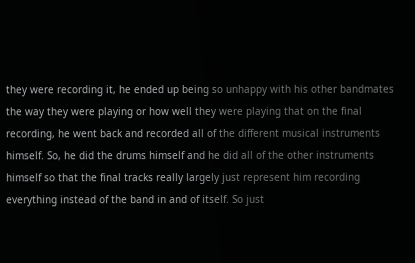they were recording it, he ended up being so unhappy with his other bandmates the way they were playing or how well they were playing that on the final recording, he went back and recorded all of the different musical instruments himself. So, he did the drums himself and he did all of the other instruments himself so that the final tracks really largely just represent him recording everything instead of the band in and of itself. So just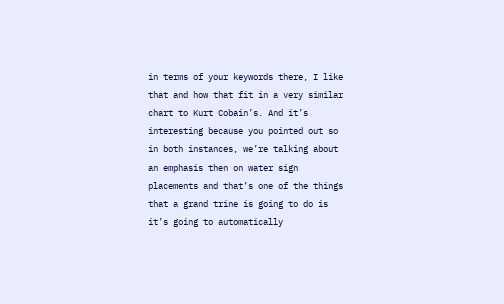in terms of your keywords there, I like that and how that fit in a very similar chart to Kurt Cobain’s. And it’s interesting because you pointed out so in both instances, we’re talking about an emphasis then on water sign placements and that’s one of the things that a grand trine is going to do is it’s going to automatically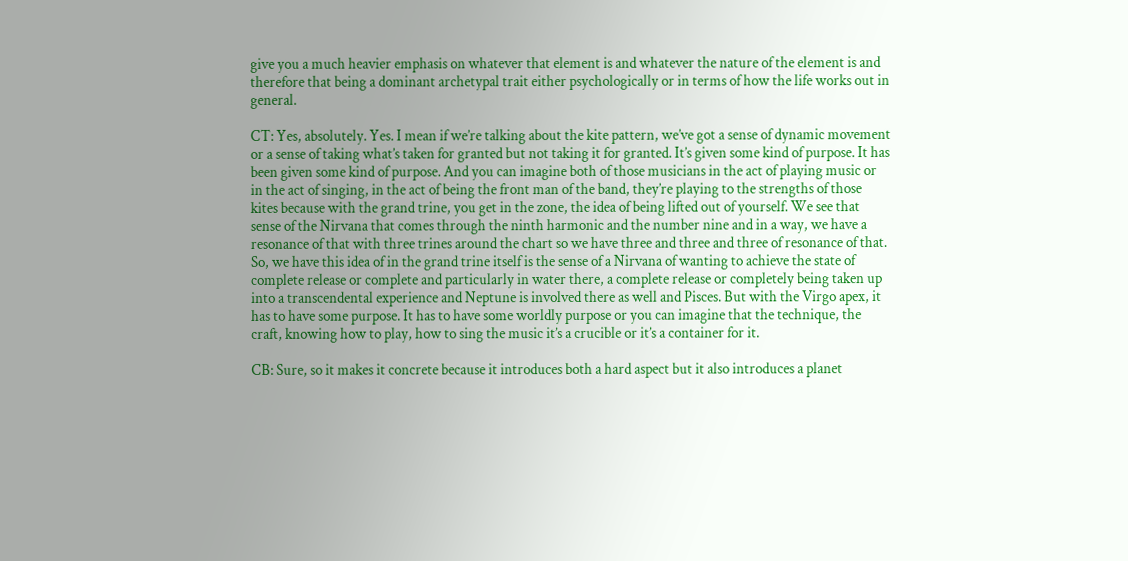give you a much heavier emphasis on whatever that element is and whatever the nature of the element is and therefore that being a dominant archetypal trait either psychologically or in terms of how the life works out in general.

CT: Yes, absolutely. Yes. I mean if we’re talking about the kite pattern, we’ve got a sense of dynamic movement or a sense of taking what’s taken for granted but not taking it for granted. It’s given some kind of purpose. It has been given some kind of purpose. And you can imagine both of those musicians in the act of playing music or in the act of singing, in the act of being the front man of the band, they’re playing to the strengths of those kites because with the grand trine, you get in the zone, the idea of being lifted out of yourself. We see that sense of the Nirvana that comes through the ninth harmonic and the number nine and in a way, we have a resonance of that with three trines around the chart so we have three and three and three of resonance of that. So, we have this idea of in the grand trine itself is the sense of a Nirvana of wanting to achieve the state of complete release or complete and particularly in water there, a complete release or completely being taken up into a transcendental experience and Neptune is involved there as well and Pisces. But with the Virgo apex, it has to have some purpose. It has to have some worldly purpose or you can imagine that the technique, the craft, knowing how to play, how to sing the music it’s a crucible or it’s a container for it.

CB: Sure, so it makes it concrete because it introduces both a hard aspect but it also introduces a planet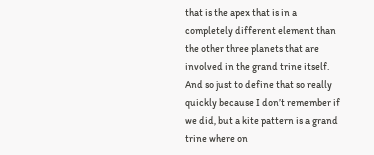that is the apex that is in a completely different element than the other three planets that are involved in the grand trine itself. And so just to define that so really quickly because I don’t remember if we did, but a kite pattern is a grand trine where on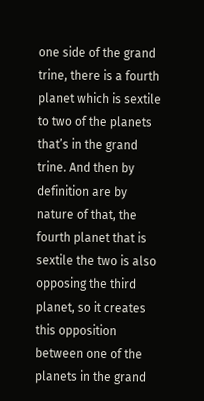one side of the grand trine, there is a fourth planet which is sextile to two of the planets that’s in the grand trine. And then by definition are by nature of that, the fourth planet that is sextile the two is also opposing the third planet, so it creates this opposition between one of the planets in the grand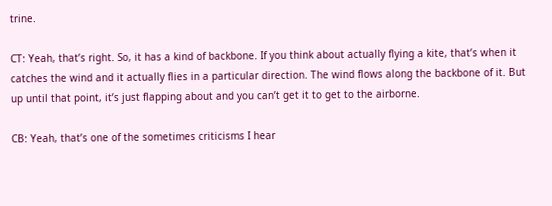trine.

CT: Yeah, that’s right. So, it has a kind of backbone. If you think about actually flying a kite, that’s when it catches the wind and it actually flies in a particular direction. The wind flows along the backbone of it. But up until that point, it’s just flapping about and you can’t get it to get to the airborne.

CB: Yeah, that’s one of the sometimes criticisms I hear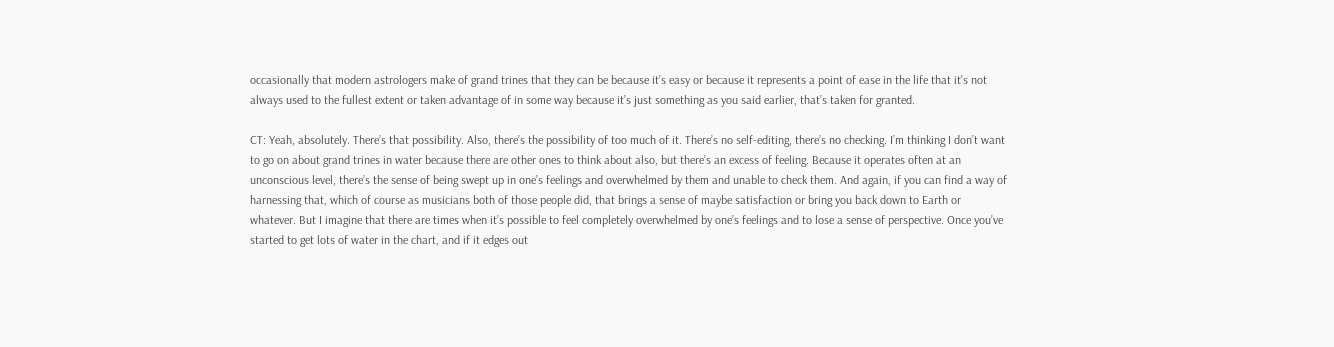occasionally that modern astrologers make of grand trines that they can be because it’s easy or because it represents a point of ease in the life that it’s not always used to the fullest extent or taken advantage of in some way because it’s just something as you said earlier, that’s taken for granted.

CT: Yeah, absolutely. There’s that possibility. Also, there’s the possibility of too much of it. There’s no self-editing, there’s no checking. I’m thinking I don’t want to go on about grand trines in water because there are other ones to think about also, but there’s an excess of feeling. Because it operates often at an unconscious level, there’s the sense of being swept up in one’s feelings and overwhelmed by them and unable to check them. And again, if you can find a way of harnessing that, which of course as musicians both of those people did, that brings a sense of maybe satisfaction or bring you back down to Earth or whatever. But I imagine that there are times when it’s possible to feel completely overwhelmed by one’s feelings and to lose a sense of perspective. Once you’ve started to get lots of water in the chart, and if it edges out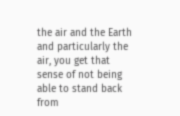the air and the Earth and particularly the air, you get that sense of not being able to stand back from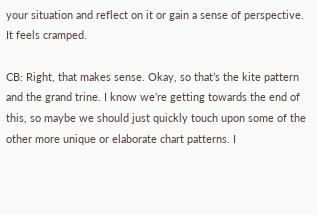your situation and reflect on it or gain a sense of perspective. It feels cramped.

CB: Right, that makes sense. Okay, so that’s the kite pattern and the grand trine. I know we’re getting towards the end of this, so maybe we should just quickly touch upon some of the other more unique or elaborate chart patterns. I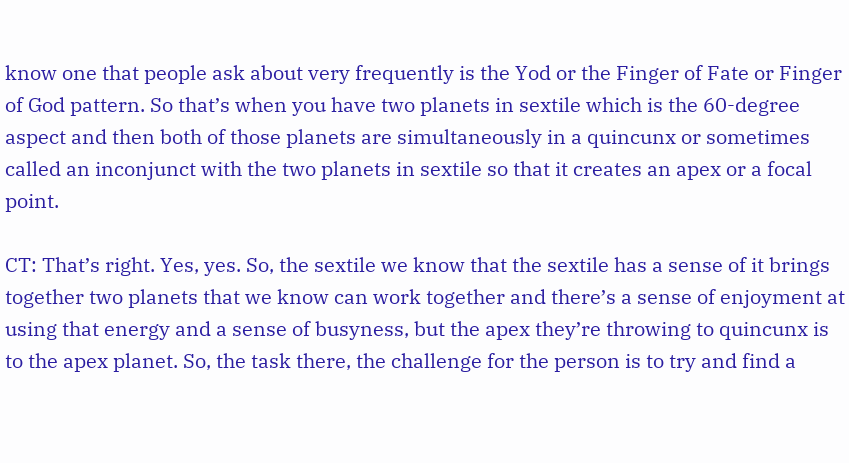know one that people ask about very frequently is the Yod or the Finger of Fate or Finger of God pattern. So that’s when you have two planets in sextile which is the 60-degree aspect and then both of those planets are simultaneously in a quincunx or sometimes called an inconjunct with the two planets in sextile so that it creates an apex or a focal point.

CT: That’s right. Yes, yes. So, the sextile we know that the sextile has a sense of it brings together two planets that we know can work together and there’s a sense of enjoyment at using that energy and a sense of busyness, but the apex they’re throwing to quincunx is to the apex planet. So, the task there, the challenge for the person is to try and find a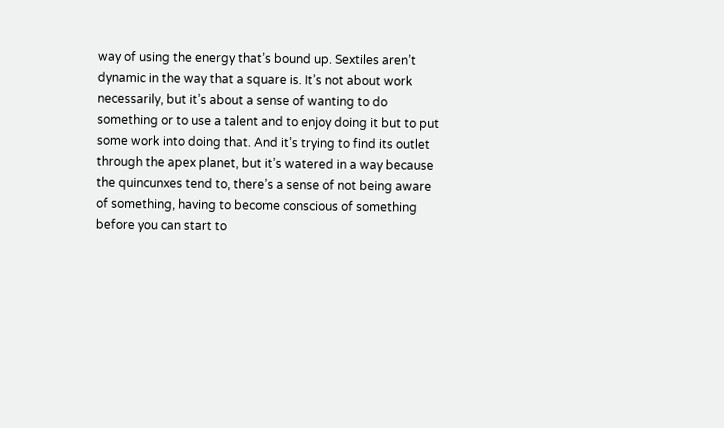way of using the energy that’s bound up. Sextiles aren’t dynamic in the way that a square is. It’s not about work necessarily, but it’s about a sense of wanting to do something or to use a talent and to enjoy doing it but to put some work into doing that. And it’s trying to find its outlet through the apex planet, but it’s watered in a way because the quincunxes tend to, there’s a sense of not being aware of something, having to become conscious of something before you can start to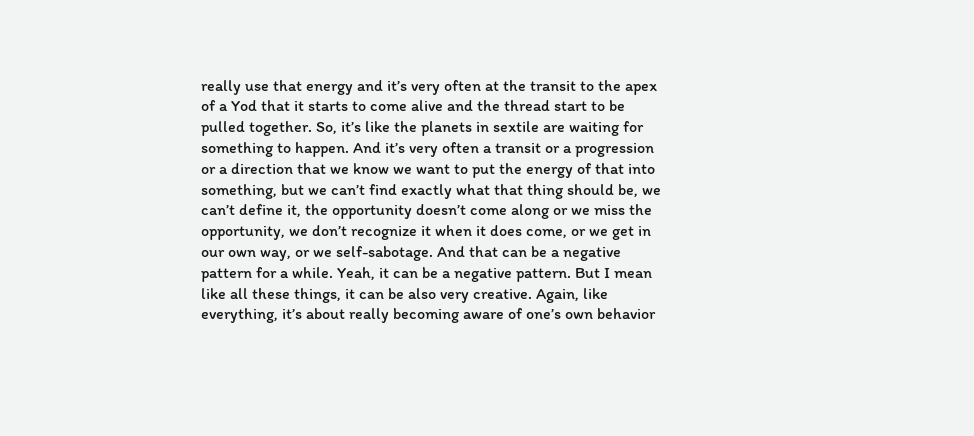really use that energy and it’s very often at the transit to the apex of a Yod that it starts to come alive and the thread start to be pulled together. So, it’s like the planets in sextile are waiting for something to happen. And it’s very often a transit or a progression or a direction that we know we want to put the energy of that into something, but we can’t find exactly what that thing should be, we can’t define it, the opportunity doesn’t come along or we miss the opportunity, we don’t recognize it when it does come, or we get in our own way, or we self-sabotage. And that can be a negative pattern for a while. Yeah, it can be a negative pattern. But I mean like all these things, it can be also very creative. Again, like everything, it’s about really becoming aware of one’s own behavior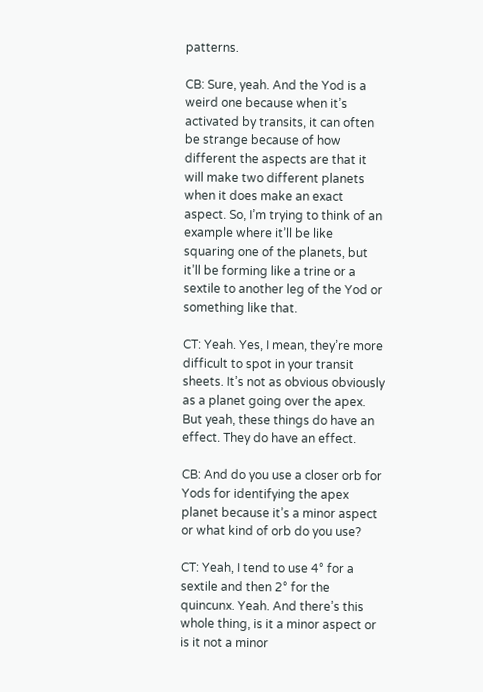patterns.

CB: Sure, yeah. And the Yod is a weird one because when it’s activated by transits, it can often be strange because of how different the aspects are that it will make two different planets when it does make an exact aspect. So, I’m trying to think of an example where it’ll be like squaring one of the planets, but it’ll be forming like a trine or a sextile to another leg of the Yod or something like that.

CT: Yeah. Yes, I mean, they’re more difficult to spot in your transit sheets. It’s not as obvious obviously as a planet going over the apex. But yeah, these things do have an effect. They do have an effect.

CB: And do you use a closer orb for Yods for identifying the apex planet because it’s a minor aspect or what kind of orb do you use?

CT: Yeah, I tend to use 4° for a sextile and then 2° for the quincunx. Yeah. And there’s this whole thing, is it a minor aspect or is it not a minor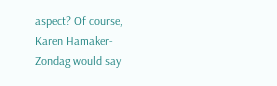aspect? Of course, Karen Hamaker-Zondag would say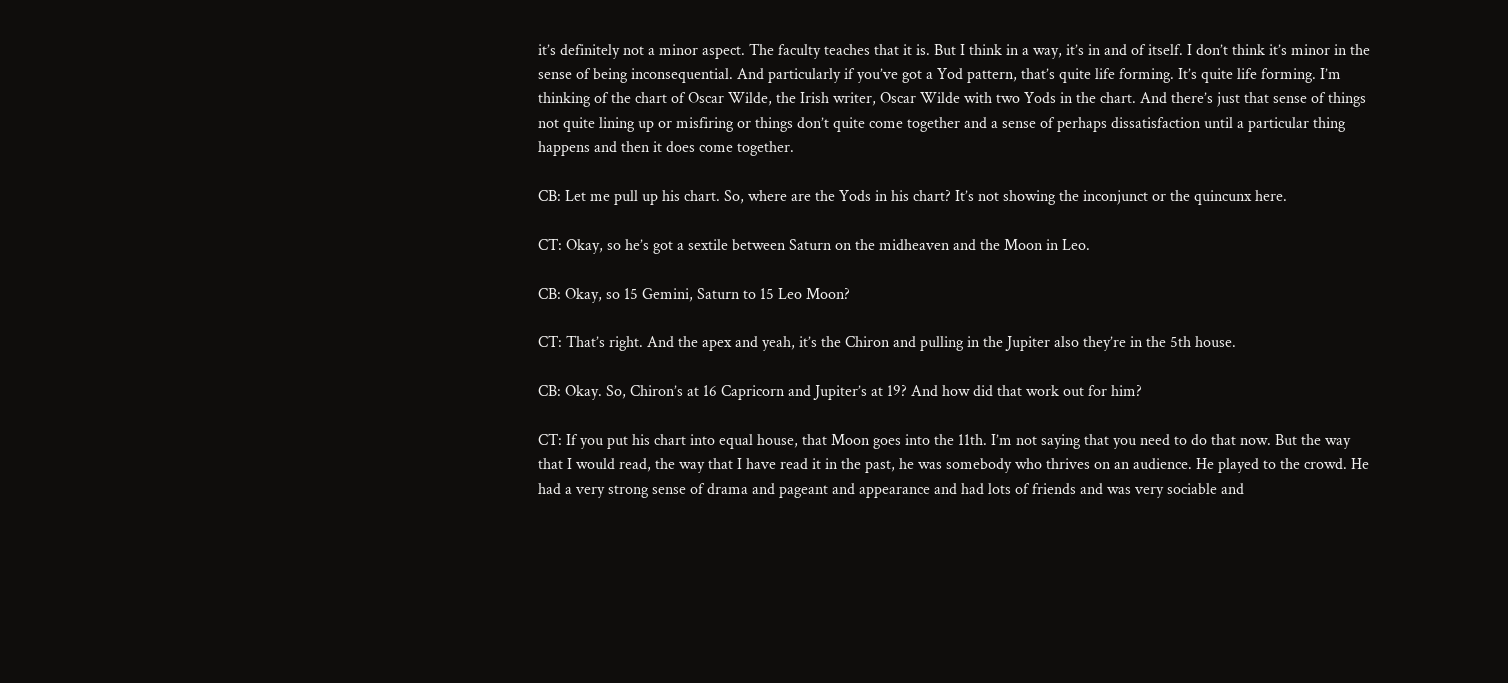it’s definitely not a minor aspect. The faculty teaches that it is. But I think in a way, it’s in and of itself. I don’t think it’s minor in the sense of being inconsequential. And particularly if you’ve got a Yod pattern, that’s quite life forming. It’s quite life forming. I’m thinking of the chart of Oscar Wilde, the Irish writer, Oscar Wilde with two Yods in the chart. And there’s just that sense of things not quite lining up or misfiring or things don’t quite come together and a sense of perhaps dissatisfaction until a particular thing happens and then it does come together.

CB: Let me pull up his chart. So, where are the Yods in his chart? It’s not showing the inconjunct or the quincunx here.

CT: Okay, so he’s got a sextile between Saturn on the midheaven and the Moon in Leo.

CB: Okay, so 15 Gemini, Saturn to 15 Leo Moon?

CT: That’s right. And the apex and yeah, it’s the Chiron and pulling in the Jupiter also they’re in the 5th house.

CB: Okay. So, Chiron’s at 16 Capricorn and Jupiter’s at 19? And how did that work out for him?

CT: If you put his chart into equal house, that Moon goes into the 11th. I’m not saying that you need to do that now. But the way that I would read, the way that I have read it in the past, he was somebody who thrives on an audience. He played to the crowd. He had a very strong sense of drama and pageant and appearance and had lots of friends and was very sociable and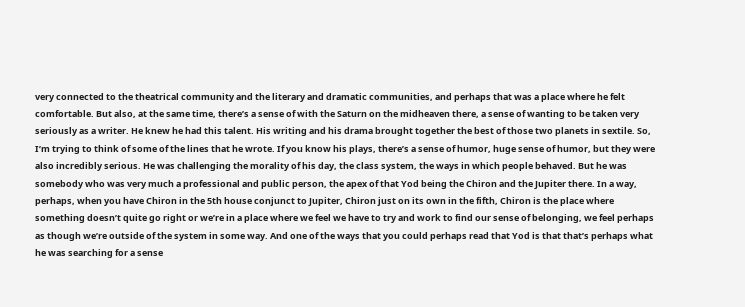very connected to the theatrical community and the literary and dramatic communities, and perhaps that was a place where he felt comfortable. But also, at the same time, there’s a sense of with the Saturn on the midheaven there, a sense of wanting to be taken very seriously as a writer. He knew he had this talent. His writing and his drama brought together the best of those two planets in sextile. So, I’m trying to think of some of the lines that he wrote. If you know his plays, there’s a sense of humor, huge sense of humor, but they were also incredibly serious. He was challenging the morality of his day, the class system, the ways in which people behaved. But he was somebody who was very much a professional and public person, the apex of that Yod being the Chiron and the Jupiter there. In a way, perhaps, when you have Chiron in the 5th house conjunct to Jupiter, Chiron just on its own in the fifth, Chiron is the place where something doesn’t quite go right or we’re in a place where we feel we have to try and work to find our sense of belonging, we feel perhaps as though we’re outside of the system in some way. And one of the ways that you could perhaps read that Yod is that that’s perhaps what he was searching for a sense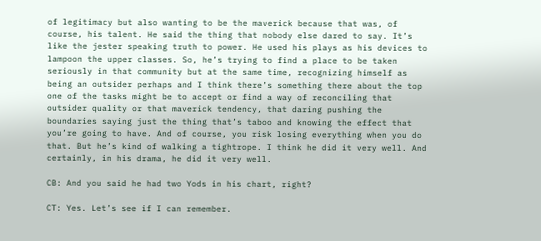of legitimacy but also wanting to be the maverick because that was, of course, his talent. He said the thing that nobody else dared to say. It’s like the jester speaking truth to power. He used his plays as his devices to lampoon the upper classes. So, he’s trying to find a place to be taken seriously in that community but at the same time, recognizing himself as being an outsider perhaps and I think there’s something there about the top one of the tasks might be to accept or find a way of reconciling that outsider quality or that maverick tendency, that daring pushing the boundaries saying just the thing that’s taboo and knowing the effect that you’re going to have. And of course, you risk losing everything when you do that. But he’s kind of walking a tightrope. I think he did it very well. And certainly, in his drama, he did it very well.

CB: And you said he had two Yods in his chart, right?

CT: Yes. Let’s see if I can remember.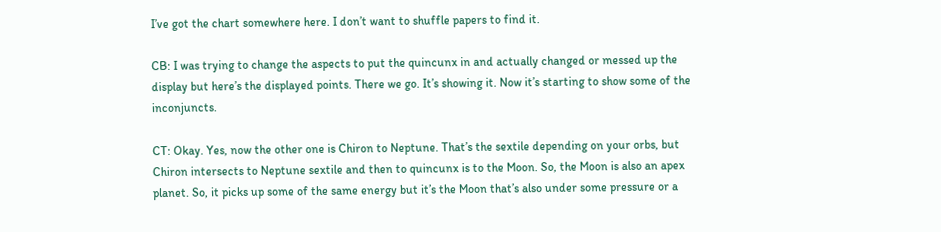I’ve got the chart somewhere here. I don’t want to shuffle papers to find it.

CB: I was trying to change the aspects to put the quincunx in and actually changed or messed up the display but here’s the displayed points. There we go. It’s showing it. Now it’s starting to show some of the inconjuncts.

CT: Okay. Yes, now the other one is Chiron to Neptune. That’s the sextile depending on your orbs, but Chiron intersects to Neptune sextile and then to quincunx is to the Moon. So, the Moon is also an apex planet. So, it picks up some of the same energy but it’s the Moon that’s also under some pressure or a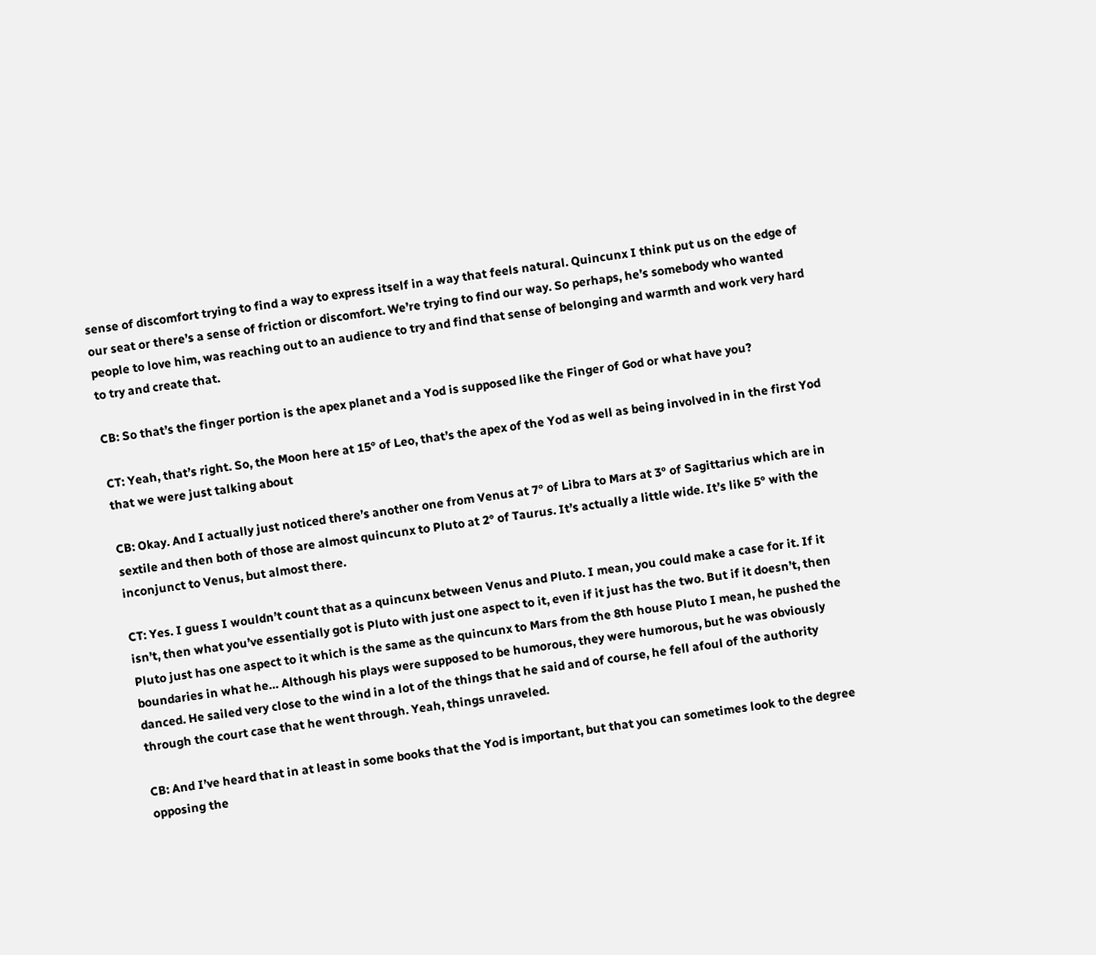sense of discomfort trying to find a way to express itself in a way that feels natural. Quincunx I think put us on the edge of our seat or there’s a sense of friction or discomfort. We’re trying to find our way. So perhaps, he’s somebody who wanted people to love him, was reaching out to an audience to try and find that sense of belonging and warmth and work very hard to try and create that.

CB: So that’s the finger portion is the apex planet and a Yod is supposed like the Finger of God or what have you?

CT: Yeah, that’s right. So, the Moon here at 15° of Leo, that’s the apex of the Yod as well as being involved in in the first Yod that we were just talking about

CB: Okay. And I actually just noticed there’s another one from Venus at 7° of Libra to Mars at 3° of Sagittarius which are in sextile and then both of those are almost quincunx to Pluto at 2° of Taurus. It’s actually a little wide. It’s like 5° with the inconjunct to Venus, but almost there.

CT: Yes. I guess I wouldn’t count that as a quincunx between Venus and Pluto. I mean, you could make a case for it. If it isn’t, then what you’ve essentially got is Pluto with just one aspect to it, even if it just has the two. But if it doesn’t, then Pluto just has one aspect to it which is the same as the quincunx to Mars from the 8th house Pluto I mean, he pushed the boundaries in what he… Although his plays were supposed to be humorous, they were humorous, but he was obviously danced. He sailed very close to the wind in a lot of the things that he said and of course, he fell afoul of the authority through the court case that he went through. Yeah, things unraveled.

CB: And I’ve heard that in at least in some books that the Yod is important, but that you can sometimes look to the degree opposing the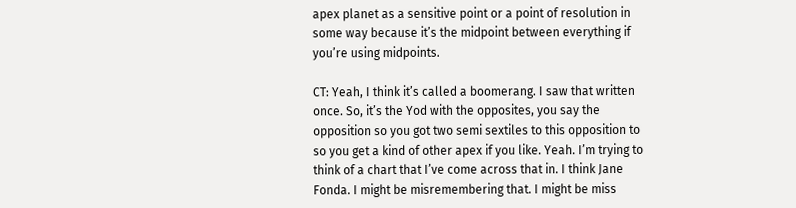apex planet as a sensitive point or a point of resolution in some way because it’s the midpoint between everything if you’re using midpoints.

CT: Yeah, I think it’s called a boomerang. I saw that written once. So, it’s the Yod with the opposites, you say the opposition so you got two semi sextiles to this opposition to so you get a kind of other apex if you like. Yeah. I’m trying to think of a chart that I’ve come across that in. I think Jane Fonda. I might be misremembering that. I might be miss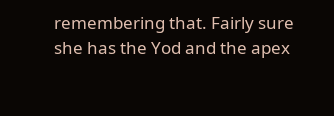remembering that. Fairly sure she has the Yod and the apex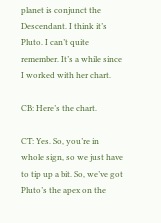planet is conjunct the Descendant. I think it’s Pluto. I can’t quite remember. It’s a while since I worked with her chart.

CB: Here’s the chart.

CT: Yes. So, you’re in whole sign, so we just have to tip up a bit. So, we’ve got Pluto’s the apex on the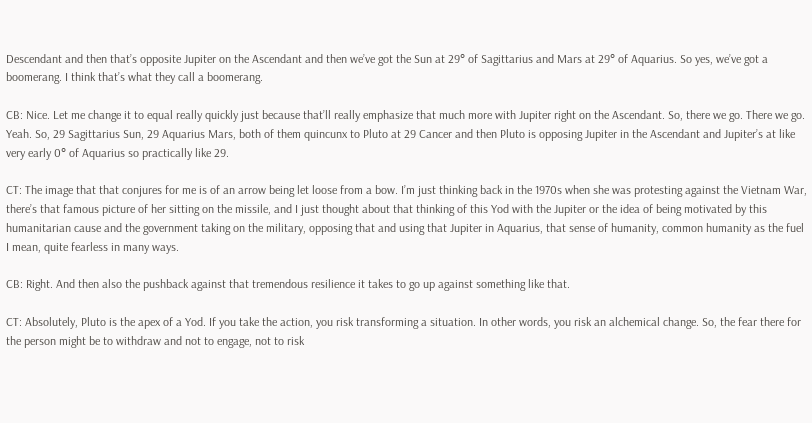Descendant and then that’s opposite Jupiter on the Ascendant and then we’ve got the Sun at 29° of Sagittarius and Mars at 29° of Aquarius. So yes, we’ve got a boomerang. I think that’s what they call a boomerang.

CB: Nice. Let me change it to equal really quickly just because that’ll really emphasize that much more with Jupiter right on the Ascendant. So, there we go. There we go. Yeah. So, 29 Sagittarius Sun, 29 Aquarius Mars, both of them quincunx to Pluto at 29 Cancer and then Pluto is opposing Jupiter in the Ascendant and Jupiter’s at like very early 0° of Aquarius so practically like 29.

CT: The image that that conjures for me is of an arrow being let loose from a bow. I’m just thinking back in the 1970s when she was protesting against the Vietnam War, there’s that famous picture of her sitting on the missile, and I just thought about that thinking of this Yod with the Jupiter or the idea of being motivated by this humanitarian cause and the government taking on the military, opposing that and using that Jupiter in Aquarius, that sense of humanity, common humanity as the fuel I mean, quite fearless in many ways.

CB: Right. And then also the pushback against that tremendous resilience it takes to go up against something like that.

CT: Absolutely, Pluto is the apex of a Yod. If you take the action, you risk transforming a situation. In other words, you risk an alchemical change. So, the fear there for the person might be to withdraw and not to engage, not to risk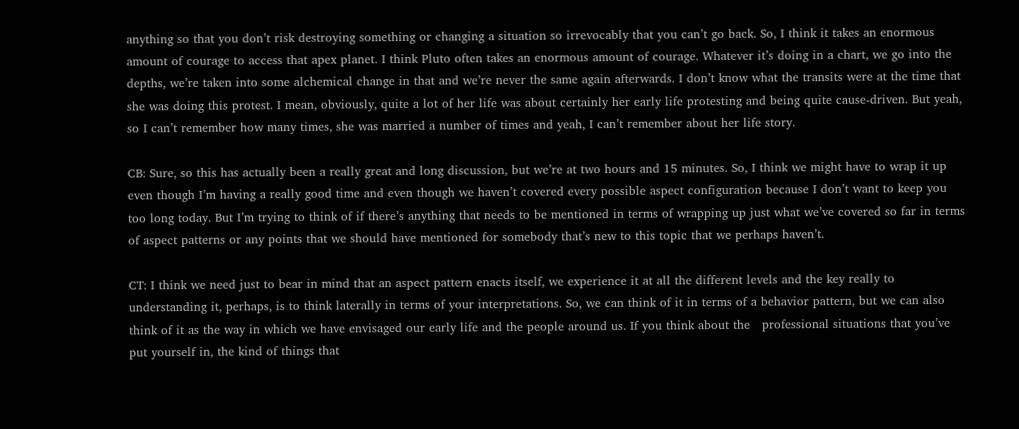anything so that you don’t risk destroying something or changing a situation so irrevocably that you can’t go back. So, I think it takes an enormous amount of courage to access that apex planet. I think Pluto often takes an enormous amount of courage. Whatever it’s doing in a chart, we go into the depths, we’re taken into some alchemical change in that and we’re never the same again afterwards. I don’t know what the transits were at the time that she was doing this protest. I mean, obviously, quite a lot of her life was about certainly her early life protesting and being quite cause-driven. But yeah, so I can’t remember how many times, she was married a number of times and yeah, I can’t remember about her life story.

CB: Sure, so this has actually been a really great and long discussion, but we’re at two hours and 15 minutes. So, I think we might have to wrap it up even though I’m having a really good time and even though we haven’t covered every possible aspect configuration because I don’t want to keep you too long today. But I’m trying to think of if there’s anything that needs to be mentioned in terms of wrapping up just what we’ve covered so far in terms of aspect patterns or any points that we should have mentioned for somebody that’s new to this topic that we perhaps haven’t.

CT: I think we need just to bear in mind that an aspect pattern enacts itself, we experience it at all the different levels and the key really to understanding it, perhaps, is to think laterally in terms of your interpretations. So, we can think of it in terms of a behavior pattern, but we can also think of it as the way in which we have envisaged our early life and the people around us. If you think about the   professional situations that you’ve put yourself in, the kind of things that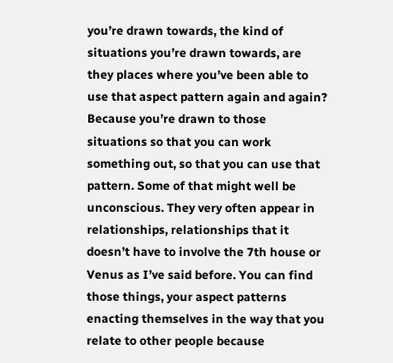you’re drawn towards, the kind of situations you’re drawn towards, are they places where you’ve been able to use that aspect pattern again and again? Because you’re drawn to those situations so that you can work something out, so that you can use that pattern. Some of that might well be unconscious. They very often appear in relationships, relationships that it doesn’t have to involve the 7th house or Venus as I’ve said before. You can find those things, your aspect patterns enacting themselves in the way that you relate to other people because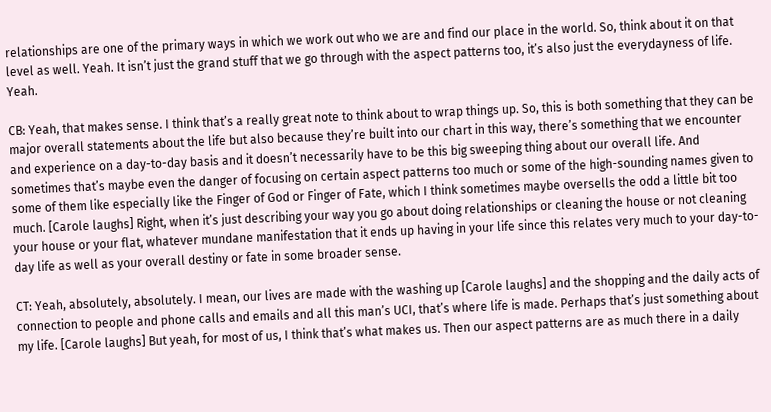relationships are one of the primary ways in which we work out who we are and find our place in the world. So, think about it on that level as well. Yeah. It isn’t just the grand stuff that we go through with the aspect patterns too, it’s also just the everydayness of life. Yeah.

CB: Yeah, that makes sense. I think that’s a really great note to think about to wrap things up. So, this is both something that they can be major overall statements about the life but also because they’re built into our chart in this way, there’s something that we encounter and experience on a day-to-day basis and it doesn’t necessarily have to be this big sweeping thing about our overall life. And sometimes that’s maybe even the danger of focusing on certain aspect patterns too much or some of the high-sounding names given to some of them like especially like the Finger of God or Finger of Fate, which I think sometimes maybe oversells the odd a little bit too much. [Carole laughs] Right, when it’s just describing your way you go about doing relationships or cleaning the house or not cleaning your house or your flat, whatever mundane manifestation that it ends up having in your life since this relates very much to your day-to-day life as well as your overall destiny or fate in some broader sense.

CT: Yeah, absolutely, absolutely. I mean, our lives are made with the washing up [Carole laughs] and the shopping and the daily acts of connection to people and phone calls and emails and all this man’s UCI, that’s where life is made. Perhaps that’s just something about my life. [Carole laughs] But yeah, for most of us, I think that’s what makes us. Then our aspect patterns are as much there in a daily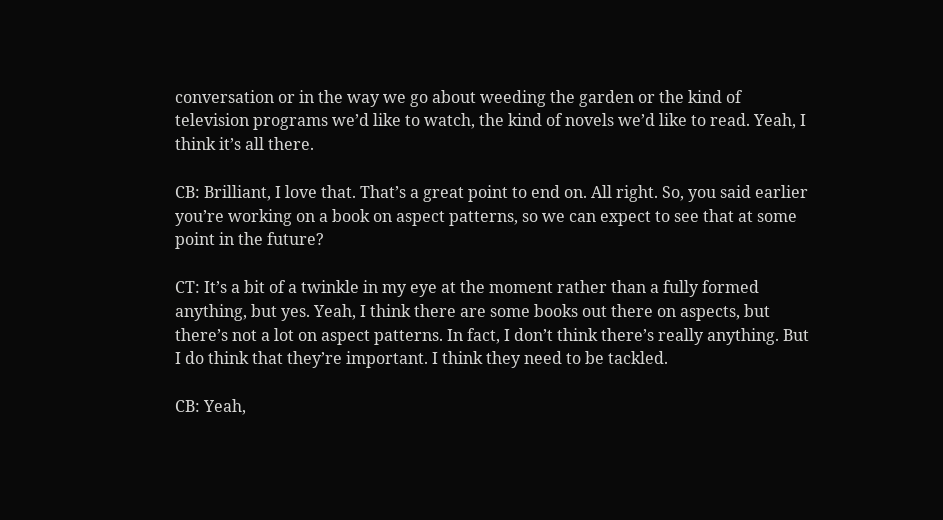conversation or in the way we go about weeding the garden or the kind of television programs we’d like to watch, the kind of novels we’d like to read. Yeah, I think it’s all there.

CB: Brilliant, I love that. That’s a great point to end on. All right. So, you said earlier you’re working on a book on aspect patterns, so we can expect to see that at some point in the future?

CT: It’s a bit of a twinkle in my eye at the moment rather than a fully formed anything, but yes. Yeah, I think there are some books out there on aspects, but there’s not a lot on aspect patterns. In fact, I don’t think there’s really anything. But I do think that they’re important. I think they need to be tackled.

CB: Yeah,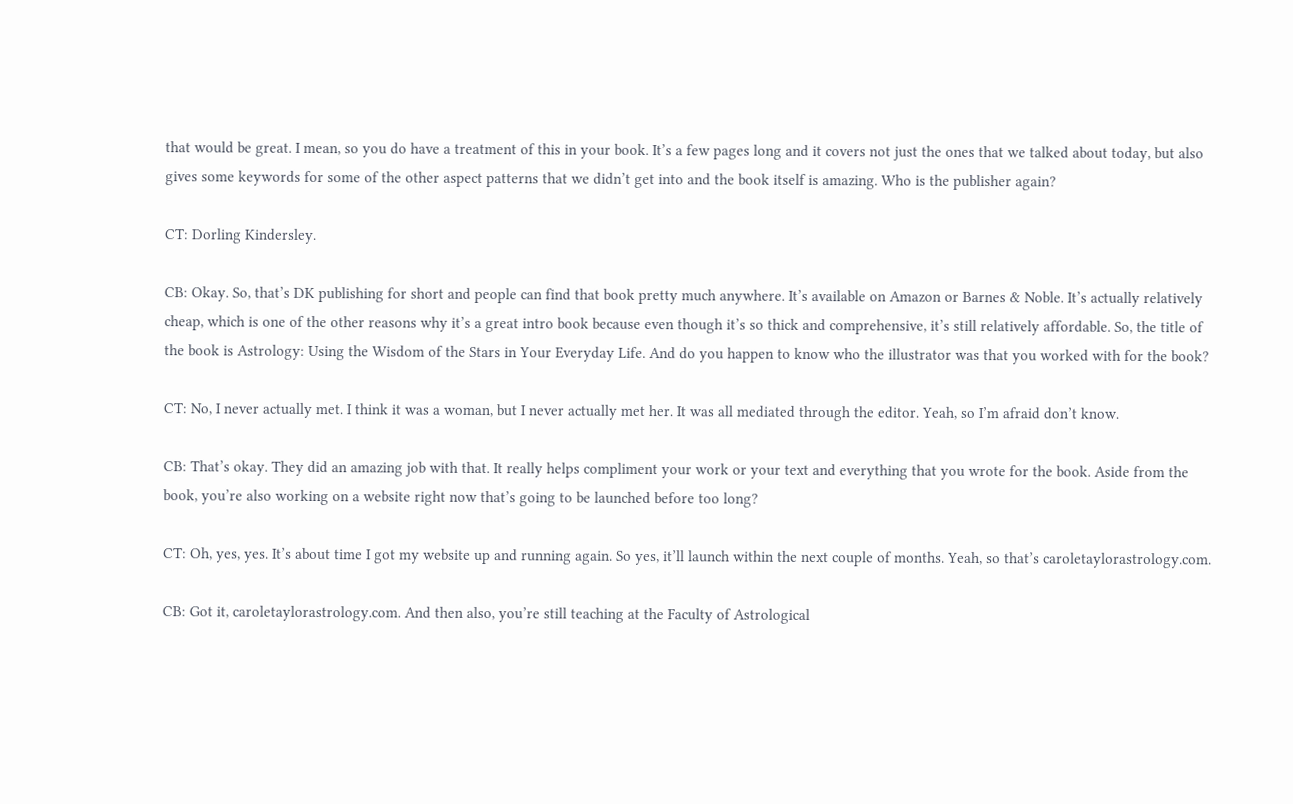that would be great. I mean, so you do have a treatment of this in your book. It’s a few pages long and it covers not just the ones that we talked about today, but also gives some keywords for some of the other aspect patterns that we didn’t get into and the book itself is amazing. Who is the publisher again?

CT: Dorling Kindersley.

CB: Okay. So, that’s DK publishing for short and people can find that book pretty much anywhere. It’s available on Amazon or Barnes & Noble. It’s actually relatively cheap, which is one of the other reasons why it’s a great intro book because even though it’s so thick and comprehensive, it’s still relatively affordable. So, the title of the book is Astrology: Using the Wisdom of the Stars in Your Everyday Life. And do you happen to know who the illustrator was that you worked with for the book?

CT: No, I never actually met. I think it was a woman, but I never actually met her. It was all mediated through the editor. Yeah, so I’m afraid don’t know.

CB: That’s okay. They did an amazing job with that. It really helps compliment your work or your text and everything that you wrote for the book. Aside from the book, you’re also working on a website right now that’s going to be launched before too long?

CT: Oh, yes, yes. It’s about time I got my website up and running again. So yes, it’ll launch within the next couple of months. Yeah, so that’s caroletaylorastrology.com.

CB: Got it, caroletaylorastrology.com. And then also, you’re still teaching at the Faculty of Astrological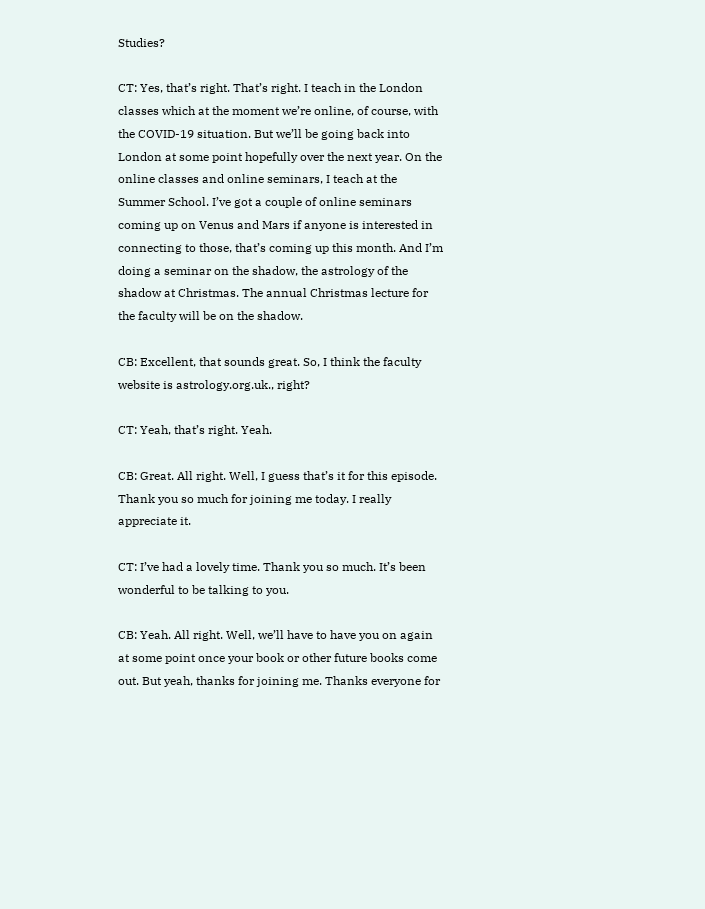Studies?

CT: Yes, that’s right. That’s right. I teach in the London classes which at the moment we’re online, of course, with the COVID-19 situation. But we’ll be going back into London at some point hopefully over the next year. On the online classes and online seminars, I teach at the Summer School. I’ve got a couple of online seminars coming up on Venus and Mars if anyone is interested in connecting to those, that’s coming up this month. And I’m doing a seminar on the shadow, the astrology of the shadow at Christmas. The annual Christmas lecture for the faculty will be on the shadow.

CB: Excellent, that sounds great. So, I think the faculty website is astrology.org.uk., right?

CT: Yeah, that’s right. Yeah.

CB: Great. All right. Well, I guess that’s it for this episode. Thank you so much for joining me today. I really appreciate it.

CT: I’ve had a lovely time. Thank you so much. It’s been wonderful to be talking to you.

CB: Yeah. All right. Well, we’ll have to have you on again at some point once your book or other future books come out. But yeah, thanks for joining me. Thanks everyone for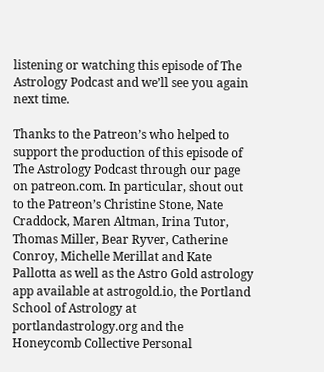listening or watching this episode of The Astrology Podcast and we’ll see you again next time.

Thanks to the Patreon’s who helped to support the production of this episode of The Astrology Podcast through our page on patreon.com. In particular, shout out to the Patreon’s Christine Stone, Nate Craddock, Maren Altman, Irina Tutor, Thomas Miller, Bear Ryver, Catherine Conroy, Michelle Merillat and Kate Pallotta as well as the Astro Gold astrology app available at astrogold.io, the Portland School of Astrology at portlandastrology.org and the Honeycomb Collective Personal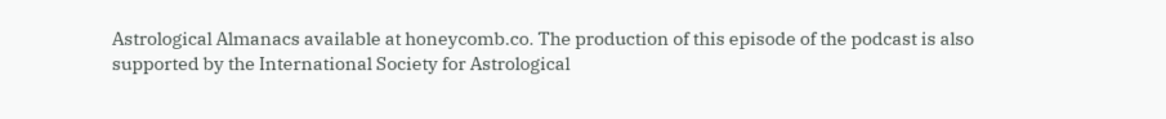Astrological Almanacs available at honeycomb.co. The production of this episode of the podcast is also supported by the International Society for Astrological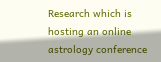Research which is hosting an online astrology conference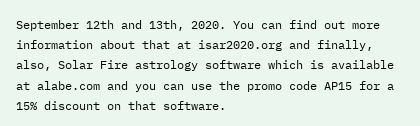September 12th and 13th, 2020. You can find out more information about that at isar2020.org and finally, also, Solar Fire astrology software which is available at alabe.com and you can use the promo code AP15 for a 15% discount on that software.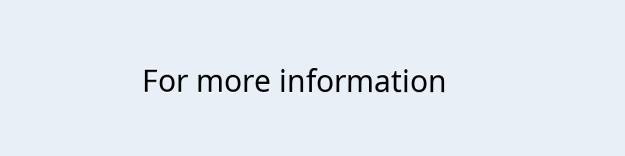For more information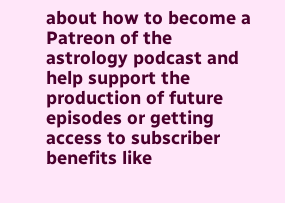about how to become a Patreon of the astrology podcast and help support the production of future episodes or getting access to subscriber benefits like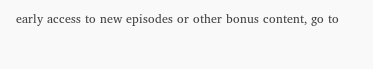early access to new episodes or other bonus content, go to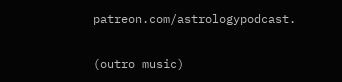patreon.com/astrologypodcast.

(outro music)